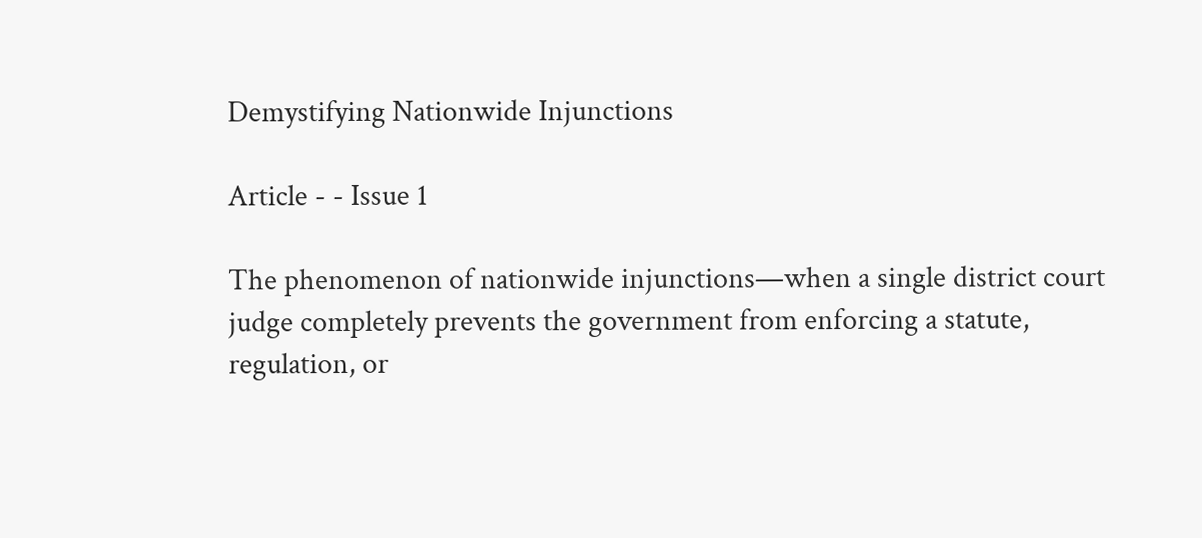Demystifying Nationwide Injunctions

Article - - Issue 1

The phenomenon of nationwide injunctions—when a single district court judge completely prevents the government from enforcing a statute, regulation, or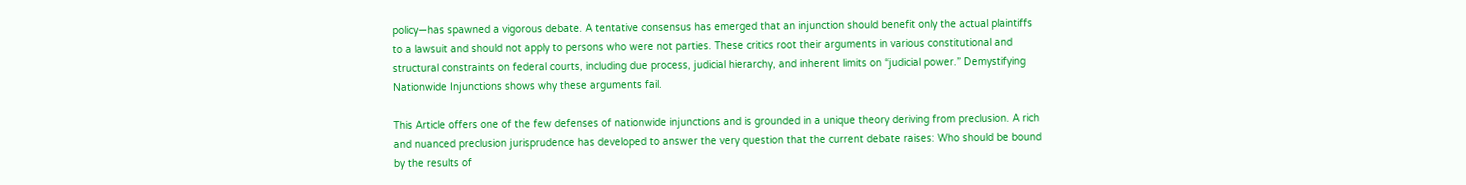policy—has spawned a vigorous debate. A tentative consensus has emerged that an injunction should benefit only the actual plaintiffs to a lawsuit and should not apply to persons who were not parties. These critics root their arguments in various constitutional and structural constraints on federal courts, including due process, judicial hierarchy, and inherent limits on “judicial power.” Demystifying Nationwide Injunctions shows why these arguments fail.

This Article offers one of the few defenses of nationwide injunctions and is grounded in a unique theory deriving from preclusion. A rich and nuanced preclusion jurisprudence has developed to answer the very question that the current debate raises: Who should be bound by the results of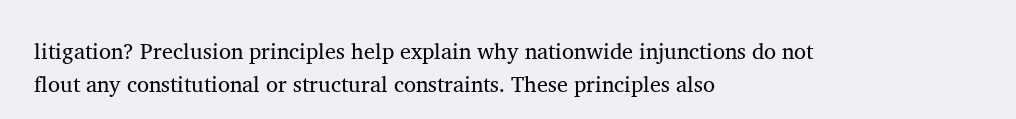litigation? Preclusion principles help explain why nationwide injunctions do not flout any constitutional or structural constraints. These principles also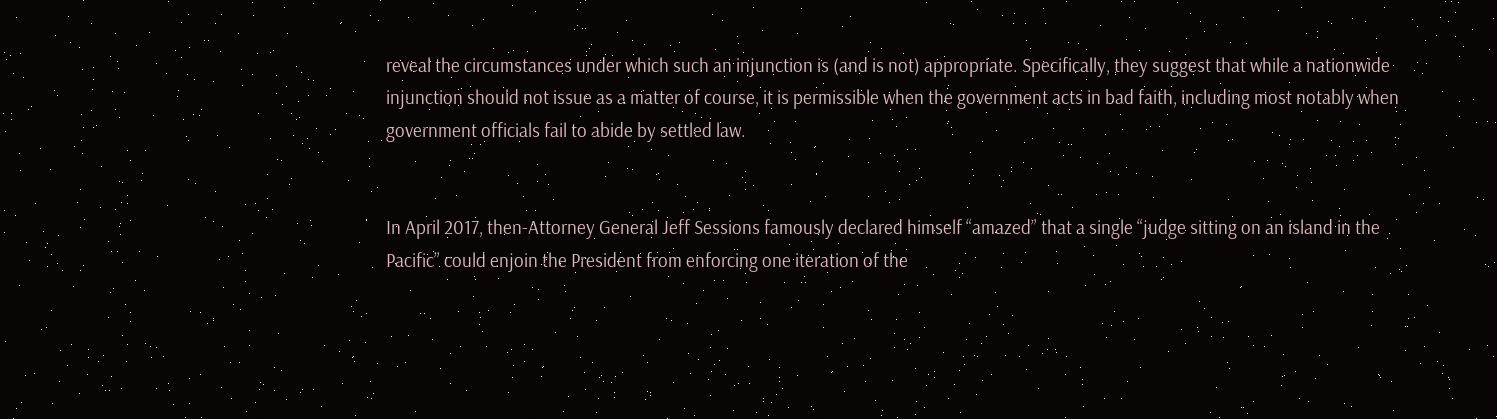reveal the circumstances under which such an injunction is (and is not) appropriate. Specifically, they suggest that while a nationwide injunction should not issue as a matter of course, it is permissible when the government acts in bad faith, including most notably when government officials fail to abide by settled law.


In April 2017, then-Attorney General Jeff Sessions famously declared himself “amazed” that a single “judge sitting on an island in the Pacific” could enjoin the President from enforcing one iteration of the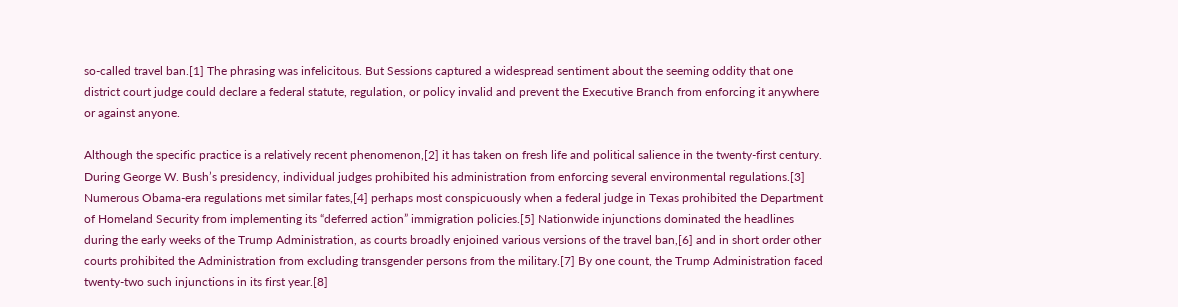so-called travel ban.[1] The phrasing was infelicitous. But Sessions captured a widespread sentiment about the seeming oddity that one district court judge could declare a federal statute, regulation, or policy invalid and prevent the Executive Branch from enforcing it anywhere or against anyone.

Although the specific practice is a relatively recent phenomenon,[2] it has taken on fresh life and political salience in the twenty-first century. During George W. Bush’s presidency, individual judges prohibited his administration from enforcing several environmental regulations.[3] Numerous Obama-era regulations met similar fates,[4] perhaps most conspicuously when a federal judge in Texas prohibited the Department of Homeland Security from implementing its “deferred action” immigration policies.[5] Nationwide injunctions dominated the headlines during the early weeks of the Trump Administration, as courts broadly enjoined various versions of the travel ban,[6] and in short order other courts prohibited the Administration from excluding transgender persons from the military.[7] By one count, the Trump Administration faced twenty-two such injunctions in its first year.[8]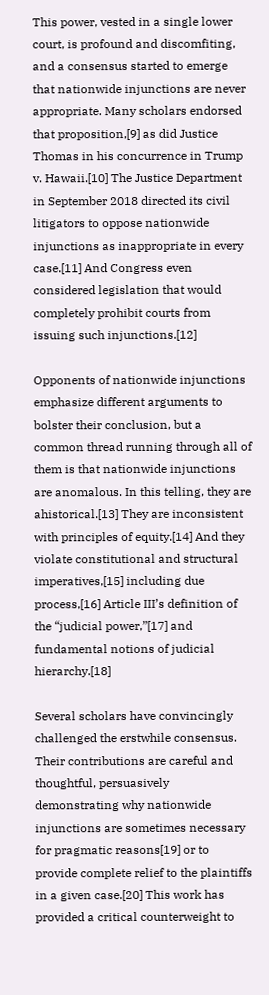This power, vested in a single lower court, is profound and discomfiting, and a consensus started to emerge that nationwide injunctions are never appropriate. Many scholars endorsed that proposition,[9] as did Justice Thomas in his concurrence in Trump v. Hawaii.[10] The Justice Department in September 2018 directed its civil litigators to oppose nationwide injunctions as inappropriate in every case.[11] And Congress even considered legislation that would completely prohibit courts from issuing such injunctions.[12]

Opponents of nationwide injunctions emphasize different arguments to bolster their conclusion, but a common thread running through all of them is that nationwide injunctions are anomalous. In this telling, they are ahistorical.[13] They are inconsistent with principles of equity.[14] And they violate constitutional and structural imperatives,[15] including due process,[16] Article III’s definition of the “judicial power,”[17] and fundamental notions of judicial hierarchy.[18]

Several scholars have convincingly challenged the erstwhile consensus. Their contributions are careful and thoughtful, persuasively demonstrating why nationwide injunctions are sometimes necessary for pragmatic reasons[19] or to provide complete relief to the plaintiffs in a given case.[20] This work has provided a critical counterweight to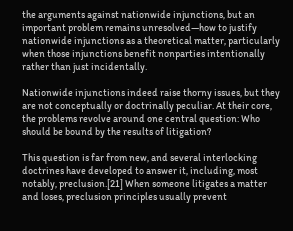the arguments against nationwide injunctions, but an important problem remains unresolved—how to justify nationwide injunctions as a theoretical matter, particularly when those injunctions benefit nonparties intentionally rather than just incidentally.

Nationwide injunctions indeed raise thorny issues, but they are not conceptually or doctrinally peculiar. At their core, the problems revolve around one central question: Who should be bound by the results of litigation?

This question is far from new, and several interlocking doctrines have developed to answer it, including, most notably, preclusion.[21] When someone litigates a matter and loses, preclusion principles usually prevent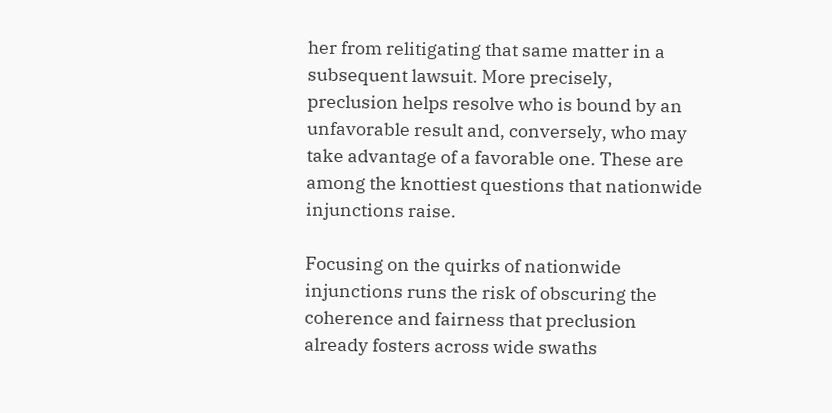her from relitigating that same matter in a subsequent lawsuit. More precisely, preclusion helps resolve who is bound by an unfavorable result and, conversely, who may take advantage of a favorable one. These are among the knottiest questions that nationwide injunctions raise.

Focusing on the quirks of nationwide injunctions runs the risk of obscuring the coherence and fairness that preclusion already fosters across wide swaths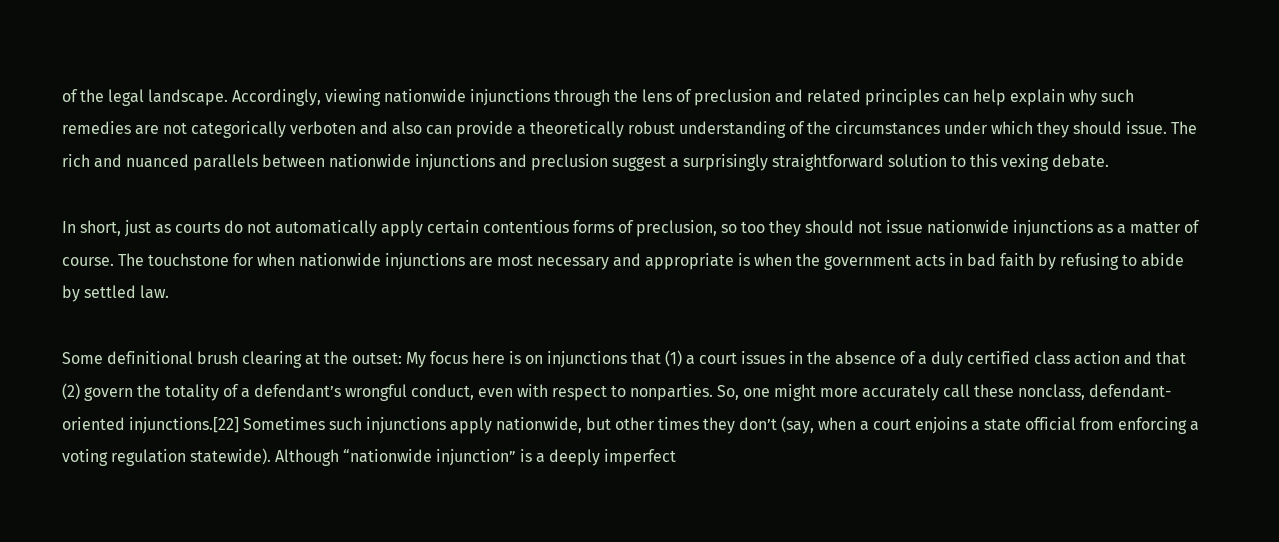of the legal landscape. Accordingly, viewing nationwide injunctions through the lens of preclusion and related principles can help explain why such remedies are not categorically verboten and also can provide a theoretically robust understanding of the circumstances under which they should issue. The rich and nuanced parallels between nationwide injunctions and preclusion suggest a surprisingly straightforward solution to this vexing debate.

In short, just as courts do not automatically apply certain contentious forms of preclusion, so too they should not issue nationwide injunctions as a matter of course. The touchstone for when nationwide injunctions are most necessary and appropriate is when the government acts in bad faith by refusing to abide by settled law.

Some definitional brush clearing at the outset: My focus here is on injunctions that (1) a court issues in the absence of a duly certified class action and that (2) govern the totality of a defendant’s wrongful conduct, even with respect to nonparties. So, one might more accurately call these nonclass, defendant-oriented injunctions.[22] Sometimes such injunctions apply nationwide, but other times they don’t (say, when a court enjoins a state official from enforcing a voting regulation statewide). Although “nationwide injunction” is a deeply imperfect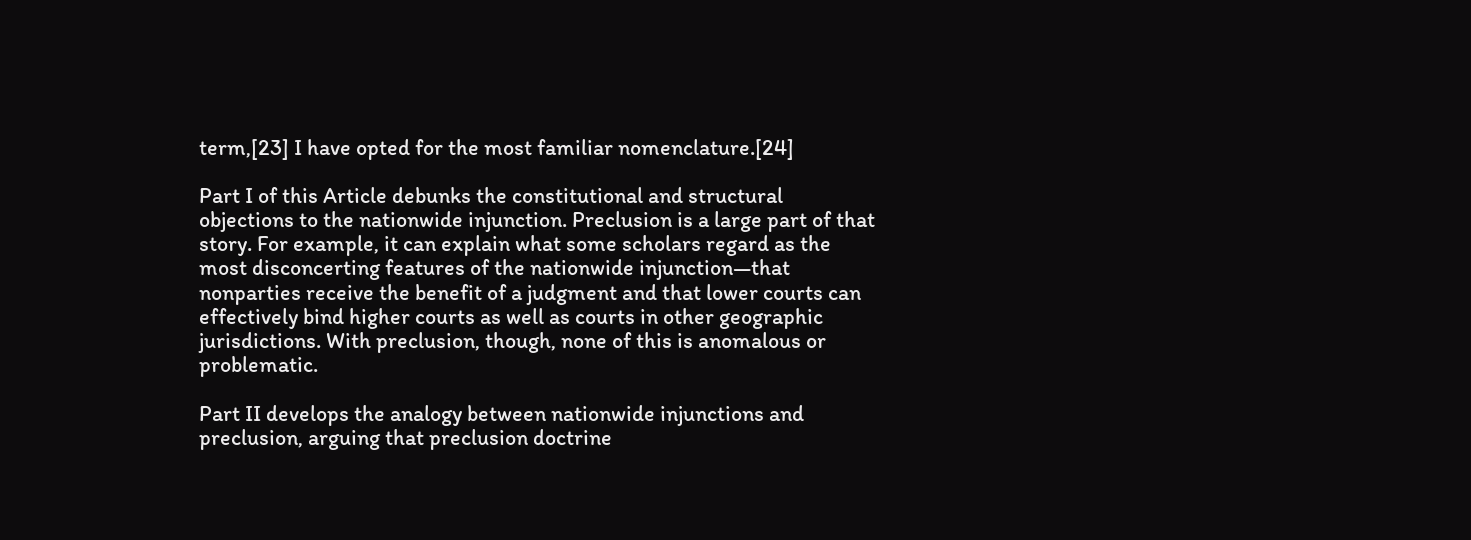term,[23] I have opted for the most familiar nomenclature.[24]

Part I of this Article debunks the constitutional and structural objections to the nationwide injunction. Preclusion is a large part of that story. For example, it can explain what some scholars regard as the most disconcerting features of the nationwide injunction—that nonparties receive the benefit of a judgment and that lower courts can effectively bind higher courts as well as courts in other geographic jurisdictions. With preclusion, though, none of this is anomalous or problematic.

Part II develops the analogy between nationwide injunctions and preclusion, arguing that preclusion doctrine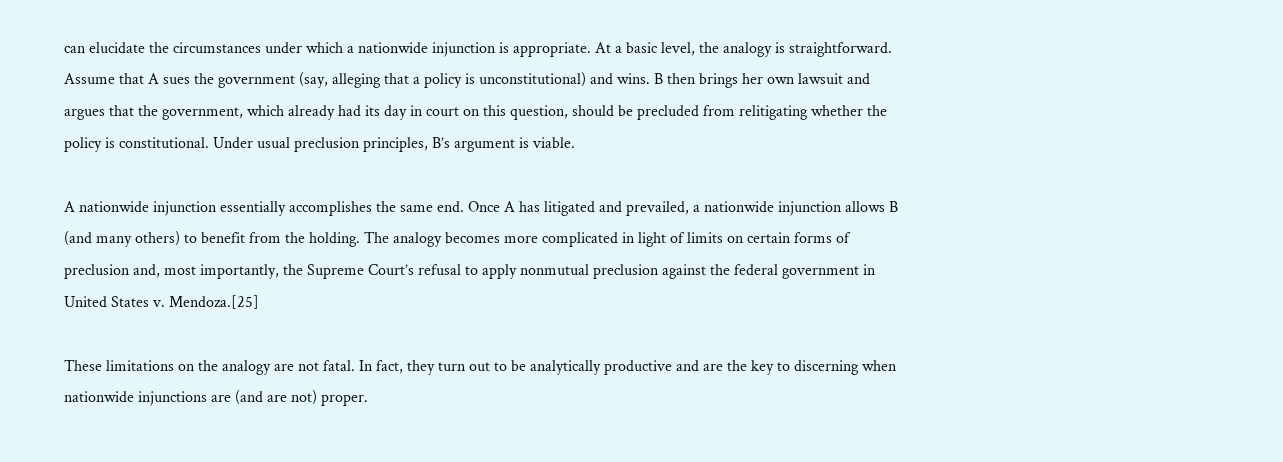can elucidate the circumstances under which a nationwide injunction is appropriate. At a basic level, the analogy is straightforward. Assume that A sues the government (say, alleging that a policy is unconstitutional) and wins. B then brings her own lawsuit and argues that the government, which already had its day in court on this question, should be precluded from relitigating whether the policy is constitutional. Under usual preclusion principles, B’s argument is viable.

A nationwide injunction essentially accomplishes the same end. Once A has litigated and prevailed, a nationwide injunction allows B (and many others) to benefit from the holding. The analogy becomes more complicated in light of limits on certain forms of preclusion and, most importantly, the Supreme Court’s refusal to apply nonmutual preclusion against the federal government in United States v. Mendoza.[25]

These limitations on the analogy are not fatal. In fact, they turn out to be analytically productive and are the key to discerning when nationwide injunctions are (and are not) proper.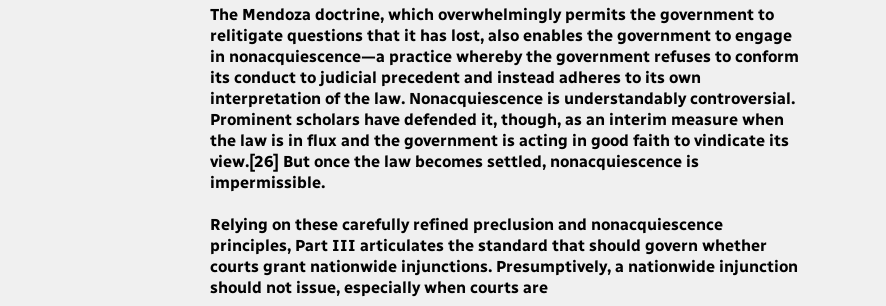The Mendoza doctrine, which overwhelmingly permits the government to relitigate questions that it has lost, also enables the government to engage in nonacquiescence—a practice whereby the government refuses to conform its conduct to judicial precedent and instead adheres to its own interpretation of the law. Nonacquiescence is understandably controversial. Prominent scholars have defended it, though, as an interim measure when the law is in flux and the government is acting in good faith to vindicate its view.[26] But once the law becomes settled, nonacquiescence is impermissible.

Relying on these carefully refined preclusion and nonacquiescence principles, Part III articulates the standard that should govern whether courts grant nationwide injunctions. Presumptively, a nationwide injunction should not issue, especially when courts are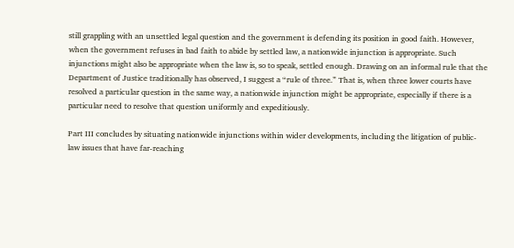still grappling with an unsettled legal question and the government is defending its position in good faith. However, when the government refuses in bad faith to abide by settled law, a nationwide injunction is appropriate. Such injunctions might also be appropriate when the law is, so to speak, settled enough. Drawing on an informal rule that the Department of Justice traditionally has observed, I suggest a “rule of three.” That is, when three lower courts have resolved a particular question in the same way, a nationwide injunction might be appropriate, especially if there is a particular need to resolve that question uniformly and expeditiously.

Part III concludes by situating nationwide injunctions within wider developments, including the litigation of public-law issues that have far-reaching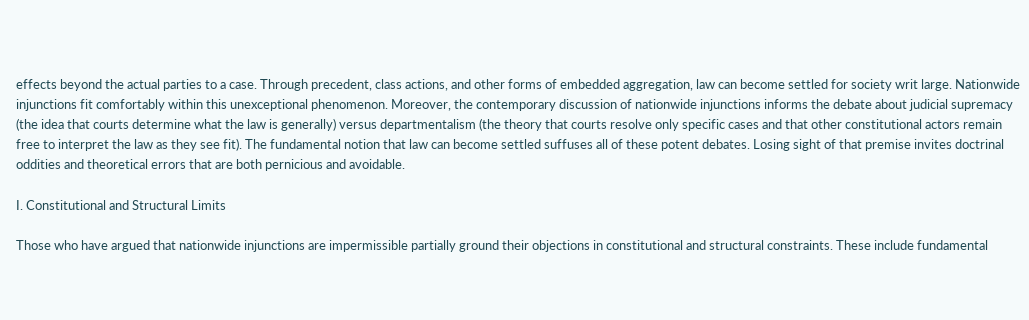effects beyond the actual parties to a case. Through precedent, class actions, and other forms of embedded aggregation, law can become settled for society writ large. Nationwide injunctions fit comfortably within this unexceptional phenomenon. Moreover, the contemporary discussion of nationwide injunctions informs the debate about judicial supremacy (the idea that courts determine what the law is generally) versus departmentalism (the theory that courts resolve only specific cases and that other constitutional actors remain free to interpret the law as they see fit). The fundamental notion that law can become settled suffuses all of these potent debates. Losing sight of that premise invites doctrinal oddities and theoretical errors that are both pernicious and avoidable.

I. Constitutional and Structural Limits

Those who have argued that nationwide injunctions are impermissible partially ground their objections in constitutional and structural constraints. These include fundamental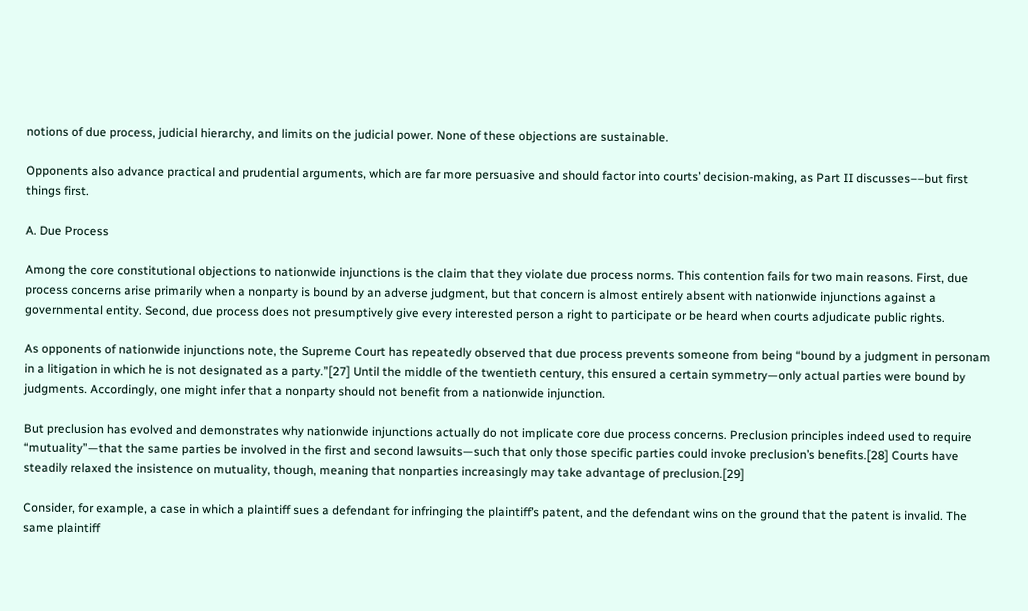notions of due process, judicial hierarchy, and limits on the judicial power. None of these objections are sustainable.

Opponents also advance practical and prudential arguments, which are far more persuasive and should factor into courts’ decision-making, as Part II discusses––but first things first.

A. Due Process

Among the core constitutional objections to nationwide injunctions is the claim that they violate due process norms. This contention fails for two main reasons. First, due process concerns arise primarily when a nonparty is bound by an adverse judgment, but that concern is almost entirely absent with nationwide injunctions against a governmental entity. Second, due process does not presumptively give every interested person a right to participate or be heard when courts adjudicate public rights.

As opponents of nationwide injunctions note, the Supreme Court has repeatedly observed that due process prevents someone from being “bound by a judgment in personam in a litigation in which he is not designated as a party.”[27] Until the middle of the twentieth century, this ensured a certain symmetry—only actual parties were bound by judgments. Accordingly, one might infer that a nonparty should not benefit from a nationwide injunction.

But preclusion has evolved and demonstrates why nationwide injunctions actually do not implicate core due process concerns. Preclusion principles indeed used to require “mutuality”—that the same parties be involved in the first and second lawsuits—such that only those specific parties could invoke preclusion’s benefits.[28] Courts have steadily relaxed the insistence on mutuality, though, meaning that nonparties increasingly may take advantage of preclusion.[29]

Consider, for example, a case in which a plaintiff sues a defendant for infringing the plaintiff’s patent, and the defendant wins on the ground that the patent is invalid. The same plaintiff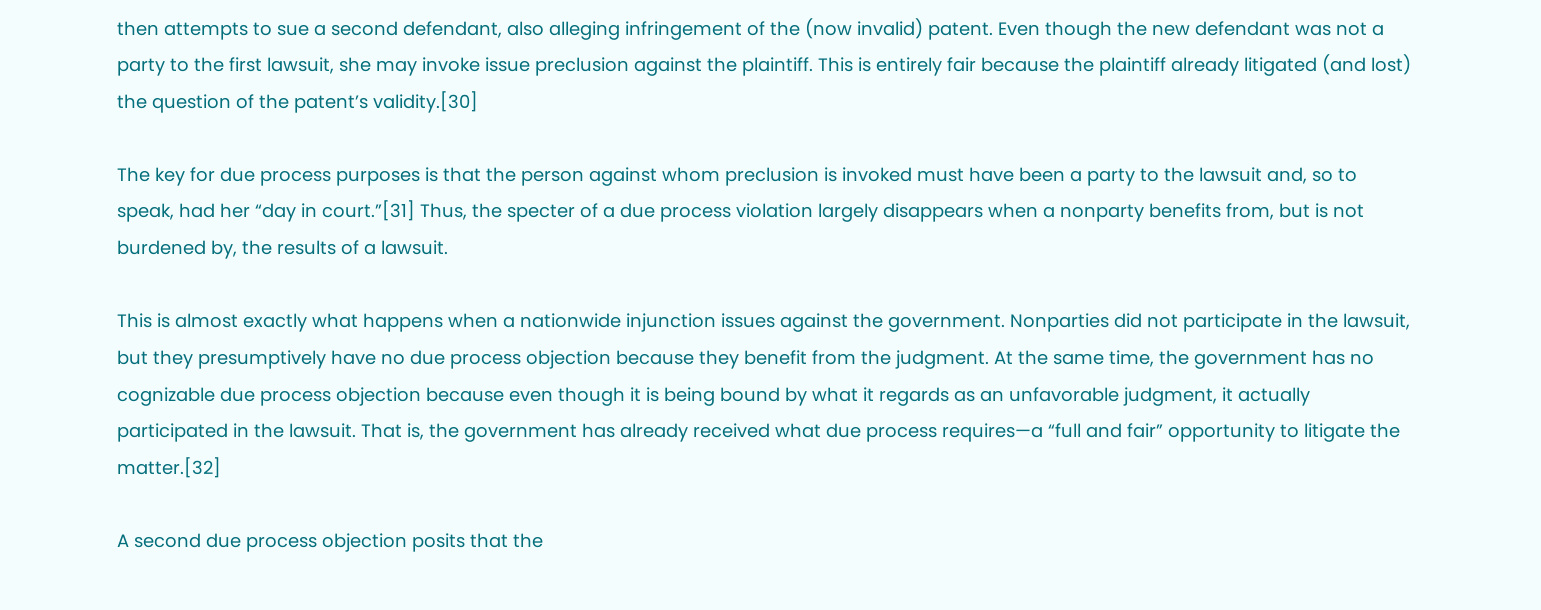then attempts to sue a second defendant, also alleging infringement of the (now invalid) patent. Even though the new defendant was not a party to the first lawsuit, she may invoke issue preclusion against the plaintiff. This is entirely fair because the plaintiff already litigated (and lost) the question of the patent’s validity.[30]

The key for due process purposes is that the person against whom preclusion is invoked must have been a party to the lawsuit and, so to speak, had her “day in court.”[31] Thus, the specter of a due process violation largely disappears when a nonparty benefits from, but is not burdened by, the results of a lawsuit.

This is almost exactly what happens when a nationwide injunction issues against the government. Nonparties did not participate in the lawsuit, but they presumptively have no due process objection because they benefit from the judgment. At the same time, the government has no cognizable due process objection because even though it is being bound by what it regards as an unfavorable judgment, it actually participated in the lawsuit. That is, the government has already received what due process requires—a “full and fair” opportunity to litigate the matter.[32]

A second due process objection posits that the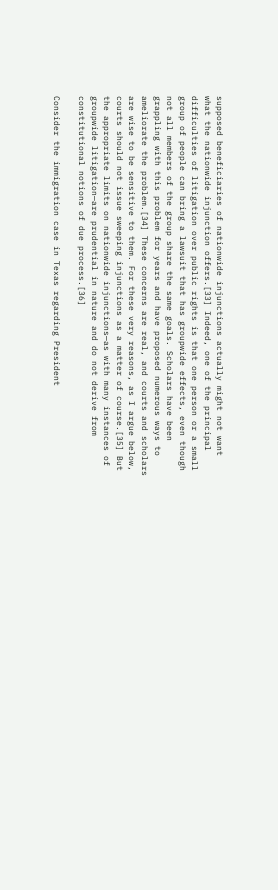supposed beneficiaries of nationwide injunctions actually might not want what the nationwide injunction offers.[33] Indeed, one of the principal difficulties of litigation over public rights is that one person or a small group of people can bring a lawsuit that has groupwide effects, even though not all members of the group share the same goals. Scholars have been grappling with this problem for years and have proposed numerous ways to ameliorate the problem.[34] These concerns are real, and courts and scholars are wise to be sensitive to them. For these very reasons, as I argue below, courts should not issue sweeping injunctions as a matter of course.[35] But the appropriate limits on nationwide injunctions—as with many instances of groupwide litigation—are prudential in nature and do not derive from constitutional notions of due process.[36]

Consider the immigration case in Texas regarding President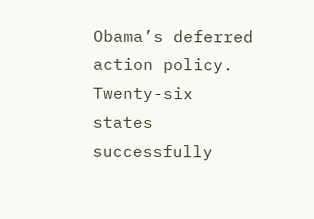Obama’s deferred action policy. Twenty-six states successfully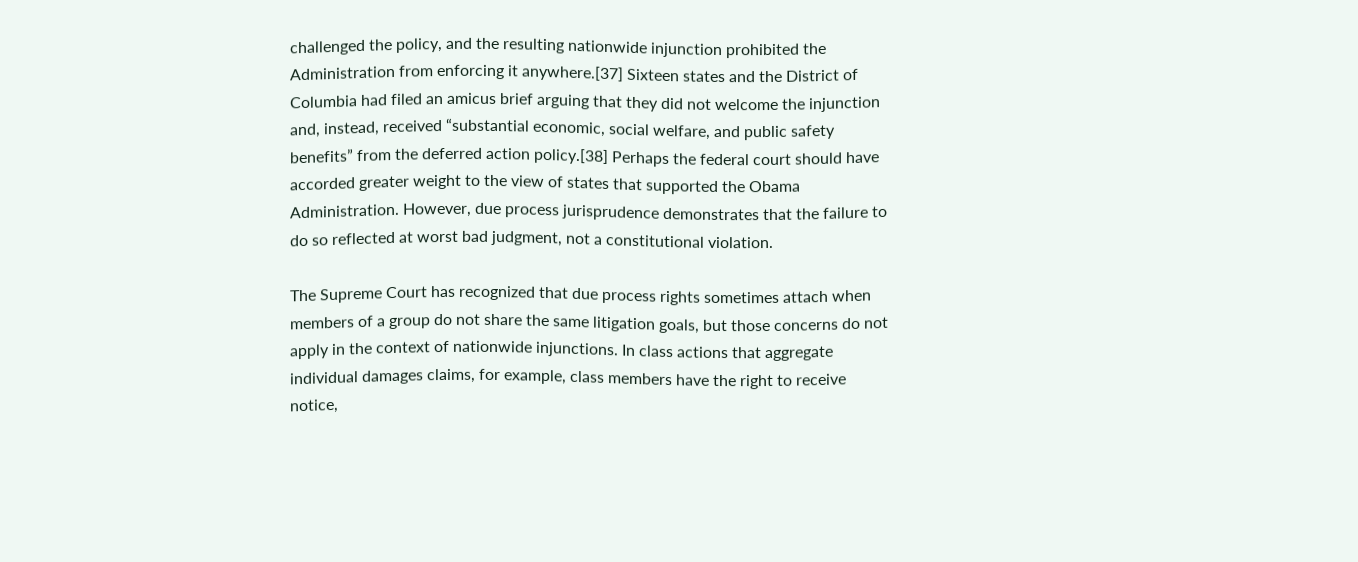challenged the policy, and the resulting nationwide injunction prohibited the Administration from enforcing it anywhere.[37] Sixteen states and the District of Columbia had filed an amicus brief arguing that they did not welcome the injunction and, instead, received “substantial economic, social welfare, and public safety benefits” from the deferred action policy.[38] Perhaps the federal court should have accorded greater weight to the view of states that supported the Obama Administration. However, due process jurisprudence demonstrates that the failure to do so reflected at worst bad judgment, not a constitutional violation.

The Supreme Court has recognized that due process rights sometimes attach when members of a group do not share the same litigation goals, but those concerns do not apply in the context of nationwide injunctions. In class actions that aggregate individual damages claims, for example, class members have the right to receive notice,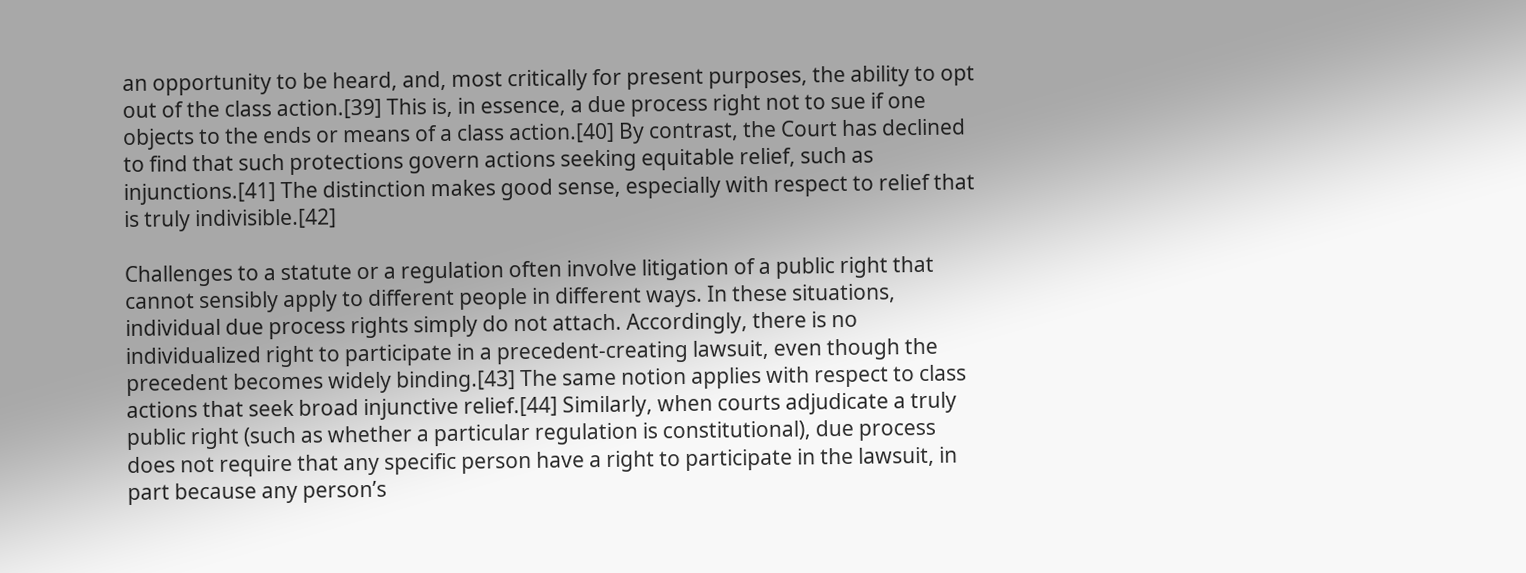an opportunity to be heard, and, most critically for present purposes, the ability to opt out of the class action.[39] This is, in essence, a due process right not to sue if one objects to the ends or means of a class action.[40] By contrast, the Court has declined to find that such protections govern actions seeking equitable relief, such as injunctions.[41] The distinction makes good sense, especially with respect to relief that is truly indivisible.[42]

Challenges to a statute or a regulation often involve litigation of a public right that cannot sensibly apply to different people in different ways. In these situations, individual due process rights simply do not attach. Accordingly, there is no individualized right to participate in a precedent-creating lawsuit, even though the precedent becomes widely binding.[43] The same notion applies with respect to class actions that seek broad injunctive relief.[44] Similarly, when courts adjudicate a truly public right (such as whether a particular regulation is constitutional), due process does not require that any specific person have a right to participate in the lawsuit, in part because any person’s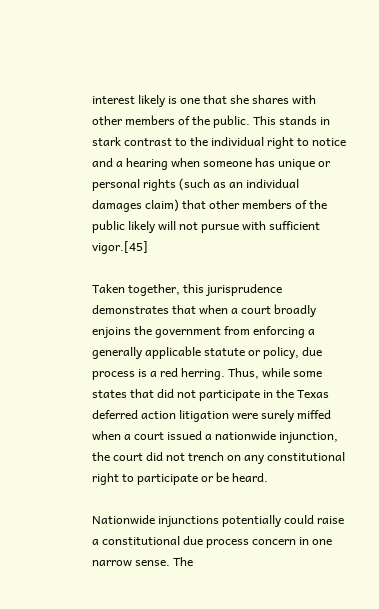interest likely is one that she shares with other members of the public. This stands in stark contrast to the individual right to notice and a hearing when someone has unique or personal rights (such as an individual damages claim) that other members of the public likely will not pursue with sufficient vigor.[45]

Taken together, this jurisprudence demonstrates that when a court broadly enjoins the government from enforcing a generally applicable statute or policy, due process is a red herring. Thus, while some states that did not participate in the Texas deferred action litigation were surely miffed when a court issued a nationwide injunction, the court did not trench on any constitutional right to participate or be heard.

Nationwide injunctions potentially could raise a constitutional due process concern in one narrow sense. The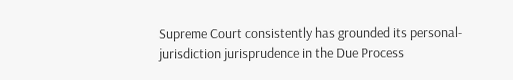Supreme Court consistently has grounded its personal-jurisdiction jurisprudence in the Due Process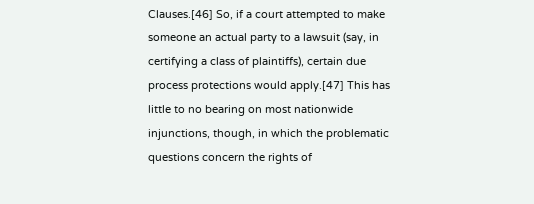Clauses.[46] So, if a court attempted to make someone an actual party to a lawsuit (say, in certifying a class of plaintiffs), certain due process protections would apply.[47] This has little to no bearing on most nationwide injunctions, though, in which the problematic questions concern the rights of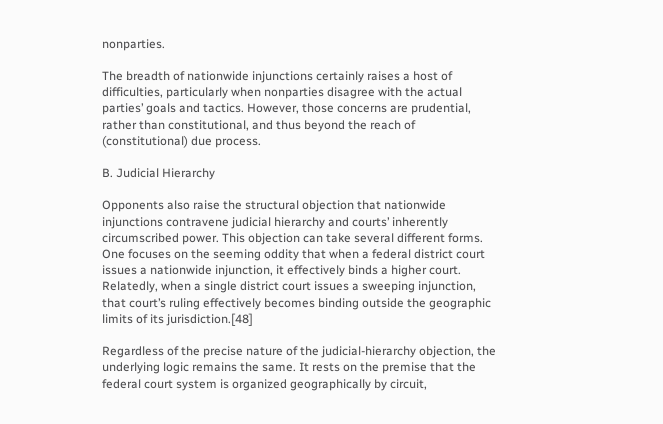nonparties.

The breadth of nationwide injunctions certainly raises a host of difficulties, particularly when nonparties disagree with the actual parties’ goals and tactics. However, those concerns are prudential, rather than constitutional, and thus beyond the reach of (constitutional) due process.

B. Judicial Hierarchy

Opponents also raise the structural objection that nationwide injunctions contravene judicial hierarchy and courts’ inherently circumscribed power. This objection can take several different forms. One focuses on the seeming oddity that when a federal district court issues a nationwide injunction, it effectively binds a higher court. Relatedly, when a single district court issues a sweeping injunction, that court’s ruling effectively becomes binding outside the geographic limits of its jurisdiction.[48]

Regardless of the precise nature of the judicial-hierarchy objection, the underlying logic remains the same. It rests on the premise that the federal court system is organized geographically by circuit,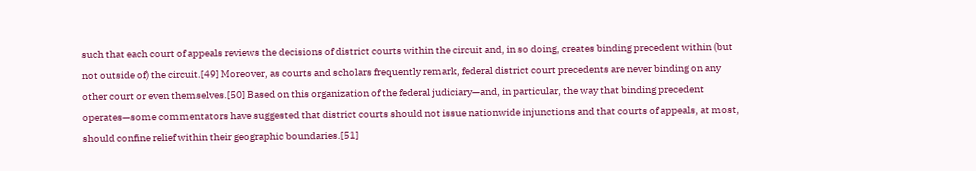such that each court of appeals reviews the decisions of district courts within the circuit and, in so doing, creates binding precedent within (but not outside of) the circuit.[49] Moreover, as courts and scholars frequently remark, federal district court precedents are never binding on any other court or even themselves.[50] Based on this organization of the federal judiciary—and, in particular, the way that binding precedent operates—some commentators have suggested that district courts should not issue nationwide injunctions and that courts of appeals, at most, should confine relief within their geographic boundaries.[51]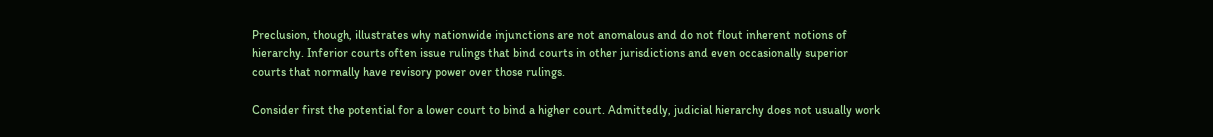Preclusion, though, illustrates why nationwide injunctions are not anomalous and do not flout inherent notions of hierarchy. Inferior courts often issue rulings that bind courts in other jurisdictions and even occasionally superior courts that normally have revisory power over those rulings.

Consider first the potential for a lower court to bind a higher court. Admittedly, judicial hierarchy does not usually work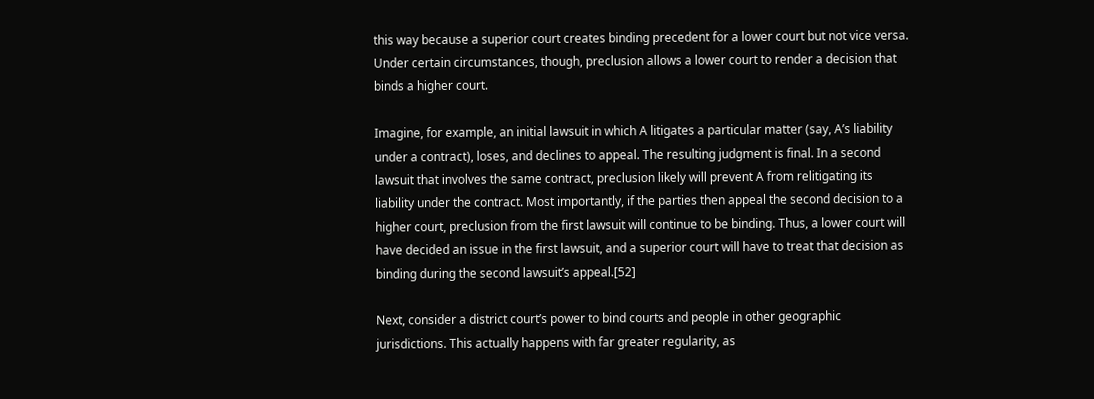this way because a superior court creates binding precedent for a lower court but not vice versa. Under certain circumstances, though, preclusion allows a lower court to render a decision that binds a higher court.

Imagine, for example, an initial lawsuit in which A litigates a particular matter (say, A’s liability under a contract), loses, and declines to appeal. The resulting judgment is final. In a second lawsuit that involves the same contract, preclusion likely will prevent A from relitigating its liability under the contract. Most importantly, if the parties then appeal the second decision to a higher court, preclusion from the first lawsuit will continue to be binding. Thus, a lower court will have decided an issue in the first lawsuit, and a superior court will have to treat that decision as binding during the second lawsuit’s appeal.[52]

Next, consider a district court’s power to bind courts and people in other geographic jurisdictions. This actually happens with far greater regularity, as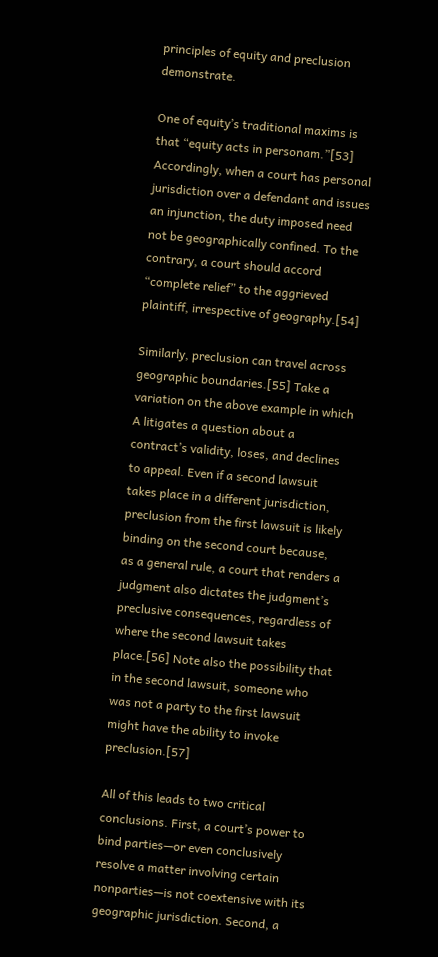principles of equity and preclusion demonstrate.

One of equity’s traditional maxims is that “equity acts in personam.”[53] Accordingly, when a court has personal jurisdiction over a defendant and issues an injunction, the duty imposed need not be geographically confined. To the contrary, a court should accord “complete relief” to the aggrieved plaintiff, irrespective of geography.[54]

Similarly, preclusion can travel across geographic boundaries.[55] Take a variation on the above example in which A litigates a question about a contract’s validity, loses, and declines to appeal. Even if a second lawsuit takes place in a different jurisdiction, preclusion from the first lawsuit is likely binding on the second court because, as a general rule, a court that renders a judgment also dictates the judgment’s preclusive consequences, regardless of where the second lawsuit takes place.[56] Note also the possibility that in the second lawsuit, someone who was not a party to the first lawsuit might have the ability to invoke preclusion.[57]

All of this leads to two critical conclusions. First, a court’s power to bind parties—or even conclusively resolve a matter involving certain nonparties—is not coextensive with its geographic jurisdiction. Second, a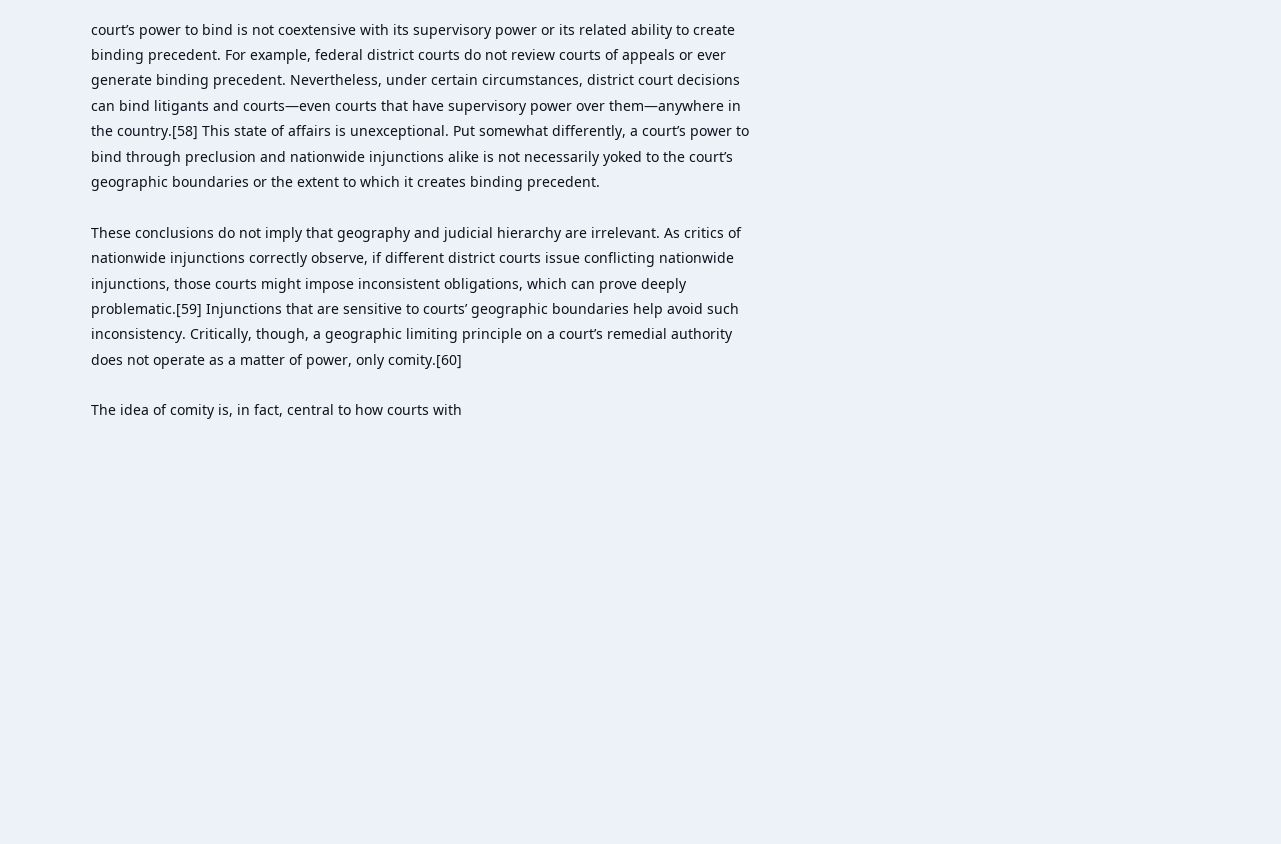court’s power to bind is not coextensive with its supervisory power or its related ability to create binding precedent. For example, federal district courts do not review courts of appeals or ever generate binding precedent. Nevertheless, under certain circumstances, district court decisions can bind litigants and courts—even courts that have supervisory power over them—anywhere in the country.[58] This state of affairs is unexceptional. Put somewhat differently, a court’s power to bind through preclusion and nationwide injunctions alike is not necessarily yoked to the court’s geographic boundaries or the extent to which it creates binding precedent.

These conclusions do not imply that geography and judicial hierarchy are irrelevant. As critics of nationwide injunctions correctly observe, if different district courts issue conflicting nationwide injunctions, those courts might impose inconsistent obligations, which can prove deeply problematic.[59] Injunctions that are sensitive to courts’ geographic boundaries help avoid such inconsistency. Critically, though, a geographic limiting principle on a court’s remedial authority does not operate as a matter of power, only comity.[60]

The idea of comity is, in fact, central to how courts with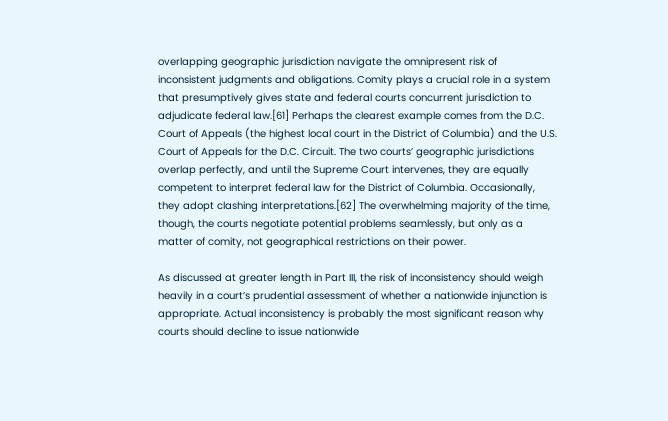overlapping geographic jurisdiction navigate the omnipresent risk of inconsistent judgments and obligations. Comity plays a crucial role in a system that presumptively gives state and federal courts concurrent jurisdiction to adjudicate federal law.[61] Perhaps the clearest example comes from the D.C. Court of Appeals (the highest local court in the District of Columbia) and the U.S. Court of Appeals for the D.C. Circuit. The two courts’ geographic jurisdictions overlap perfectly, and until the Supreme Court intervenes, they are equally competent to interpret federal law for the District of Columbia. Occasionally, they adopt clashing interpretations.[62] The overwhelming majority of the time, though, the courts negotiate potential problems seamlessly, but only as a matter of comity, not geographical restrictions on their power.

As discussed at greater length in Part III, the risk of inconsistency should weigh heavily in a court’s prudential assessment of whether a nationwide injunction is appropriate. Actual inconsistency is probably the most significant reason why courts should decline to issue nationwide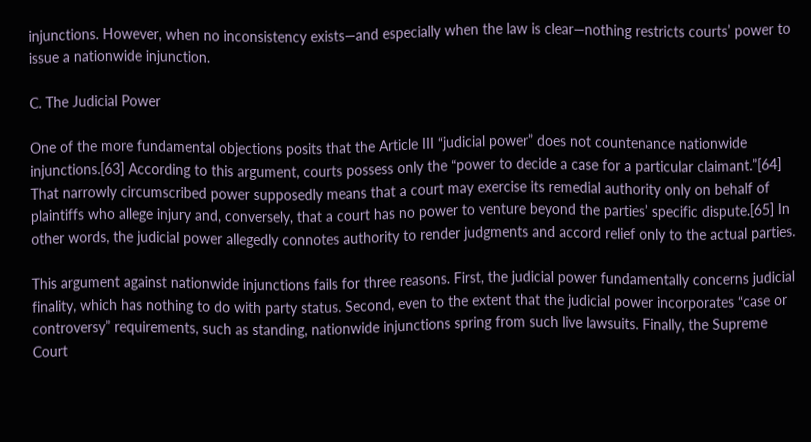injunctions. However, when no inconsistency exists—and especially when the law is clear—nothing restricts courts’ power to issue a nationwide injunction.

C. The Judicial Power

One of the more fundamental objections posits that the Article III “judicial power” does not countenance nationwide injunctions.[63] According to this argument, courts possess only the “power to decide a case for a particular claimant.”[64] That narrowly circumscribed power supposedly means that a court may exercise its remedial authority only on behalf of plaintiffs who allege injury and, conversely, that a court has no power to venture beyond the parties’ specific dispute.[65] In other words, the judicial power allegedly connotes authority to render judgments and accord relief only to the actual parties.

This argument against nationwide injunctions fails for three reasons. First, the judicial power fundamentally concerns judicial finality, which has nothing to do with party status. Second, even to the extent that the judicial power incorporates “case or controversy” requirements, such as standing, nationwide injunctions spring from such live lawsuits. Finally, the Supreme Court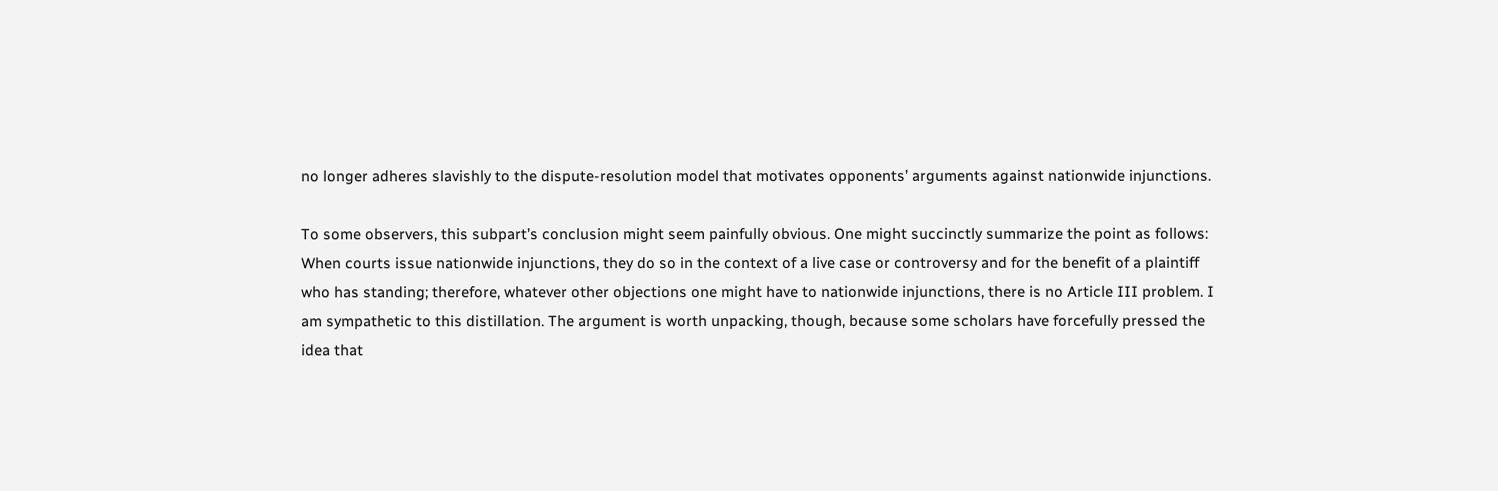no longer adheres slavishly to the dispute-resolution model that motivates opponents’ arguments against nationwide injunctions.

To some observers, this subpart’s conclusion might seem painfully obvious. One might succinctly summarize the point as follows: When courts issue nationwide injunctions, they do so in the context of a live case or controversy and for the benefit of a plaintiff who has standing; therefore, whatever other objections one might have to nationwide injunctions, there is no Article III problem. I am sympathetic to this distillation. The argument is worth unpacking, though, because some scholars have forcefully pressed the idea that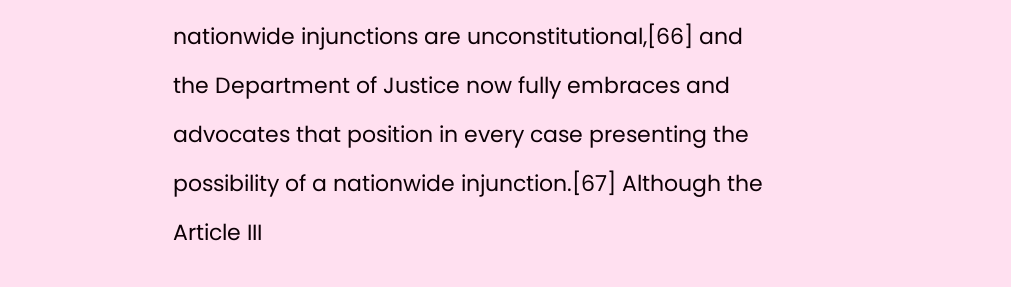nationwide injunctions are unconstitutional,[66] and the Department of Justice now fully embraces and advocates that position in every case presenting the possibility of a nationwide injunction.[67] Although the Article III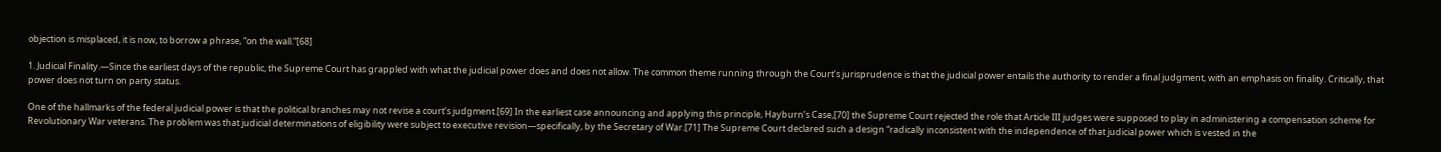objection is misplaced, it is now, to borrow a phrase, “on the wall.”[68]

1. Judicial Finality.—Since the earliest days of the republic, the Supreme Court has grappled with what the judicial power does and does not allow. The common theme running through the Court’s jurisprudence is that the judicial power entails the authority to render a final judgment, with an emphasis on finality. Critically, that power does not turn on party status.

One of the hallmarks of the federal judicial power is that the political branches may not revise a court’s judgment.[69] In the earliest case announcing and applying this principle, Hayburn’s Case,[70] the Supreme Court rejected the role that Article III judges were supposed to play in administering a compensation scheme for Revolutionary War veterans. The problem was that judicial determinations of eligibility were subject to executive revision—specifically, by the Secretary of War.[71] The Supreme Court declared such a design “radically inconsistent with the independence of that judicial power which is vested in the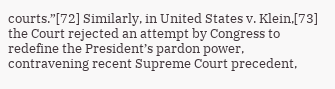courts.”[72] Similarly, in United States v. Klein,[73] the Court rejected an attempt by Congress to redefine the President’s pardon power, contravening recent Supreme Court precedent,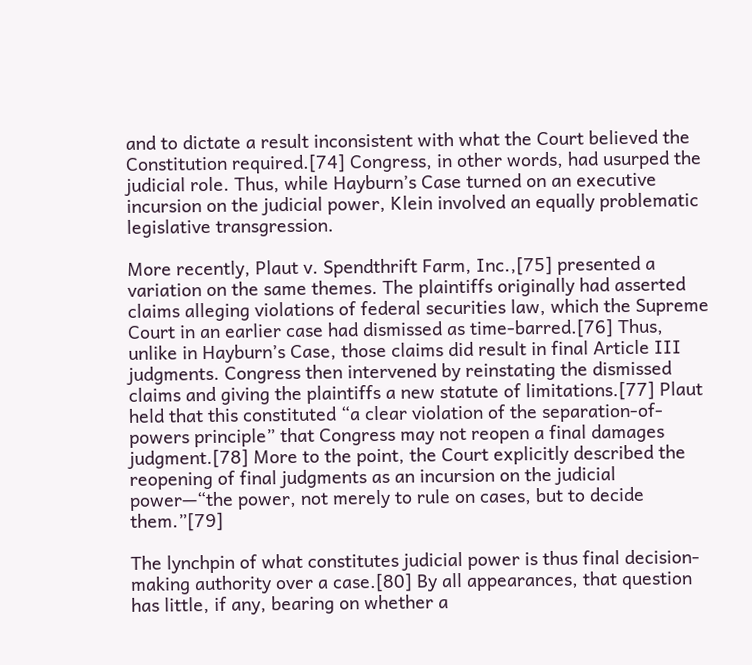and to dictate a result inconsistent with what the Court believed the Constitution required.[74] Congress, in other words, had usurped the judicial role. Thus, while Hayburn’s Case turned on an executive incursion on the judicial power, Klein involved an equally problematic legislative transgression.

More recently, Plaut v. Spendthrift Farm, Inc.,[75] presented a variation on the same themes. The plaintiffs originally had asserted claims alleging violations of federal securities law, which the Supreme Court in an earlier case had dismissed as time-barred.[76] Thus, unlike in Hayburn’s Case, those claims did result in final Article III judgments. Congress then intervened by reinstating the dismissed claims and giving the plaintiffs a new statute of limitations.[77] Plaut held that this constituted “a clear violation of the separation-of-powers principle” that Congress may not reopen a final damages judgment.[78] More to the point, the Court explicitly described the reopening of final judgments as an incursion on the judicial power—“the power, not merely to rule on cases, but to decide them.”[79]

The lynchpin of what constitutes judicial power is thus final decision-making authority over a case.[80] By all appearances, that question has little, if any, bearing on whether a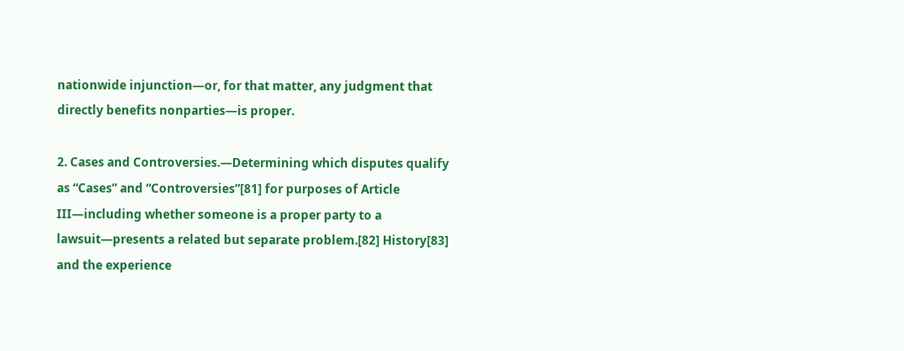nationwide injunction—or, for that matter, any judgment that directly benefits nonparties—is proper.

2. Cases and Controversies.—Determining which disputes qualify as “Cases” and “Controversies”[81] for purposes of Article III—including whether someone is a proper party to a lawsuit—presents a related but separate problem.[82] History[83] and the experience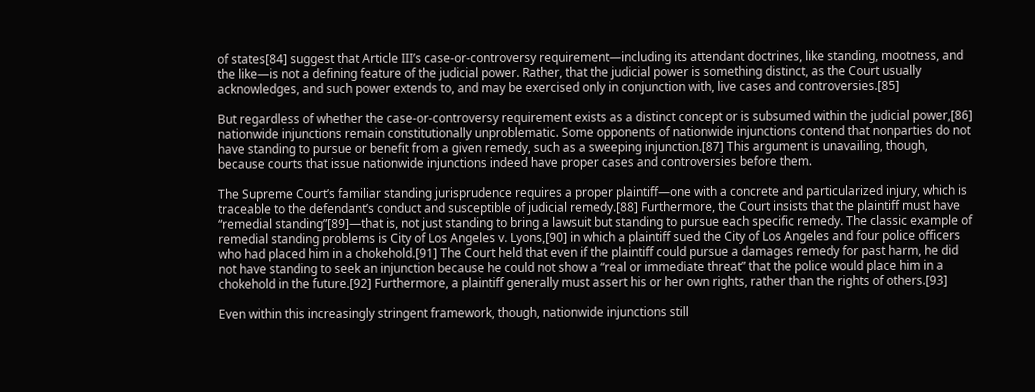of states[84] suggest that Article III’s case-or-controversy requirement—including its attendant doctrines, like standing, mootness, and the like—is not a defining feature of the judicial power. Rather, that the judicial power is something distinct, as the Court usually acknowledges, and such power extends to, and may be exercised only in conjunction with, live cases and controversies.[85]

But regardless of whether the case-or-controversy requirement exists as a distinct concept or is subsumed within the judicial power,[86] nationwide injunctions remain constitutionally unproblematic. Some opponents of nationwide injunctions contend that nonparties do not have standing to pursue or benefit from a given remedy, such as a sweeping injunction.[87] This argument is unavailing, though, because courts that issue nationwide injunctions indeed have proper cases and controversies before them.

The Supreme Court’s familiar standing jurisprudence requires a proper plaintiff—one with a concrete and particularized injury, which is traceable to the defendant’s conduct and susceptible of judicial remedy.[88] Furthermore, the Court insists that the plaintiff must have “remedial standing”[89]—that is, not just standing to bring a lawsuit but standing to pursue each specific remedy. The classic example of remedial standing problems is City of Los Angeles v. Lyons,[90] in which a plaintiff sued the City of Los Angeles and four police officers who had placed him in a chokehold.[91] The Court held that even if the plaintiff could pursue a damages remedy for past harm, he did not have standing to seek an injunction because he could not show a “real or immediate threat” that the police would place him in a chokehold in the future.[92] Furthermore, a plaintiff generally must assert his or her own rights, rather than the rights of others.[93]

Even within this increasingly stringent framework, though, nationwide injunctions still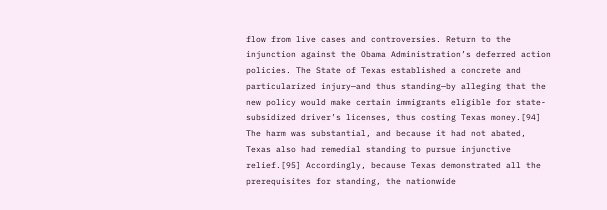flow from live cases and controversies. Return to the injunction against the Obama Administration’s deferred action policies. The State of Texas established a concrete and particularized injury—and thus standing—by alleging that the new policy would make certain immigrants eligible for state-subsidized driver’s licenses, thus costing Texas money.[94] The harm was substantial, and because it had not abated, Texas also had remedial standing to pursue injunctive relief.[95] Accordingly, because Texas demonstrated all the prerequisites for standing, the nationwide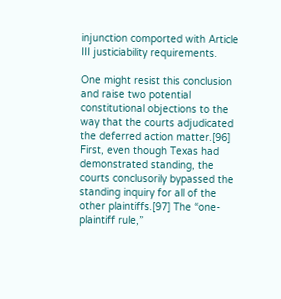injunction comported with Article III justiciability requirements.

One might resist this conclusion and raise two potential constitutional objections to the way that the courts adjudicated the deferred action matter.[96] First, even though Texas had demonstrated standing, the courts conclusorily bypassed the standing inquiry for all of the other plaintiffs.[97] The “one-plaintiff rule,”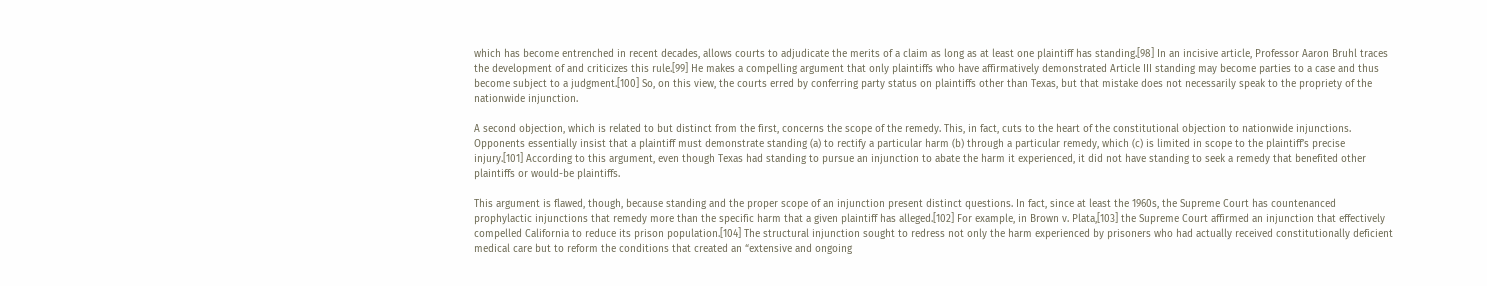which has become entrenched in recent decades, allows courts to adjudicate the merits of a claim as long as at least one plaintiff has standing.[98] In an incisive article, Professor Aaron Bruhl traces the development of and criticizes this rule.[99] He makes a compelling argument that only plaintiffs who have affirmatively demonstrated Article III standing may become parties to a case and thus become subject to a judgment.[100] So, on this view, the courts erred by conferring party status on plaintiffs other than Texas, but that mistake does not necessarily speak to the propriety of the nationwide injunction.

A second objection, which is related to but distinct from the first, concerns the scope of the remedy. This, in fact, cuts to the heart of the constitutional objection to nationwide injunctions. Opponents essentially insist that a plaintiff must demonstrate standing (a) to rectify a particular harm (b) through a particular remedy, which (c) is limited in scope to the plaintiff’s precise injury.[101] According to this argument, even though Texas had standing to pursue an injunction to abate the harm it experienced, it did not have standing to seek a remedy that benefited other plaintiffs or would-be plaintiffs.

This argument is flawed, though, because standing and the proper scope of an injunction present distinct questions. In fact, since at least the 1960s, the Supreme Court has countenanced prophylactic injunctions that remedy more than the specific harm that a given plaintiff has alleged.[102] For example, in Brown v. Plata,[103] the Supreme Court affirmed an injunction that effectively compelled California to reduce its prison population.[104] The structural injunction sought to redress not only the harm experienced by prisoners who had actually received constitutionally deficient medical care but to reform the conditions that created an “extensive and ongoing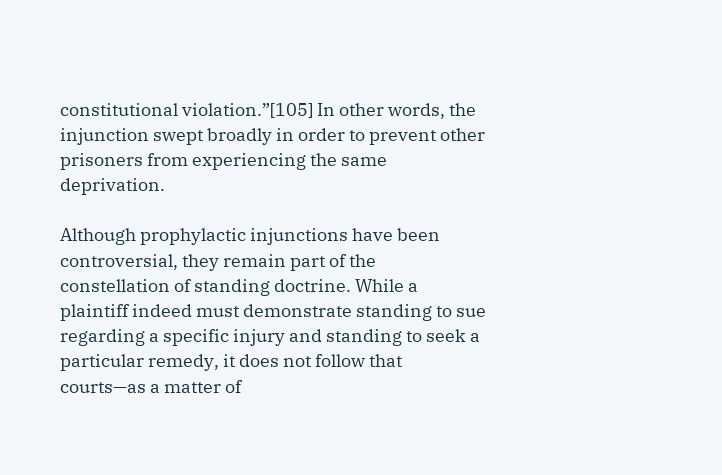constitutional violation.”[105] In other words, the injunction swept broadly in order to prevent other prisoners from experiencing the same deprivation.

Although prophylactic injunctions have been controversial, they remain part of the constellation of standing doctrine. While a plaintiff indeed must demonstrate standing to sue regarding a specific injury and standing to seek a particular remedy, it does not follow that courts—as a matter of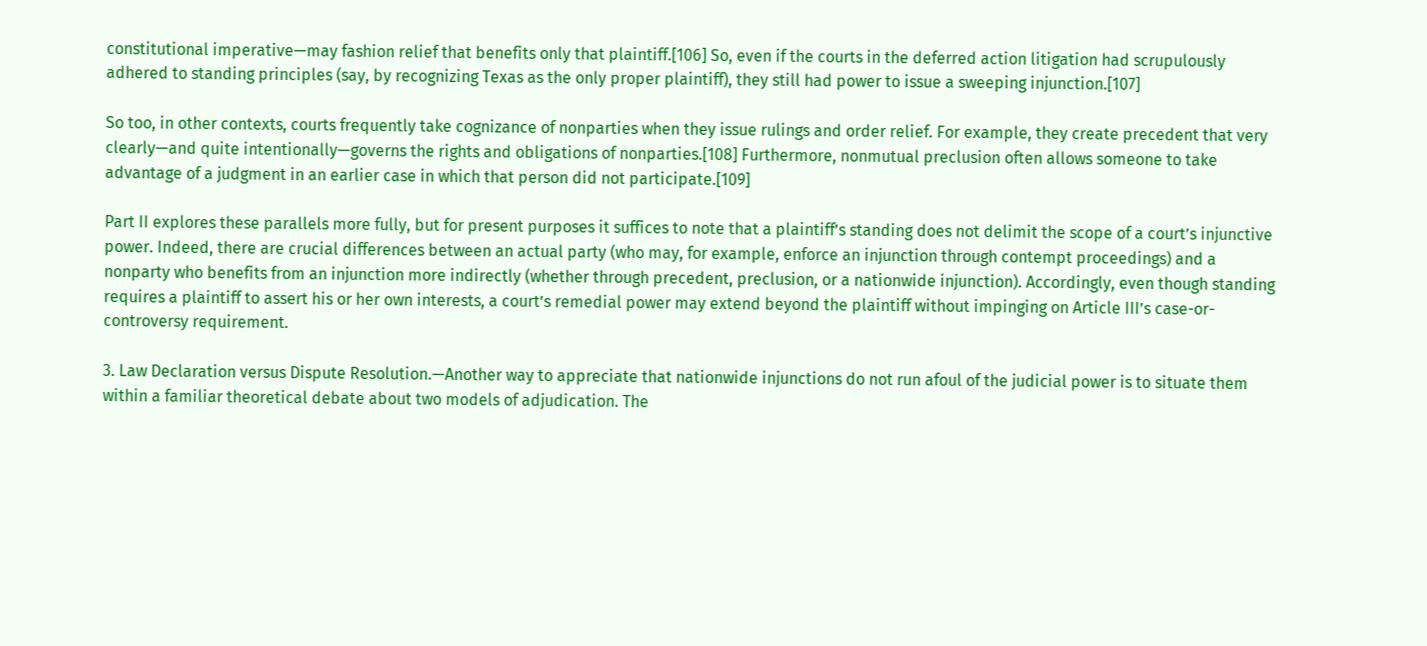constitutional imperative—may fashion relief that benefits only that plaintiff.[106] So, even if the courts in the deferred action litigation had scrupulously adhered to standing principles (say, by recognizing Texas as the only proper plaintiff), they still had power to issue a sweeping injunction.[107]

So too, in other contexts, courts frequently take cognizance of nonparties when they issue rulings and order relief. For example, they create precedent that very clearly—and quite intentionally—governs the rights and obligations of nonparties.[108] Furthermore, nonmutual preclusion often allows someone to take advantage of a judgment in an earlier case in which that person did not participate.[109]

Part II explores these parallels more fully, but for present purposes it suffices to note that a plaintiff’s standing does not delimit the scope of a court’s injunctive power. Indeed, there are crucial differences between an actual party (who may, for example, enforce an injunction through contempt proceedings) and a nonparty who benefits from an injunction more indirectly (whether through precedent, preclusion, or a nationwide injunction). Accordingly, even though standing requires a plaintiff to assert his or her own interests, a court’s remedial power may extend beyond the plaintiff without impinging on Article III’s case-or-controversy requirement.

3. Law Declaration versus Dispute Resolution.—Another way to appreciate that nationwide injunctions do not run afoul of the judicial power is to situate them within a familiar theoretical debate about two models of adjudication. The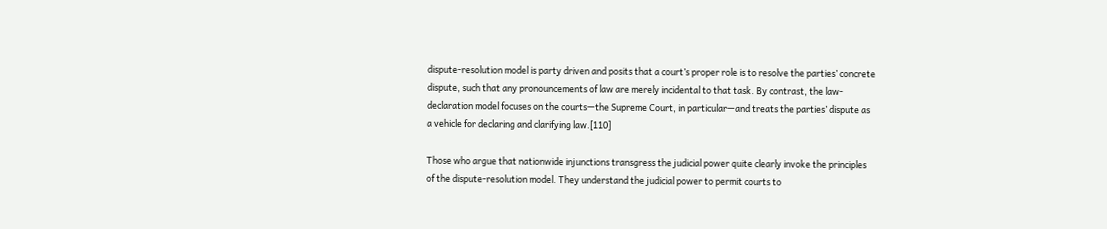dispute-resolution model is party driven and posits that a court’s proper role is to resolve the parties’ concrete dispute, such that any pronouncements of law are merely incidental to that task. By contrast, the law-declaration model focuses on the courts—the Supreme Court, in particular—and treats the parties’ dispute as a vehicle for declaring and clarifying law.[110]

Those who argue that nationwide injunctions transgress the judicial power quite clearly invoke the principles of the dispute-resolution model. They understand the judicial power to permit courts to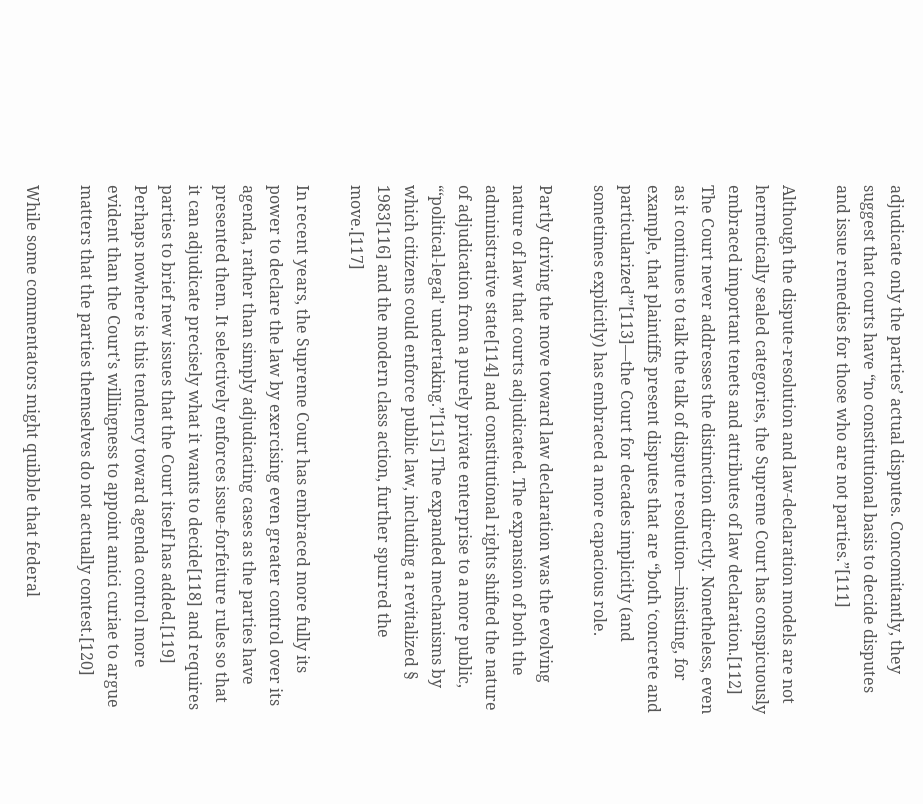adjudicate only the parties’ actual disputes. Concomitantly, they suggest that courts have “no constitutional basis to decide disputes and issue remedies for those who are not parties.”[111]

Although the dispute-resolution and law-declaration models are not hermetically sealed categories, the Supreme Court has conspicuously embraced important tenets and attributes of law declaration.[112] The Court never addresses the distinction directly. Nonetheless, even as it continues to talk the talk of dispute resolution—insisting, for example, that plaintiffs present disputes that are “both ‘concrete and particularized’”[113]—the Court for decades implicitly (and sometimes explicitly) has embraced a more capacious role.

Partly driving the move toward law declaration was the evolving nature of law that courts adjudicated. The expansion of both the administrative state[114] and constitutional rights shifted the nature of adjudication from a purely private enterprise to a more public, “‘political-legal’ undertaking.”[115] The expanded mechanisms by which citizens could enforce public law, including a revitalized § 1983[116] and the modern class action, further spurred the move.[117]

In recent years, the Supreme Court has embraced more fully its power to declare the law by exercising even greater control over its agenda, rather than simply adjudicating cases as the parties have presented them. It selectively enforces issue-forfeiture rules so that it can adjudicate precisely what it wants to decide[118] and requires parties to brief new issues that the Court itself has added.[119] Perhaps nowhere is this tendency toward agenda control more evident than the Court’s willingness to appoint amici curiae to argue matters that the parties themselves do not actually contest.[120]

While some commentators might quibble that federal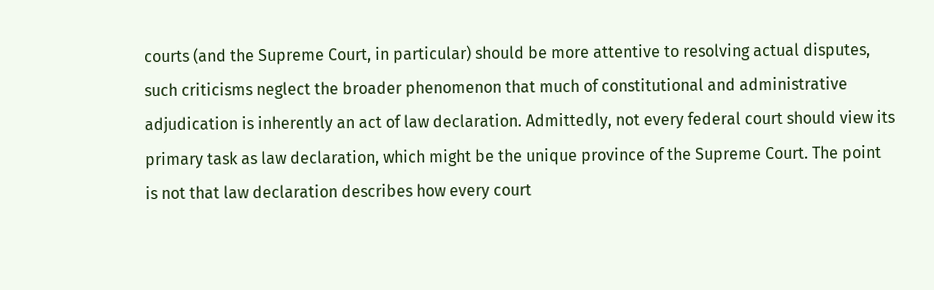courts (and the Supreme Court, in particular) should be more attentive to resolving actual disputes, such criticisms neglect the broader phenomenon that much of constitutional and administrative adjudication is inherently an act of law declaration. Admittedly, not every federal court should view its primary task as law declaration, which might be the unique province of the Supreme Court. The point is not that law declaration describes how every court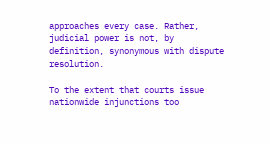approaches every case. Rather, judicial power is not, by definition, synonymous with dispute resolution.

To the extent that courts issue nationwide injunctions too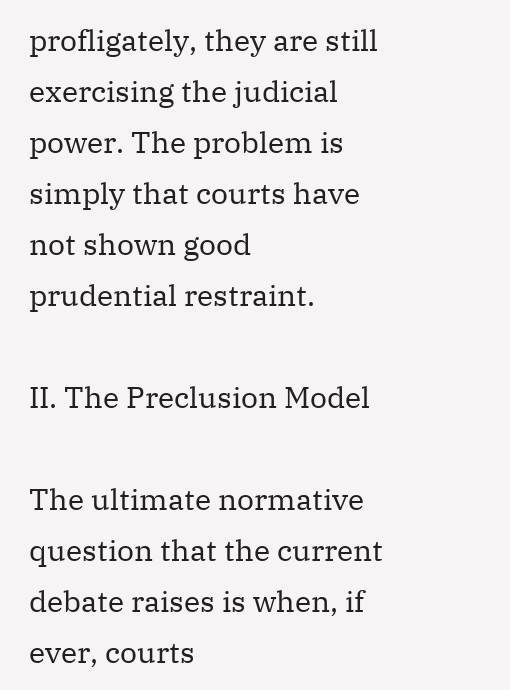profligately, they are still exercising the judicial power. The problem is simply that courts have not shown good prudential restraint.

II. The Preclusion Model

The ultimate normative question that the current debate raises is when, if ever, courts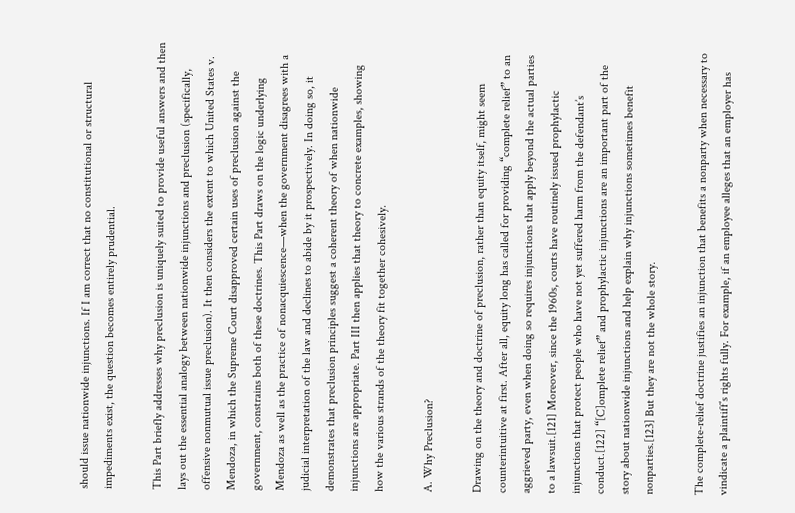should issue nationwide injunctions. If I am correct that no constitutional or structural impediments exist, the question becomes entirely prudential.

This Part briefly addresses why preclusion is uniquely suited to provide useful answers and then lays out the essential analogy between nationwide injunctions and preclusion (specifically, offensive nonmutual issue preclusion). It then considers the extent to which United States v. Mendoza, in which the Supreme Court disapproved certain uses of preclusion against the government, constrains both of these doctrines. This Part draws on the logic underlying Mendoza as well as the practice of nonacquiescence—when the government disagrees with a judicial interpretation of the law and declines to abide by it prospectively. In doing so, it demonstrates that preclusion principles suggest a coherent theory of when nationwide injunctions are appropriate. Part III then applies that theory to concrete examples, showing how the various strands of the theory fit together cohesively.

A. Why Preclusion?

Drawing on the theory and doctrine of preclusion, rather than equity itself, might seem counterintuitive at first. After all, equity long has called for providing “complete relief” to an aggrieved party, even when doing so requires injunctions that apply beyond the actual parties to a lawsuit.[121] Moreover, since the 1960s, courts have routinely issued prophylactic injunctions that protect people who have not yet suffered harm from the defendant’s conduct.[122] “[C]omplete relief” and prophylactic injunctions are an important part of the story about nationwide injunctions and help explain why injunctions sometimes benefit nonparties.[123] But they are not the whole story.

The complete-relief doctrine justifies an injunction that benefits a nonparty when necessary to vindicate a plaintiff’s rights fully. For example, if an employee alleges that an employer has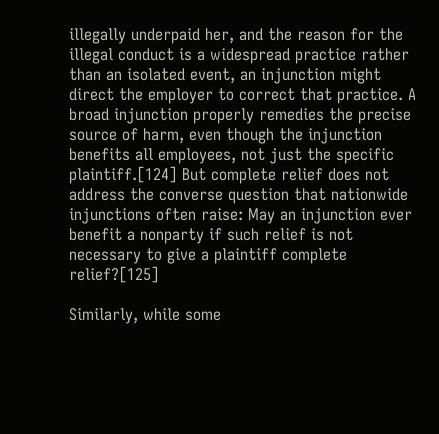illegally underpaid her, and the reason for the illegal conduct is a widespread practice rather than an isolated event, an injunction might direct the employer to correct that practice. A broad injunction properly remedies the precise source of harm, even though the injunction benefits all employees, not just the specific plaintiff.[124] But complete relief does not address the converse question that nationwide injunctions often raise: May an injunction ever benefit a nonparty if such relief is not necessary to give a plaintiff complete relief?[125]

Similarly, while some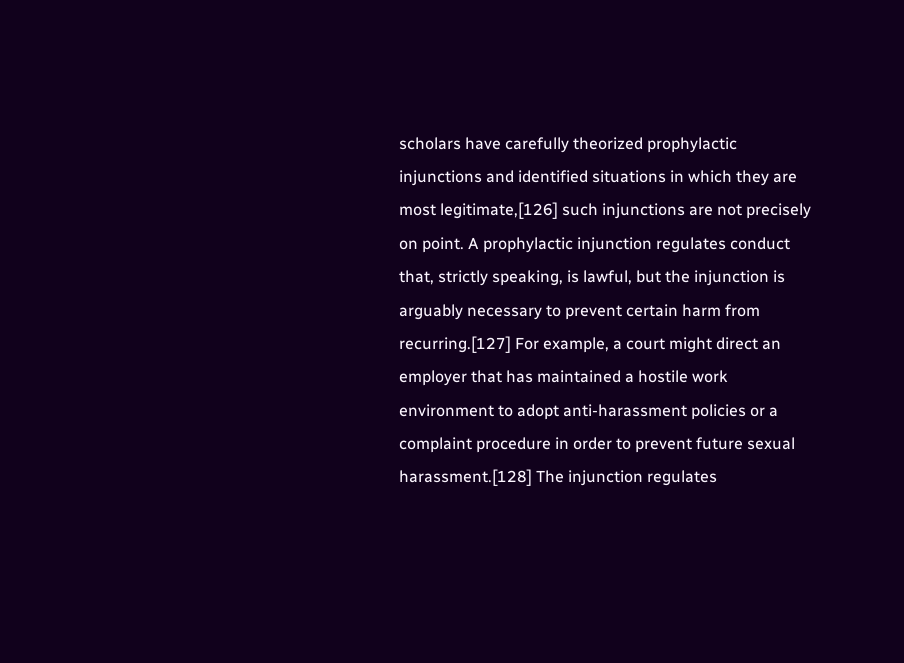scholars have carefully theorized prophylactic injunctions and identified situations in which they are most legitimate,[126] such injunctions are not precisely on point. A prophylactic injunction regulates conduct that, strictly speaking, is lawful, but the injunction is arguably necessary to prevent certain harm from recurring.[127] For example, a court might direct an employer that has maintained a hostile work environment to adopt anti-harassment policies or a complaint procedure in order to prevent future sexual harassment.[128] The injunction regulates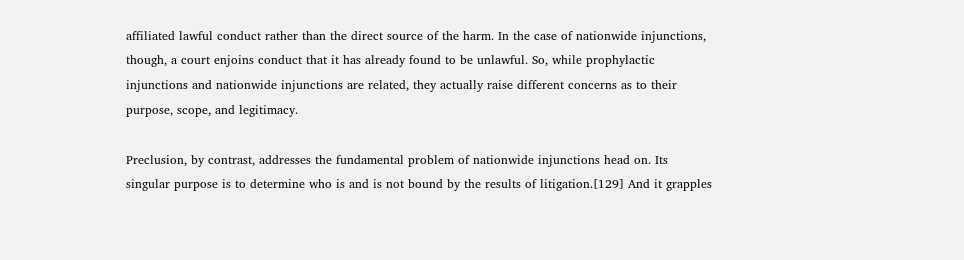affiliated lawful conduct rather than the direct source of the harm. In the case of nationwide injunctions, though, a court enjoins conduct that it has already found to be unlawful. So, while prophylactic injunctions and nationwide injunctions are related, they actually raise different concerns as to their purpose, scope, and legitimacy.

Preclusion, by contrast, addresses the fundamental problem of nationwide injunctions head on. Its singular purpose is to determine who is and is not bound by the results of litigation.[129] And it grapples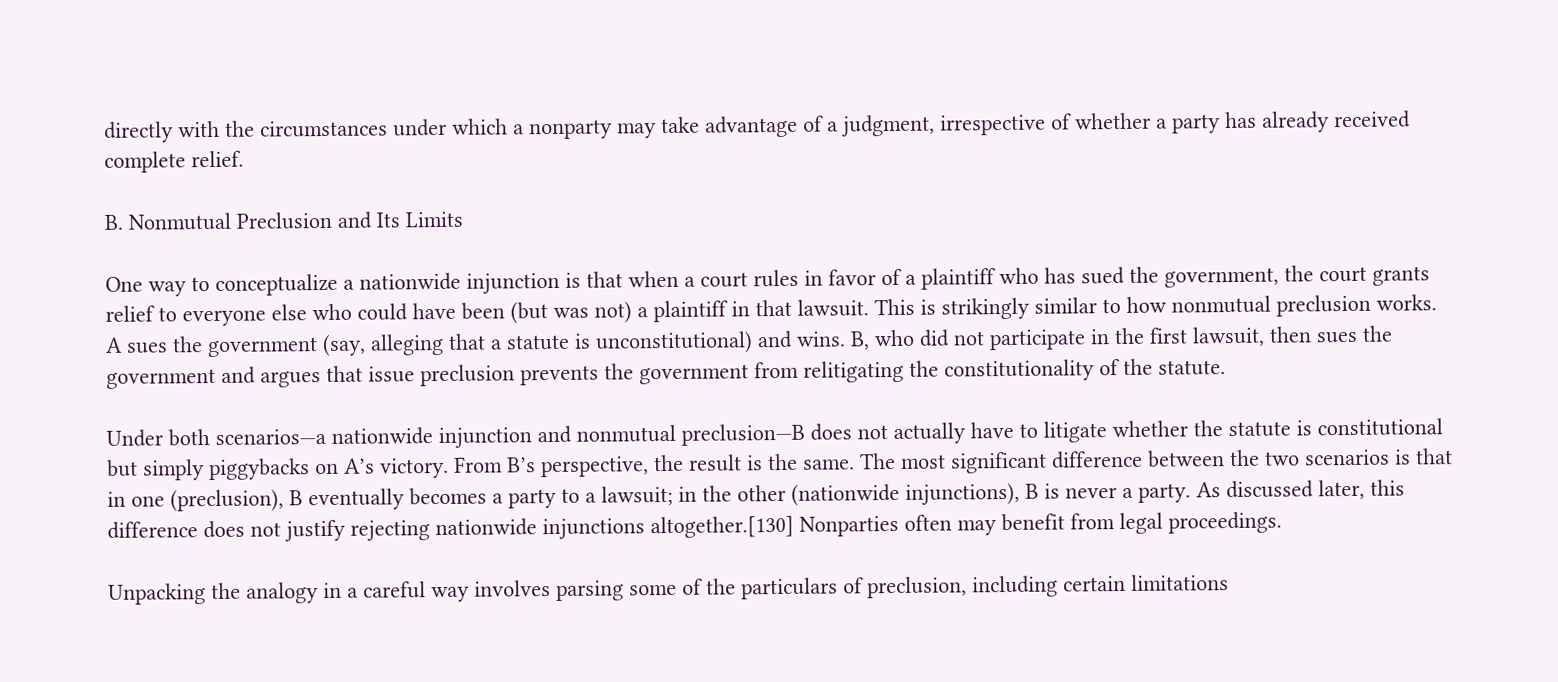directly with the circumstances under which a nonparty may take advantage of a judgment, irrespective of whether a party has already received complete relief.

B. Nonmutual Preclusion and Its Limits

One way to conceptualize a nationwide injunction is that when a court rules in favor of a plaintiff who has sued the government, the court grants relief to everyone else who could have been (but was not) a plaintiff in that lawsuit. This is strikingly similar to how nonmutual preclusion works. A sues the government (say, alleging that a statute is unconstitutional) and wins. B, who did not participate in the first lawsuit, then sues the government and argues that issue preclusion prevents the government from relitigating the constitutionality of the statute.

Under both scenarios—a nationwide injunction and nonmutual preclusion—B does not actually have to litigate whether the statute is constitutional but simply piggybacks on A’s victory. From B’s perspective, the result is the same. The most significant difference between the two scenarios is that in one (preclusion), B eventually becomes a party to a lawsuit; in the other (nationwide injunctions), B is never a party. As discussed later, this difference does not justify rejecting nationwide injunctions altogether.[130] Nonparties often may benefit from legal proceedings.

Unpacking the analogy in a careful way involves parsing some of the particulars of preclusion, including certain limitations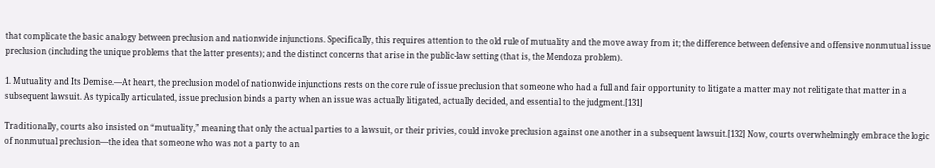that complicate the basic analogy between preclusion and nationwide injunctions. Specifically, this requires attention to the old rule of mutuality and the move away from it; the difference between defensive and offensive nonmutual issue preclusion (including the unique problems that the latter presents); and the distinct concerns that arise in the public-law setting (that is, the Mendoza problem).

1. Mutuality and Its Demise.—At heart, the preclusion model of nationwide injunctions rests on the core rule of issue preclusion that someone who had a full and fair opportunity to litigate a matter may not relitigate that matter in a subsequent lawsuit. As typically articulated, issue preclusion binds a party when an issue was actually litigated, actually decided, and essential to the judgment.[131]

Traditionally, courts also insisted on “mutuality,” meaning that only the actual parties to a lawsuit, or their privies, could invoke preclusion against one another in a subsequent lawsuit.[132] Now, courts overwhelmingly embrace the logic of nonmutual preclusion—the idea that someone who was not a party to an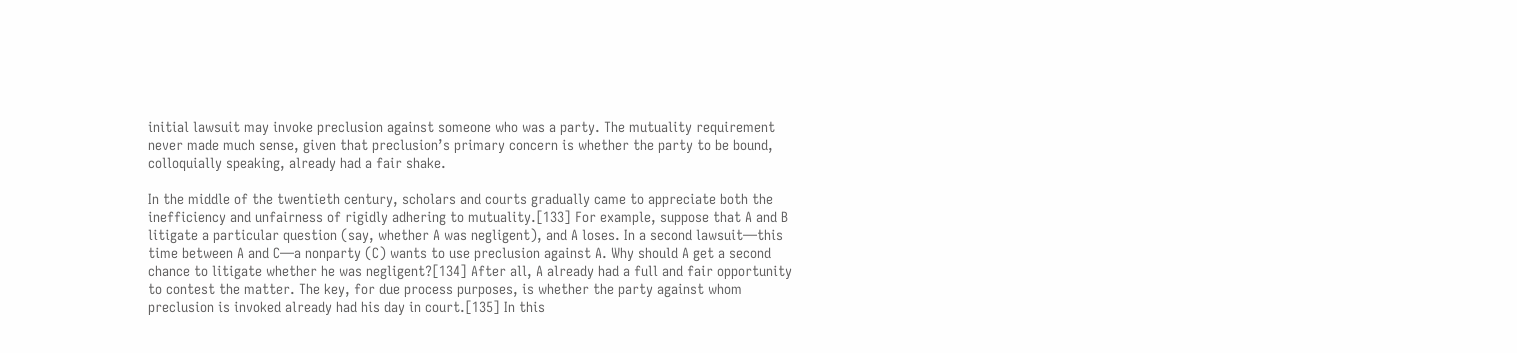initial lawsuit may invoke preclusion against someone who was a party. The mutuality requirement never made much sense, given that preclusion’s primary concern is whether the party to be bound, colloquially speaking, already had a fair shake.

In the middle of the twentieth century, scholars and courts gradually came to appreciate both the inefficiency and unfairness of rigidly adhering to mutuality.[133] For example, suppose that A and B litigate a particular question (say, whether A was negligent), and A loses. In a second lawsuit—this time between A and C—a nonparty (C) wants to use preclusion against A. Why should A get a second chance to litigate whether he was negligent?[134] After all, A already had a full and fair opportunity to contest the matter. The key, for due process purposes, is whether the party against whom preclusion is invoked already had his day in court.[135] In this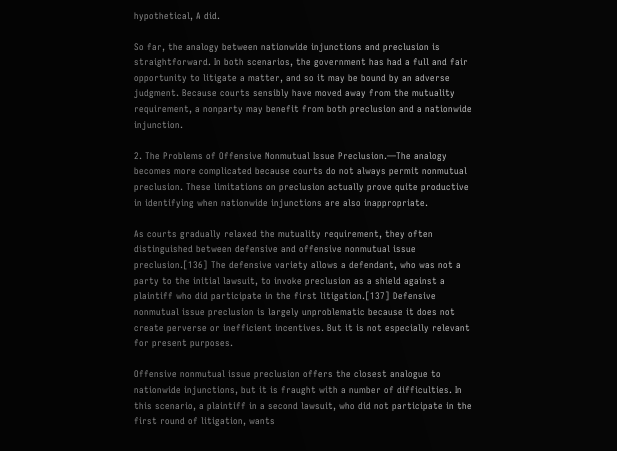hypothetical, A did.

So far, the analogy between nationwide injunctions and preclusion is straightforward. In both scenarios, the government has had a full and fair opportunity to litigate a matter, and so it may be bound by an adverse judgment. Because courts sensibly have moved away from the mutuality requirement, a nonparty may benefit from both preclusion and a nationwide injunction.

2. The Problems of Offensive Nonmutual Issue Preclusion.—The analogy becomes more complicated because courts do not always permit nonmutual preclusion. These limitations on preclusion actually prove quite productive in identifying when nationwide injunctions are also inappropriate.

As courts gradually relaxed the mutuality requirement, they often distinguished between defensive and offensive nonmutual issue preclusion.[136] The defensive variety allows a defendant, who was not a party to the initial lawsuit, to invoke preclusion as a shield against a plaintiff who did participate in the first litigation.[137] Defensive nonmutual issue preclusion is largely unproblematic because it does not create perverse or inefficient incentives. But it is not especially relevant for present purposes.

Offensive nonmutual issue preclusion offers the closest analogue to nationwide injunctions, but it is fraught with a number of difficulties. In this scenario, a plaintiff in a second lawsuit, who did not participate in the first round of litigation, wants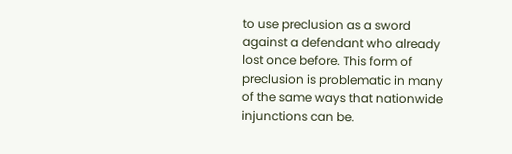to use preclusion as a sword against a defendant who already lost once before. This form of preclusion is problematic in many of the same ways that nationwide injunctions can be.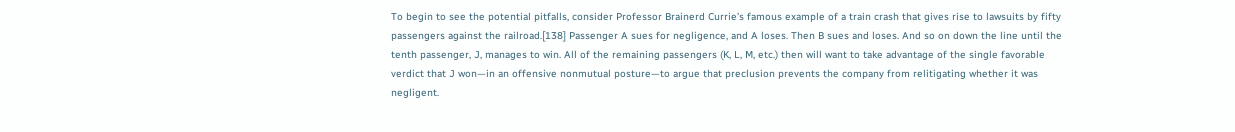To begin to see the potential pitfalls, consider Professor Brainerd Currie’s famous example of a train crash that gives rise to lawsuits by fifty passengers against the railroad.[138] Passenger A sues for negligence, and A loses. Then B sues and loses. And so on down the line until the tenth passenger, J, manages to win. All of the remaining passengers (K, L, M, etc.) then will want to take advantage of the single favorable verdict that J won—in an offensive nonmutual posture—to argue that preclusion prevents the company from relitigating whether it was negligent.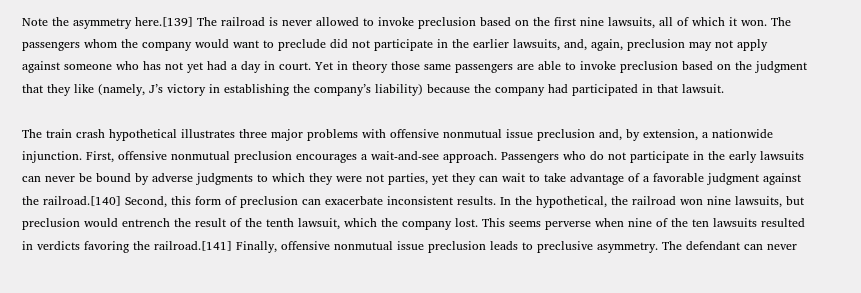Note the asymmetry here.[139] The railroad is never allowed to invoke preclusion based on the first nine lawsuits, all of which it won. The passengers whom the company would want to preclude did not participate in the earlier lawsuits, and, again, preclusion may not apply against someone who has not yet had a day in court. Yet in theory those same passengers are able to invoke preclusion based on the judgment that they like (namely, J’s victory in establishing the company’s liability) because the company had participated in that lawsuit.

The train crash hypothetical illustrates three major problems with offensive nonmutual issue preclusion and, by extension, a nationwide injunction. First, offensive nonmutual preclusion encourages a wait-and-see approach. Passengers who do not participate in the early lawsuits can never be bound by adverse judgments to which they were not parties, yet they can wait to take advantage of a favorable judgment against the railroad.[140] Second, this form of preclusion can exacerbate inconsistent results. In the hypothetical, the railroad won nine lawsuits, but preclusion would entrench the result of the tenth lawsuit, which the company lost. This seems perverse when nine of the ten lawsuits resulted in verdicts favoring the railroad.[141] Finally, offensive nonmutual issue preclusion leads to preclusive asymmetry. The defendant can never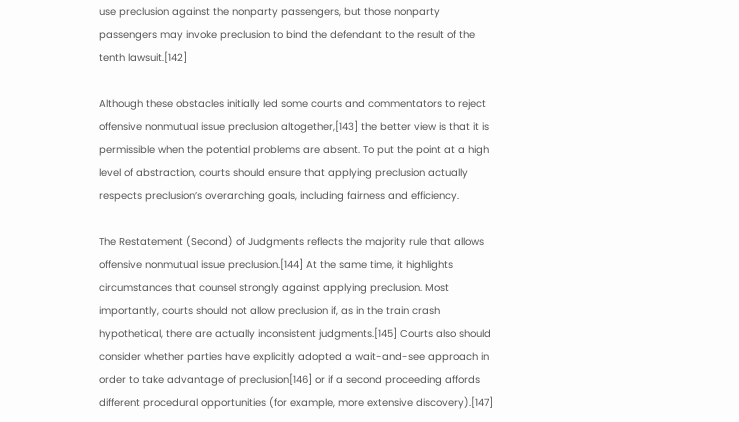use preclusion against the nonparty passengers, but those nonparty passengers may invoke preclusion to bind the defendant to the result of the tenth lawsuit.[142]

Although these obstacles initially led some courts and commentators to reject offensive nonmutual issue preclusion altogether,[143] the better view is that it is permissible when the potential problems are absent. To put the point at a high level of abstraction, courts should ensure that applying preclusion actually respects preclusion’s overarching goals, including fairness and efficiency.

The Restatement (Second) of Judgments reflects the majority rule that allows offensive nonmutual issue preclusion.[144] At the same time, it highlights circumstances that counsel strongly against applying preclusion. Most importantly, courts should not allow preclusion if, as in the train crash hypothetical, there are actually inconsistent judgments.[145] Courts also should consider whether parties have explicitly adopted a wait-and-see approach in order to take advantage of preclusion[146] or if a second proceeding affords different procedural opportunities (for example, more extensive discovery).[147]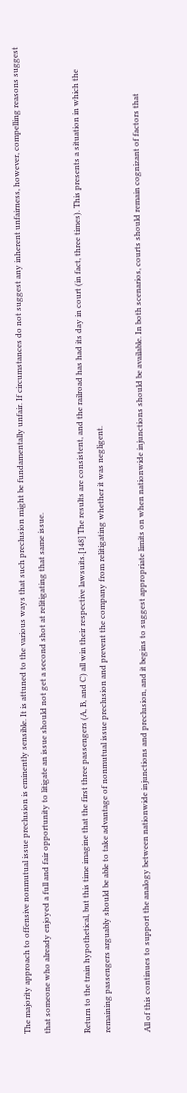The majority approach to offensive nonmutual issue preclusion is eminently sensible. It is attuned to the various ways that such preclusion might be fundamentally unfair. If circumstances do not suggest any inherent unfairness, however, compelling reasons suggest that someone who already enjoyed a full and fair opportunity to litigate an issue should not get a second shot at relitigating that same issue.

Return to the train hypothetical, but this time imagine that the first three passengers (A, B, and C) all win their respective lawsuits.[148] The results are consistent, and the railroad has had its day in court (in fact, three times). This presents a situation in which the remaining passengers arguably should be able to take advantage of nonmutual issue preclusion and prevent the company from relitigating whether it was negligent.

All of this continues to support the analogy between nationwide injunctions and preclusion, and it begins to suggest appropriate limits on when nationwide injunctions should be available. In both scenarios, courts should remain cognizant of factors that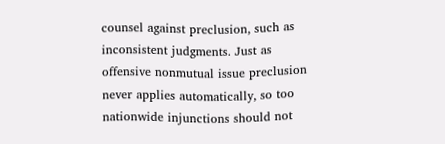counsel against preclusion, such as inconsistent judgments. Just as offensive nonmutual issue preclusion never applies automatically, so too nationwide injunctions should not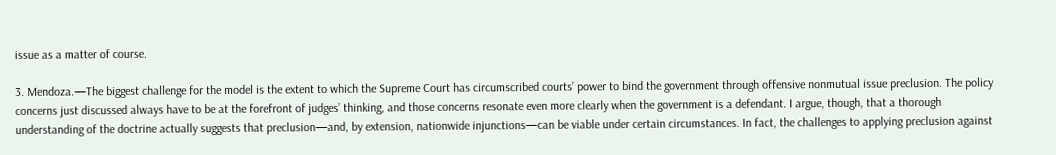issue as a matter of course.

3. Mendoza.—The biggest challenge for the model is the extent to which the Supreme Court has circumscribed courts’ power to bind the government through offensive nonmutual issue preclusion. The policy concerns just discussed always have to be at the forefront of judges’ thinking, and those concerns resonate even more clearly when the government is a defendant. I argue, though, that a thorough understanding of the doctrine actually suggests that preclusion—and, by extension, nationwide injunctions—can be viable under certain circumstances. In fact, the challenges to applying preclusion against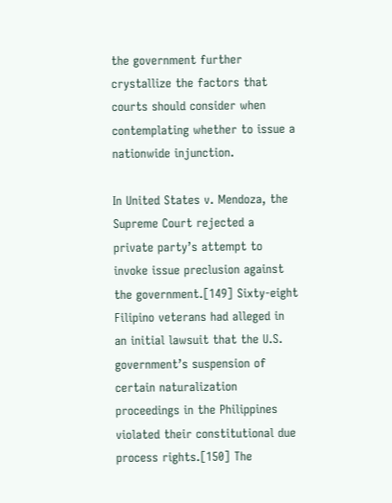the government further crystallize the factors that courts should consider when contemplating whether to issue a nationwide injunction.

In United States v. Mendoza, the Supreme Court rejected a private party’s attempt to invoke issue preclusion against the government.[149] Sixty-eight Filipino veterans had alleged in an initial lawsuit that the U.S. government’s suspension of certain naturalization proceedings in the Philippines violated their constitutional due process rights.[150] The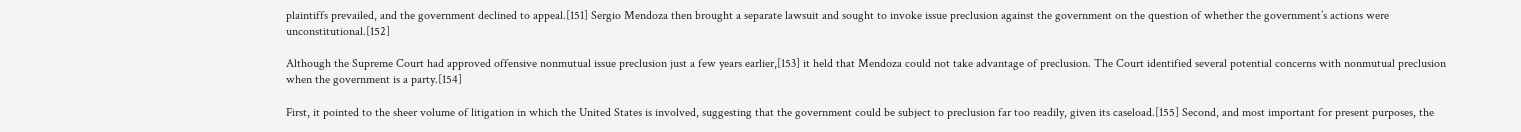plaintiffs prevailed, and the government declined to appeal.[151] Sergio Mendoza then brought a separate lawsuit and sought to invoke issue preclusion against the government on the question of whether the government’s actions were unconstitutional.[152]

Although the Supreme Court had approved offensive nonmutual issue preclusion just a few years earlier,[153] it held that Mendoza could not take advantage of preclusion. The Court identified several potential concerns with nonmutual preclusion when the government is a party.[154]

First, it pointed to the sheer volume of litigation in which the United States is involved, suggesting that the government could be subject to preclusion far too readily, given its caseload.[155] Second, and most important for present purposes, the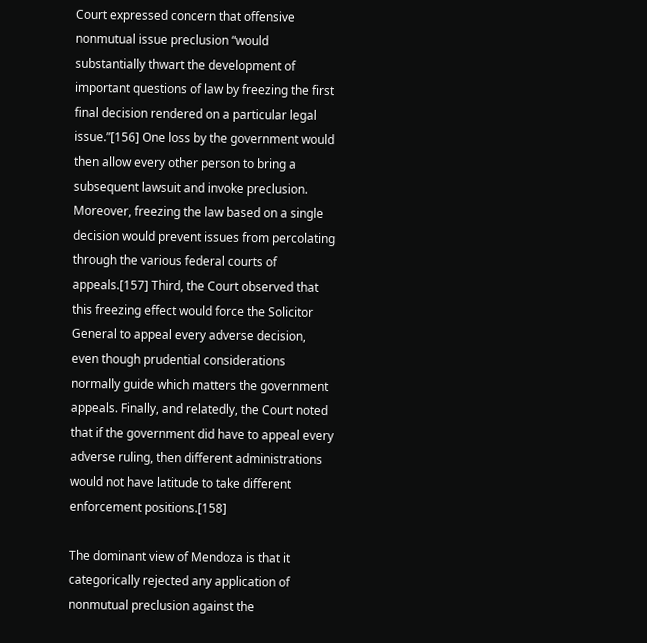Court expressed concern that offensive nonmutual issue preclusion “would substantially thwart the development of important questions of law by freezing the first final decision rendered on a particular legal issue.”[156] One loss by the government would then allow every other person to bring a subsequent lawsuit and invoke preclusion. Moreover, freezing the law based on a single decision would prevent issues from percolating through the various federal courts of appeals.[157] Third, the Court observed that this freezing effect would force the Solicitor General to appeal every adverse decision, even though prudential considerations normally guide which matters the government appeals. Finally, and relatedly, the Court noted that if the government did have to appeal every adverse ruling, then different administrations would not have latitude to take different enforcement positions.[158]

The dominant view of Mendoza is that it categorically rejected any application of nonmutual preclusion against the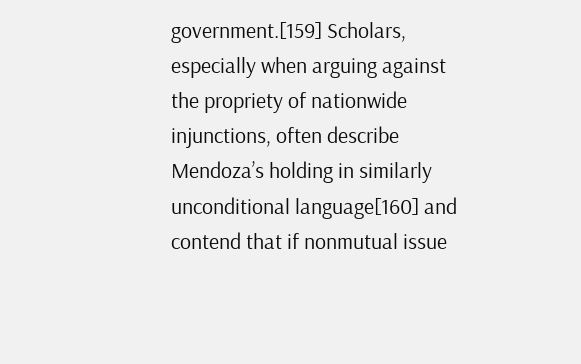government.[159] Scholars, especially when arguing against the propriety of nationwide injunctions, often describe Mendoza’s holding in similarly unconditional language[160] and contend that if nonmutual issue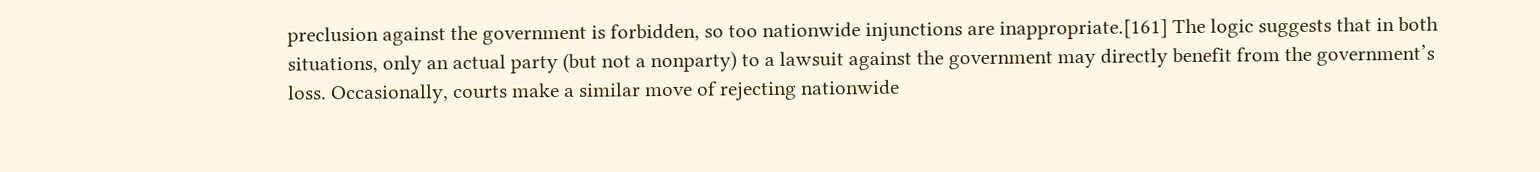preclusion against the government is forbidden, so too nationwide injunctions are inappropriate.[161] The logic suggests that in both situations, only an actual party (but not a nonparty) to a lawsuit against the government may directly benefit from the government’s loss. Occasionally, courts make a similar move of rejecting nationwide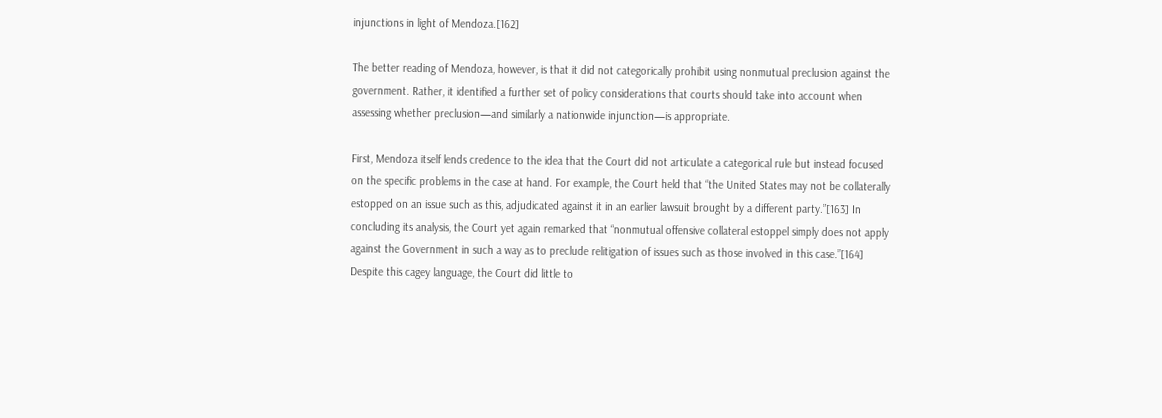injunctions in light of Mendoza.[162]

The better reading of Mendoza, however, is that it did not categorically prohibit using nonmutual preclusion against the government. Rather, it identified a further set of policy considerations that courts should take into account when assessing whether preclusion—and similarly a nationwide injunction—is appropriate.

First, Mendoza itself lends credence to the idea that the Court did not articulate a categorical rule but instead focused on the specific problems in the case at hand. For example, the Court held that “the United States may not be collaterally estopped on an issue such as this, adjudicated against it in an earlier lawsuit brought by a different party.”[163] In concluding its analysis, the Court yet again remarked that “nonmutual offensive collateral estoppel simply does not apply against the Government in such a way as to preclude relitigation of issues such as those involved in this case.”[164] Despite this cagey language, the Court did little to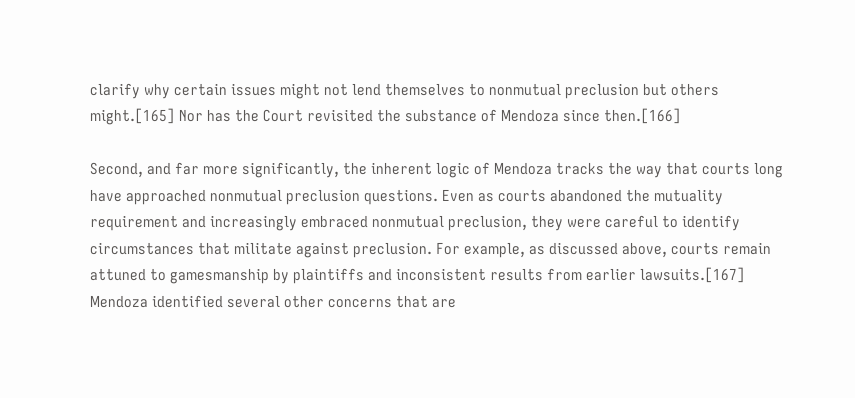clarify why certain issues might not lend themselves to nonmutual preclusion but others might.[165] Nor has the Court revisited the substance of Mendoza since then.[166]

Second, and far more significantly, the inherent logic of Mendoza tracks the way that courts long have approached nonmutual preclusion questions. Even as courts abandoned the mutuality requirement and increasingly embraced nonmutual preclusion, they were careful to identify circumstances that militate against preclusion. For example, as discussed above, courts remain attuned to gamesmanship by plaintiffs and inconsistent results from earlier lawsuits.[167] Mendoza identified several other concerns that are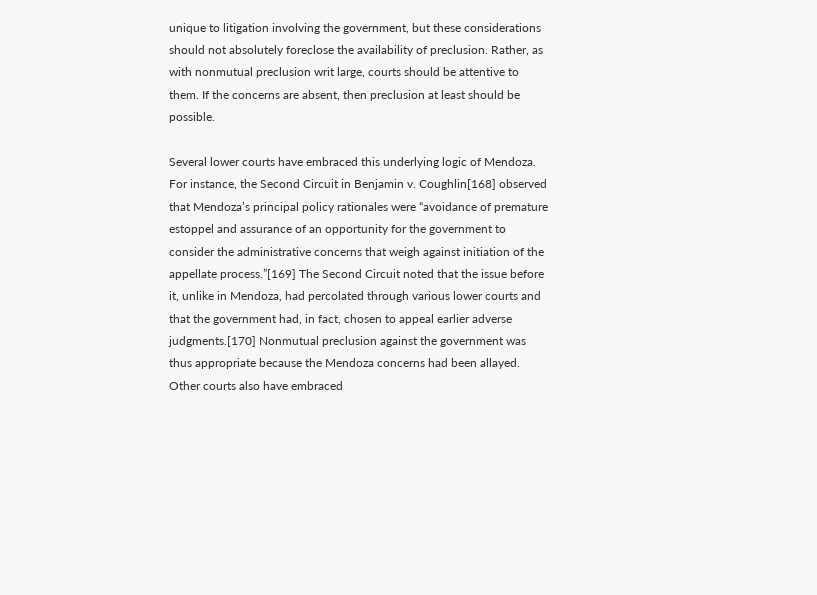unique to litigation involving the government, but these considerations should not absolutely foreclose the availability of preclusion. Rather, as with nonmutual preclusion writ large, courts should be attentive to them. If the concerns are absent, then preclusion at least should be possible.

Several lower courts have embraced this underlying logic of Mendoza. For instance, the Second Circuit in Benjamin v. Coughlin[168] observed that Mendoza’s principal policy rationales were “avoidance of premature estoppel and assurance of an opportunity for the government to consider the administrative concerns that weigh against initiation of the appellate process.”[169] The Second Circuit noted that the issue before it, unlike in Mendoza, had percolated through various lower courts and that the government had, in fact, chosen to appeal earlier adverse judgments.[170] Nonmutual preclusion against the government was thus appropriate because the Mendoza concerns had been allayed. Other courts also have embraced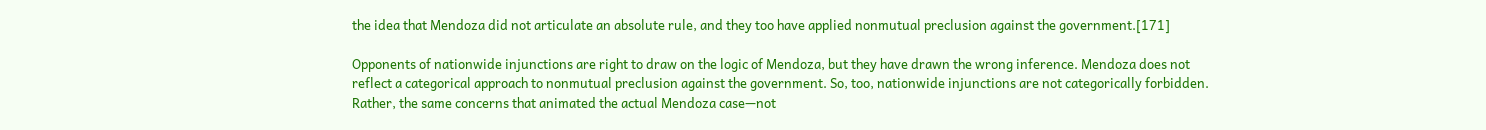the idea that Mendoza did not articulate an absolute rule, and they too have applied nonmutual preclusion against the government.[171]

Opponents of nationwide injunctions are right to draw on the logic of Mendoza, but they have drawn the wrong inference. Mendoza does not reflect a categorical approach to nonmutual preclusion against the government. So, too, nationwide injunctions are not categorically forbidden. Rather, the same concerns that animated the actual Mendoza case—not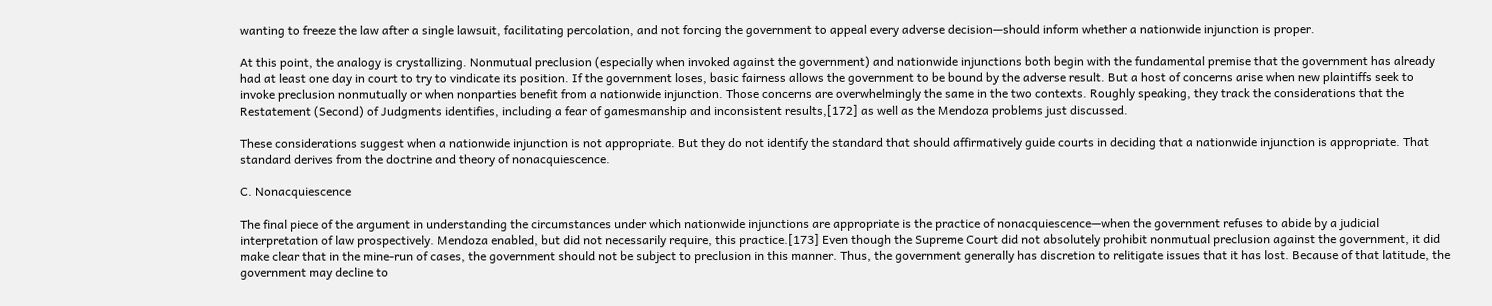wanting to freeze the law after a single lawsuit, facilitating percolation, and not forcing the government to appeal every adverse decision—should inform whether a nationwide injunction is proper.

At this point, the analogy is crystallizing. Nonmutual preclusion (especially when invoked against the government) and nationwide injunctions both begin with the fundamental premise that the government has already had at least one day in court to try to vindicate its position. If the government loses, basic fairness allows the government to be bound by the adverse result. But a host of concerns arise when new plaintiffs seek to invoke preclusion nonmutually or when nonparties benefit from a nationwide injunction. Those concerns are overwhelmingly the same in the two contexts. Roughly speaking, they track the considerations that the Restatement (Second) of Judgments identifies, including a fear of gamesmanship and inconsistent results,[172] as well as the Mendoza problems just discussed.

These considerations suggest when a nationwide injunction is not appropriate. But they do not identify the standard that should affirmatively guide courts in deciding that a nationwide injunction is appropriate. That standard derives from the doctrine and theory of nonacquiescence.

C. Nonacquiescence

The final piece of the argument in understanding the circumstances under which nationwide injunctions are appropriate is the practice of nonacquiescence—when the government refuses to abide by a judicial interpretation of law prospectively. Mendoza enabled, but did not necessarily require, this practice.[173] Even though the Supreme Court did not absolutely prohibit nonmutual preclusion against the government, it did make clear that in the mine-run of cases, the government should not be subject to preclusion in this manner. Thus, the government generally has discretion to relitigate issues that it has lost. Because of that latitude, the government may decline to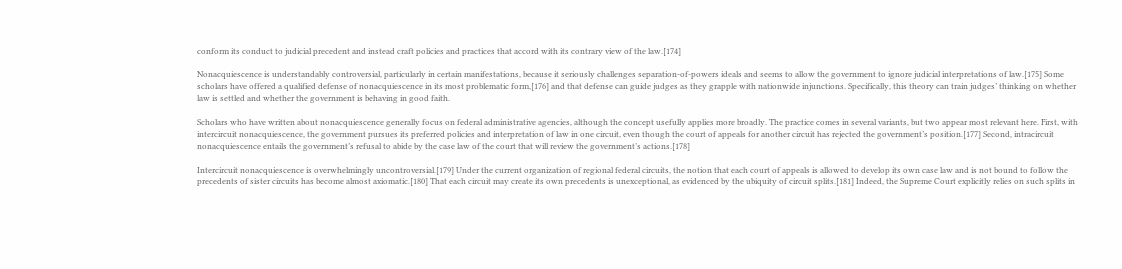conform its conduct to judicial precedent and instead craft policies and practices that accord with its contrary view of the law.[174]

Nonacquiescence is understandably controversial, particularly in certain manifestations, because it seriously challenges separation-of-powers ideals and seems to allow the government to ignore judicial interpretations of law.[175] Some scholars have offered a qualified defense of nonacquiescence in its most problematic form,[176] and that defense can guide judges as they grapple with nationwide injunctions. Specifically, this theory can train judges’ thinking on whether law is settled and whether the government is behaving in good faith.

Scholars who have written about nonacquiescence generally focus on federal administrative agencies, although the concept usefully applies more broadly. The practice comes in several variants, but two appear most relevant here. First, with intercircuit nonacquiescence, the government pursues its preferred policies and interpretation of law in one circuit, even though the court of appeals for another circuit has rejected the government’s position.[177] Second, intracircuit nonacquiescence entails the government’s refusal to abide by the case law of the court that will review the government’s actions.[178]

Intercircuit nonacquiescence is overwhelmingly uncontroversial.[179] Under the current organization of regional federal circuits, the notion that each court of appeals is allowed to develop its own case law and is not bound to follow the precedents of sister circuits has become almost axiomatic.[180] That each circuit may create its own precedents is unexceptional, as evidenced by the ubiquity of circuit splits.[181] Indeed, the Supreme Court explicitly relies on such splits in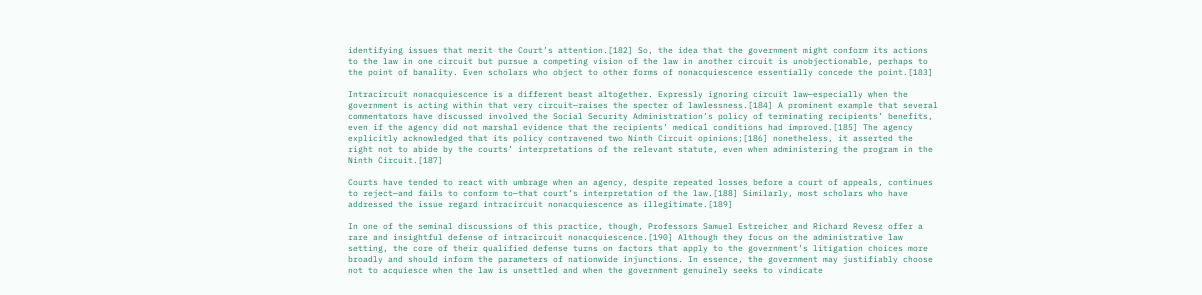identifying issues that merit the Court’s attention.[182] So, the idea that the government might conform its actions to the law in one circuit but pursue a competing vision of the law in another circuit is unobjectionable, perhaps to the point of banality. Even scholars who object to other forms of nonacquiescence essentially concede the point.[183]

Intracircuit nonacquiescence is a different beast altogether. Expressly ignoring circuit law—especially when the government is acting within that very circuit—raises the specter of lawlessness.[184] A prominent example that several commentators have discussed involved the Social Security Administration’s policy of terminating recipients’ benefits, even if the agency did not marshal evidence that the recipients’ medical conditions had improved.[185] The agency explicitly acknowledged that its policy contravened two Ninth Circuit opinions;[186] nonetheless, it asserted the right not to abide by the courts’ interpretations of the relevant statute, even when administering the program in the Ninth Circuit.[187]

Courts have tended to react with umbrage when an agency, despite repeated losses before a court of appeals, continues to reject—and fails to conform to—that court’s interpretation of the law.[188] Similarly, most scholars who have addressed the issue regard intracircuit nonacquiescence as illegitimate.[189]

In one of the seminal discussions of this practice, though, Professors Samuel Estreicher and Richard Revesz offer a rare and insightful defense of intracircuit nonacquiescence.[190] Although they focus on the administrative law setting, the core of their qualified defense turns on factors that apply to the government’s litigation choices more broadly and should inform the parameters of nationwide injunctions. In essence, the government may justifiably choose not to acquiesce when the law is unsettled and when the government genuinely seeks to vindicate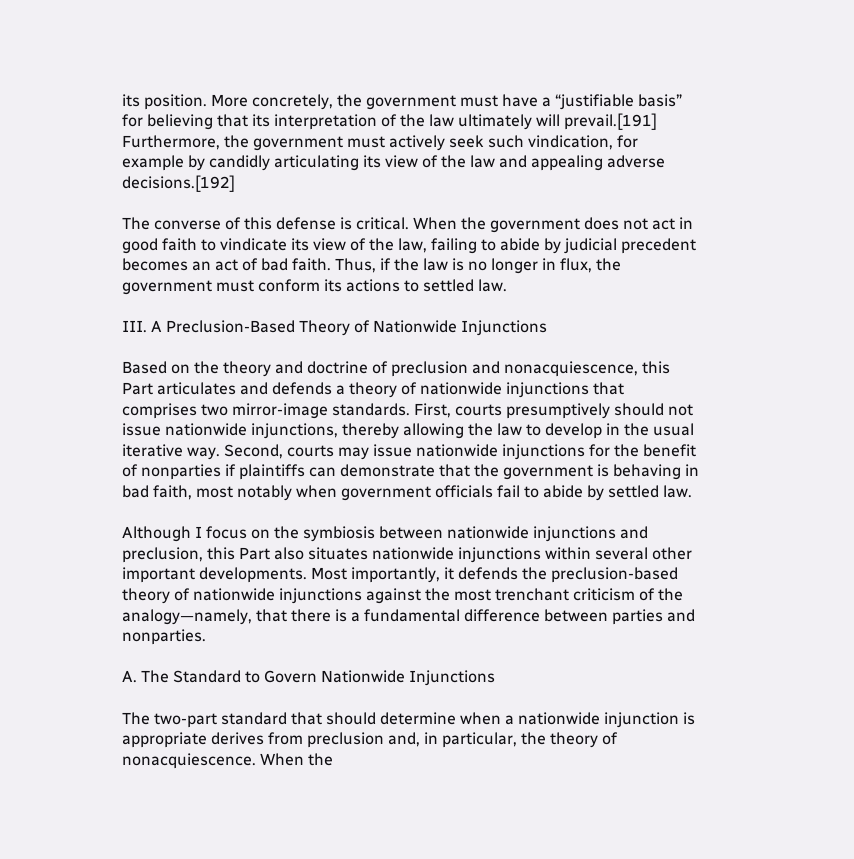its position. More concretely, the government must have a “justifiable basis” for believing that its interpretation of the law ultimately will prevail.[191] Furthermore, the government must actively seek such vindication, for example by candidly articulating its view of the law and appealing adverse decisions.[192]

The converse of this defense is critical. When the government does not act in good faith to vindicate its view of the law, failing to abide by judicial precedent becomes an act of bad faith. Thus, if the law is no longer in flux, the government must conform its actions to settled law.

III. A Preclusion-Based Theory of Nationwide Injunctions

Based on the theory and doctrine of preclusion and nonacquiescence, this Part articulates and defends a theory of nationwide injunctions that comprises two mirror-image standards. First, courts presumptively should not issue nationwide injunctions, thereby allowing the law to develop in the usual iterative way. Second, courts may issue nationwide injunctions for the benefit of nonparties if plaintiffs can demonstrate that the government is behaving in bad faith, most notably when government officials fail to abide by settled law.

Although I focus on the symbiosis between nationwide injunctions and preclusion, this Part also situates nationwide injunctions within several other important developments. Most importantly, it defends the preclusion-based theory of nationwide injunctions against the most trenchant criticism of the analogy—namely, that there is a fundamental difference between parties and nonparties.

A. The Standard to Govern Nationwide Injunctions

The two-part standard that should determine when a nationwide injunction is appropriate derives from preclusion and, in particular, the theory of nonacquiescence. When the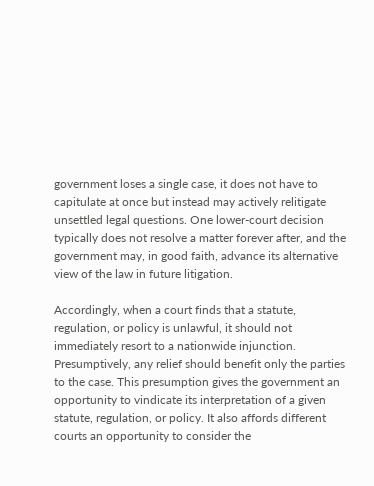government loses a single case, it does not have to capitulate at once but instead may actively relitigate unsettled legal questions. One lower-court decision typically does not resolve a matter forever after, and the government may, in good faith, advance its alternative view of the law in future litigation.

Accordingly, when a court finds that a statute, regulation, or policy is unlawful, it should not immediately resort to a nationwide injunction. Presumptively, any relief should benefit only the parties to the case. This presumption gives the government an opportunity to vindicate its interpretation of a given statute, regulation, or policy. It also affords different courts an opportunity to consider the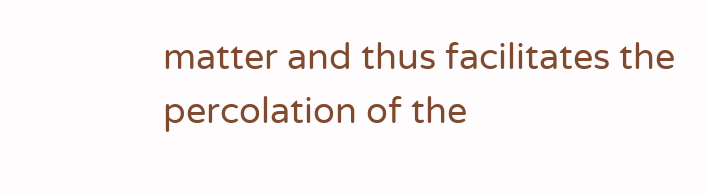matter and thus facilitates the percolation of the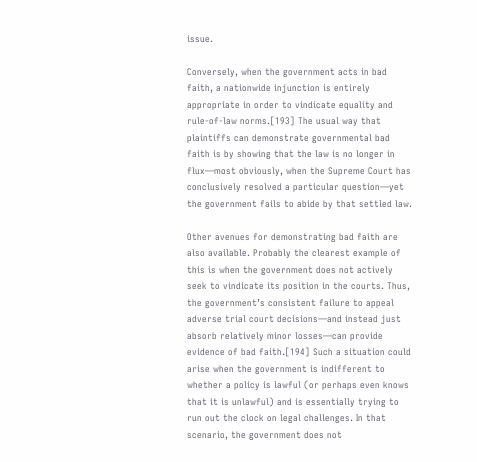issue.

Conversely, when the government acts in bad faith, a nationwide injunction is entirely appropriate in order to vindicate equality and rule-of-law norms.[193] The usual way that plaintiffs can demonstrate governmental bad faith is by showing that the law is no longer in flux—most obviously, when the Supreme Court has conclusively resolved a particular question—yet the government fails to abide by that settled law.

Other avenues for demonstrating bad faith are also available. Probably the clearest example of this is when the government does not actively seek to vindicate its position in the courts. Thus, the government’s consistent failure to appeal adverse trial court decisions—and instead just absorb relatively minor losses—can provide evidence of bad faith.[194] Such a situation could arise when the government is indifferent to whether a policy is lawful (or perhaps even knows that it is unlawful) and is essentially trying to run out the clock on legal challenges. In that scenario, the government does not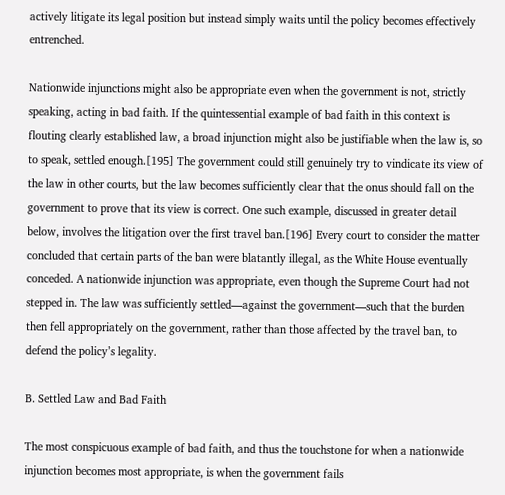actively litigate its legal position but instead simply waits until the policy becomes effectively entrenched.

Nationwide injunctions might also be appropriate even when the government is not, strictly speaking, acting in bad faith. If the quintessential example of bad faith in this context is flouting clearly established law, a broad injunction might also be justifiable when the law is, so to speak, settled enough.[195] The government could still genuinely try to vindicate its view of the law in other courts, but the law becomes sufficiently clear that the onus should fall on the government to prove that its view is correct. One such example, discussed in greater detail below, involves the litigation over the first travel ban.[196] Every court to consider the matter concluded that certain parts of the ban were blatantly illegal, as the White House eventually conceded. A nationwide injunction was appropriate, even though the Supreme Court had not stepped in. The law was sufficiently settled—against the government—such that the burden then fell appropriately on the government, rather than those affected by the travel ban, to defend the policy’s legality.

B. Settled Law and Bad Faith

The most conspicuous example of bad faith, and thus the touchstone for when a nationwide injunction becomes most appropriate, is when the government fails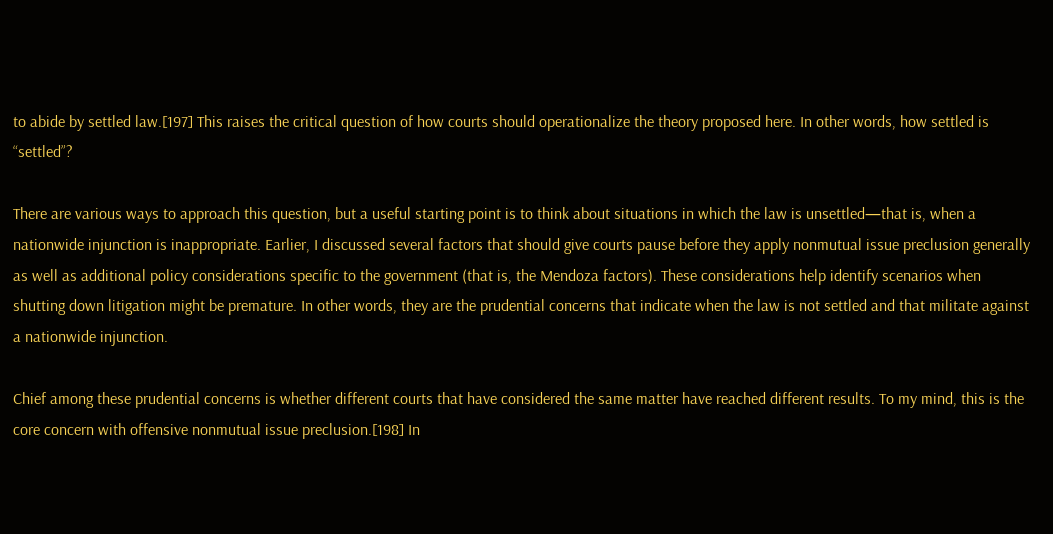to abide by settled law.[197] This raises the critical question of how courts should operationalize the theory proposed here. In other words, how settled is “settled”?

There are various ways to approach this question, but a useful starting point is to think about situations in which the law is unsettled—that is, when a nationwide injunction is inappropriate. Earlier, I discussed several factors that should give courts pause before they apply nonmutual issue preclusion generally as well as additional policy considerations specific to the government (that is, the Mendoza factors). These considerations help identify scenarios when shutting down litigation might be premature. In other words, they are the prudential concerns that indicate when the law is not settled and that militate against a nationwide injunction.

Chief among these prudential concerns is whether different courts that have considered the same matter have reached different results. To my mind, this is the core concern with offensive nonmutual issue preclusion.[198] In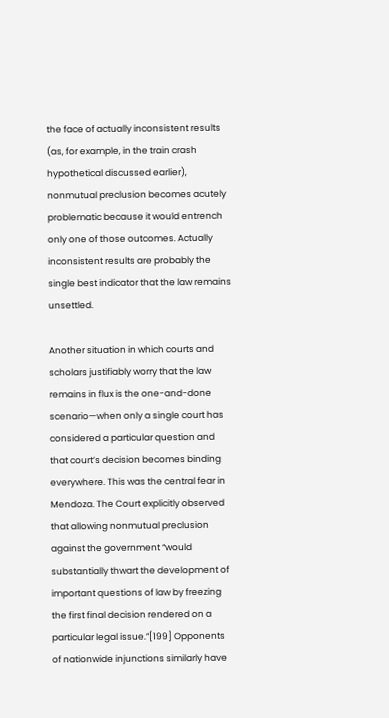the face of actually inconsistent results (as, for example, in the train crash hypothetical discussed earlier), nonmutual preclusion becomes acutely problematic because it would entrench only one of those outcomes. Actually inconsistent results are probably the single best indicator that the law remains unsettled.

Another situation in which courts and scholars justifiably worry that the law remains in flux is the one-and-done scenario—when only a single court has considered a particular question and that court’s decision becomes binding everywhere. This was the central fear in Mendoza. The Court explicitly observed that allowing nonmutual preclusion against the government “would substantially thwart the development of important questions of law by freezing the first final decision rendered on a particular legal issue.”[199] Opponents of nationwide injunctions similarly have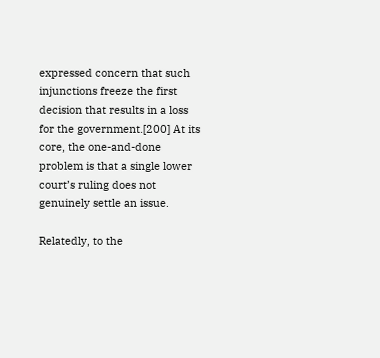expressed concern that such injunctions freeze the first decision that results in a loss for the government.[200] At its core, the one-and-done problem is that a single lower court’s ruling does not genuinely settle an issue.

Relatedly, to the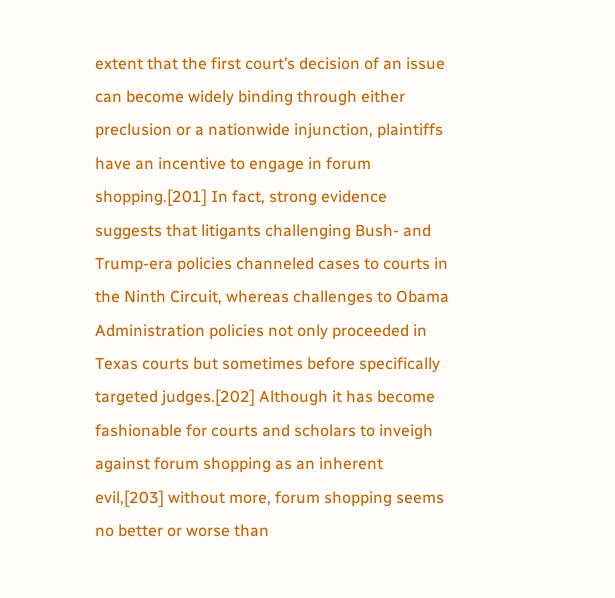extent that the first court’s decision of an issue can become widely binding through either preclusion or a nationwide injunction, plaintiffs have an incentive to engage in forum shopping.[201] In fact, strong evidence suggests that litigants challenging Bush- and Trump-era policies channeled cases to courts in the Ninth Circuit, whereas challenges to Obama Administration policies not only proceeded in Texas courts but sometimes before specifically targeted judges.[202] Although it has become fashionable for courts and scholars to inveigh against forum shopping as an inherent evil,[203] without more, forum shopping seems no better or worse than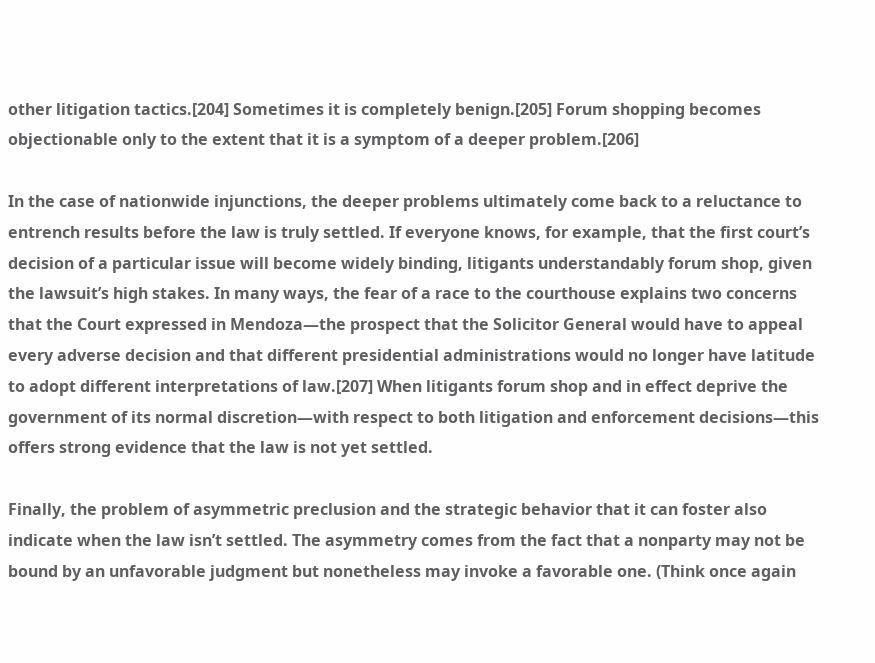other litigation tactics.[204] Sometimes it is completely benign.[205] Forum shopping becomes objectionable only to the extent that it is a symptom of a deeper problem.[206]

In the case of nationwide injunctions, the deeper problems ultimately come back to a reluctance to entrench results before the law is truly settled. If everyone knows, for example, that the first court’s decision of a particular issue will become widely binding, litigants understandably forum shop, given the lawsuit’s high stakes. In many ways, the fear of a race to the courthouse explains two concerns that the Court expressed in Mendoza—the prospect that the Solicitor General would have to appeal every adverse decision and that different presidential administrations would no longer have latitude to adopt different interpretations of law.[207] When litigants forum shop and in effect deprive the government of its normal discretion—with respect to both litigation and enforcement decisions—this offers strong evidence that the law is not yet settled.

Finally, the problem of asymmetric preclusion and the strategic behavior that it can foster also indicate when the law isn’t settled. The asymmetry comes from the fact that a nonparty may not be bound by an unfavorable judgment but nonetheless may invoke a favorable one. (Think once again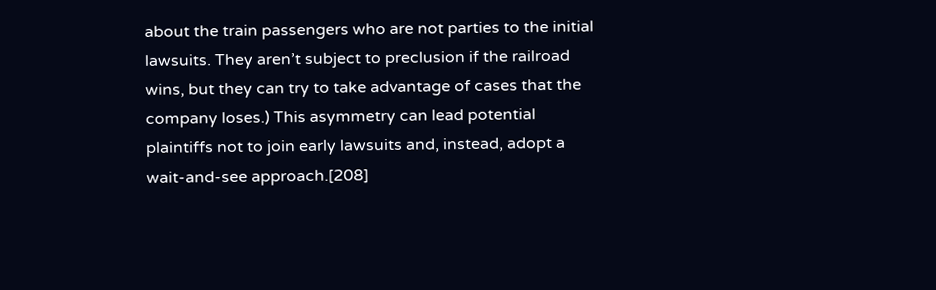about the train passengers who are not parties to the initial lawsuits. They aren’t subject to preclusion if the railroad wins, but they can try to take advantage of cases that the company loses.) This asymmetry can lead potential plaintiffs not to join early lawsuits and, instead, adopt a wait-and-see approach.[208]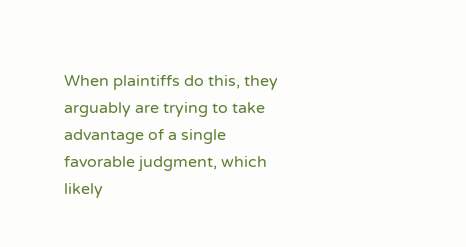When plaintiffs do this, they arguably are trying to take advantage of a single favorable judgment, which likely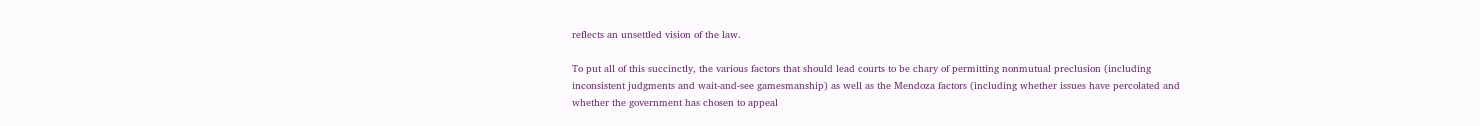reflects an unsettled vision of the law.

To put all of this succinctly, the various factors that should lead courts to be chary of permitting nonmutual preclusion (including inconsistent judgments and wait-and-see gamesmanship) as well as the Mendoza factors (including whether issues have percolated and whether the government has chosen to appeal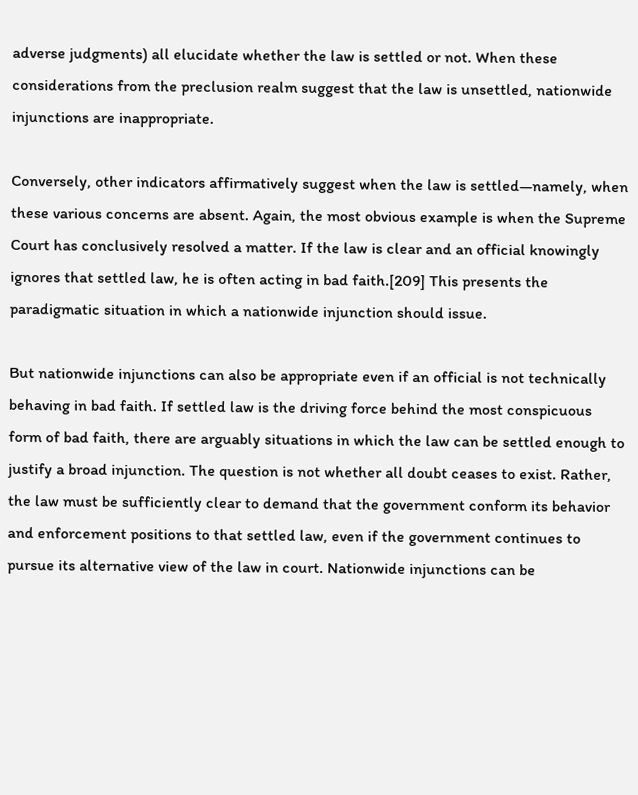adverse judgments) all elucidate whether the law is settled or not. When these considerations from the preclusion realm suggest that the law is unsettled, nationwide injunctions are inappropriate.

Conversely, other indicators affirmatively suggest when the law is settled—namely, when these various concerns are absent. Again, the most obvious example is when the Supreme Court has conclusively resolved a matter. If the law is clear and an official knowingly ignores that settled law, he is often acting in bad faith.[209] This presents the paradigmatic situation in which a nationwide injunction should issue.

But nationwide injunctions can also be appropriate even if an official is not technically behaving in bad faith. If settled law is the driving force behind the most conspicuous form of bad faith, there are arguably situations in which the law can be settled enough to justify a broad injunction. The question is not whether all doubt ceases to exist. Rather, the law must be sufficiently clear to demand that the government conform its behavior and enforcement positions to that settled law, even if the government continues to pursue its alternative view of the law in court. Nationwide injunctions can be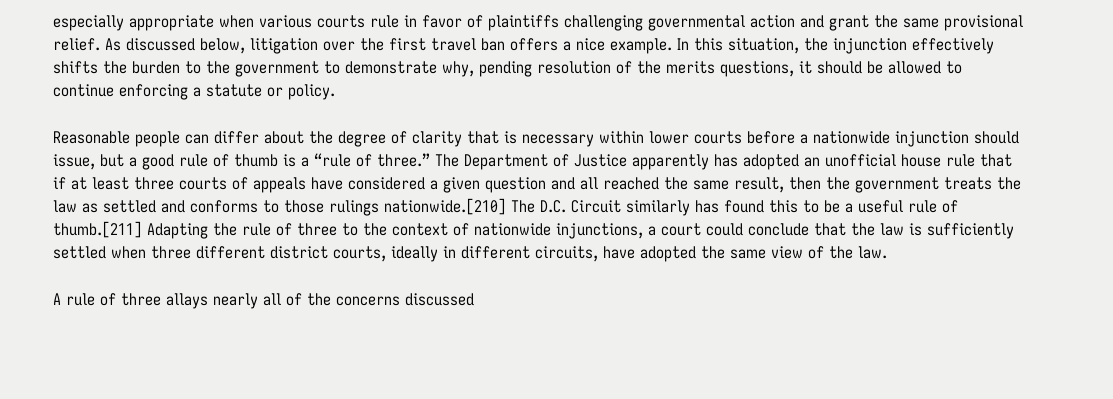especially appropriate when various courts rule in favor of plaintiffs challenging governmental action and grant the same provisional relief. As discussed below, litigation over the first travel ban offers a nice example. In this situation, the injunction effectively shifts the burden to the government to demonstrate why, pending resolution of the merits questions, it should be allowed to continue enforcing a statute or policy.

Reasonable people can differ about the degree of clarity that is necessary within lower courts before a nationwide injunction should issue, but a good rule of thumb is a “rule of three.” The Department of Justice apparently has adopted an unofficial house rule that if at least three courts of appeals have considered a given question and all reached the same result, then the government treats the law as settled and conforms to those rulings nationwide.[210] The D.C. Circuit similarly has found this to be a useful rule of thumb.[211] Adapting the rule of three to the context of nationwide injunctions, a court could conclude that the law is sufficiently settled when three different district courts, ideally in different circuits, have adopted the same view of the law.

A rule of three allays nearly all of the concerns discussed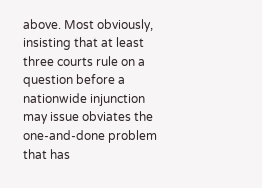above. Most obviously, insisting that at least three courts rule on a question before a nationwide injunction may issue obviates the one-and-done problem that has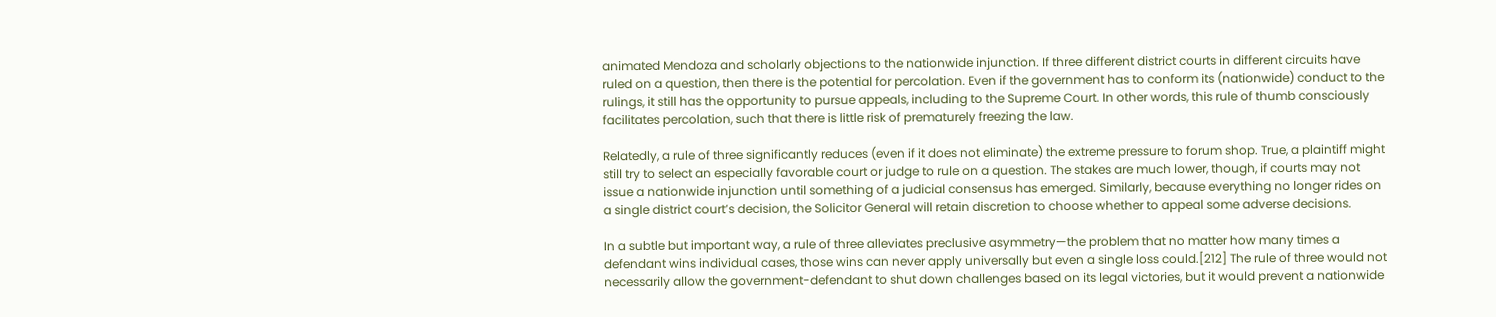animated Mendoza and scholarly objections to the nationwide injunction. If three different district courts in different circuits have ruled on a question, then there is the potential for percolation. Even if the government has to conform its (nationwide) conduct to the rulings, it still has the opportunity to pursue appeals, including to the Supreme Court. In other words, this rule of thumb consciously facilitates percolation, such that there is little risk of prematurely freezing the law.

Relatedly, a rule of three significantly reduces (even if it does not eliminate) the extreme pressure to forum shop. True, a plaintiff might still try to select an especially favorable court or judge to rule on a question. The stakes are much lower, though, if courts may not issue a nationwide injunction until something of a judicial consensus has emerged. Similarly, because everything no longer rides on a single district court’s decision, the Solicitor General will retain discretion to choose whether to appeal some adverse decisions.

In a subtle but important way, a rule of three alleviates preclusive asymmetry—the problem that no matter how many times a defendant wins individual cases, those wins can never apply universally but even a single loss could.[212] The rule of three would not necessarily allow the government-defendant to shut down challenges based on its legal victories, but it would prevent a nationwide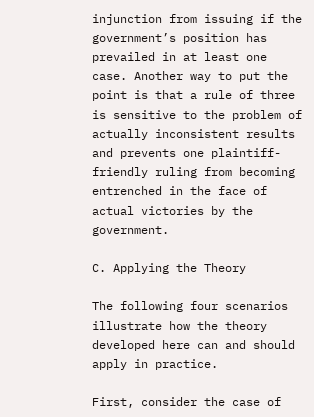injunction from issuing if the government’s position has prevailed in at least one case. Another way to put the point is that a rule of three is sensitive to the problem of actually inconsistent results and prevents one plaintiff-friendly ruling from becoming entrenched in the face of actual victories by the government.

C. Applying the Theory

The following four scenarios illustrate how the theory developed here can and should apply in practice.

First, consider the case of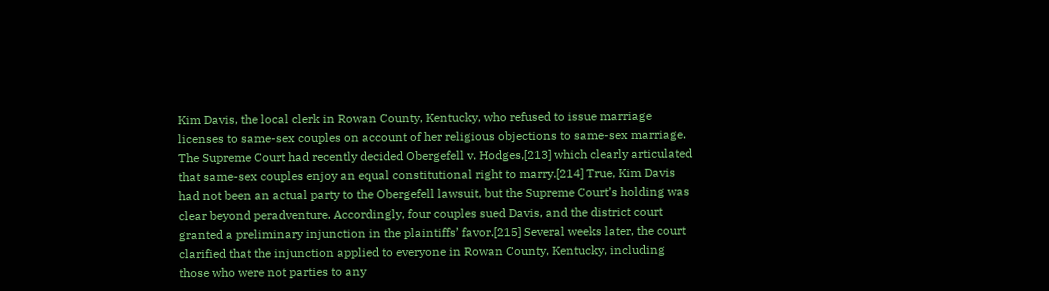Kim Davis, the local clerk in Rowan County, Kentucky, who refused to issue marriage licenses to same-sex couples on account of her religious objections to same-sex marriage. The Supreme Court had recently decided Obergefell v. Hodges,[213] which clearly articulated that same-sex couples enjoy an equal constitutional right to marry.[214] True, Kim Davis had not been an actual party to the Obergefell lawsuit, but the Supreme Court’s holding was clear beyond peradventure. Accordingly, four couples sued Davis, and the district court granted a preliminary injunction in the plaintiffs’ favor.[215] Several weeks later, the court clarified that the injunction applied to everyone in Rowan County, Kentucky, including those who were not parties to any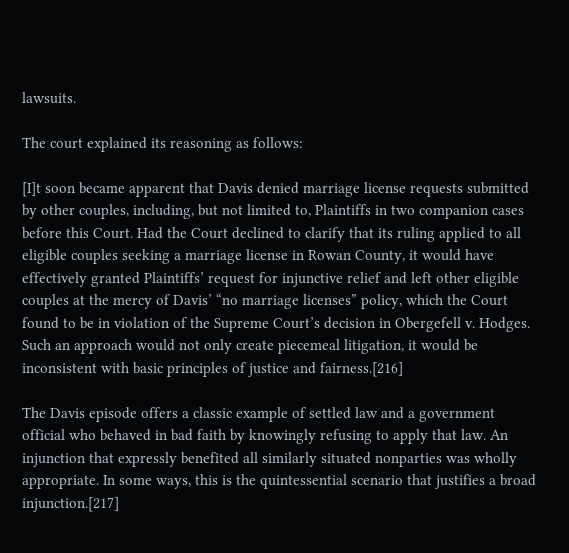lawsuits.

The court explained its reasoning as follows:

[I]t soon became apparent that Davis denied marriage license requests submitted by other couples, including, but not limited to, Plaintiffs in two companion cases before this Court. Had the Court declined to clarify that its ruling applied to all eligible couples seeking a marriage license in Rowan County, it would have effectively granted Plaintiffs’ request for injunctive relief and left other eligible couples at the mercy of Davis’ “no marriage licenses” policy, which the Court found to be in violation of the Supreme Court’s decision in Obergefell v. Hodges. Such an approach would not only create piecemeal litigation, it would be inconsistent with basic principles of justice and fairness.[216]

The Davis episode offers a classic example of settled law and a government official who behaved in bad faith by knowingly refusing to apply that law. An injunction that expressly benefited all similarly situated nonparties was wholly appropriate. In some ways, this is the quintessential scenario that justifies a broad injunction.[217]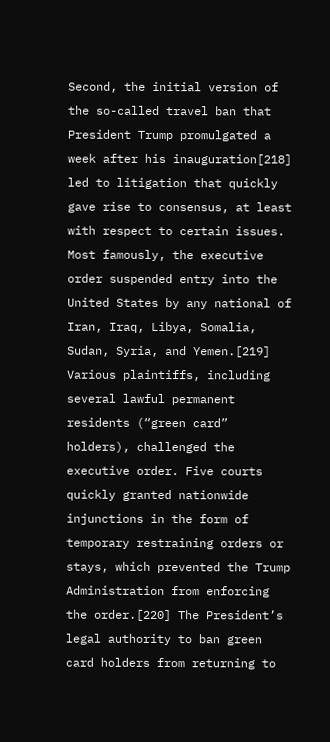Second, the initial version of the so-called travel ban that President Trump promulgated a week after his inauguration[218] led to litigation that quickly gave rise to consensus, at least with respect to certain issues. Most famously, the executive order suspended entry into the United States by any national of Iran, Iraq, Libya, Somalia, Sudan, Syria, and Yemen.[219] Various plaintiffs, including several lawful permanent residents (“green card” holders), challenged the executive order. Five courts quickly granted nationwide injunctions in the form of temporary restraining orders or stays, which prevented the Trump Administration from enforcing the order.[220] The President’s legal authority to ban green card holders from returning to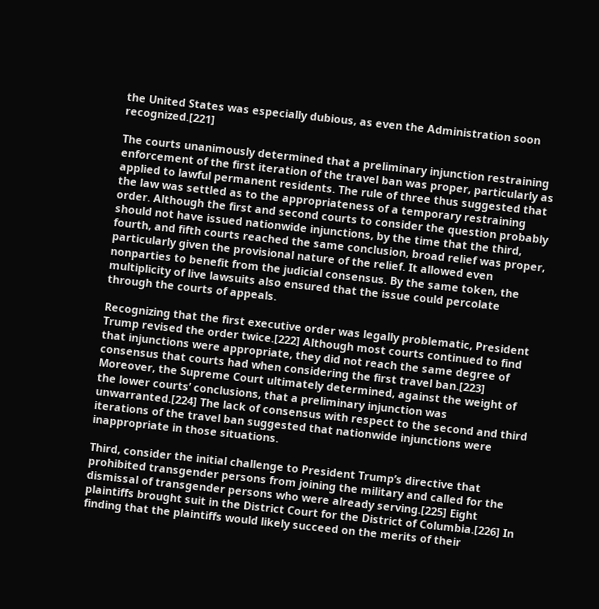the United States was especially dubious, as even the Administration soon recognized.[221]

The courts unanimously determined that a preliminary injunction restraining enforcement of the first iteration of the travel ban was proper, particularly as applied to lawful permanent residents. The rule of three thus suggested that the law was settled as to the appropriateness of a temporary restraining order. Although the first and second courts to consider the question probably should not have issued nationwide injunctions, by the time that the third, fourth, and fifth courts reached the same conclusion, broad relief was proper, particularly given the provisional nature of the relief. It allowed even nonparties to benefit from the judicial consensus. By the same token, the multiplicity of live lawsuits also ensured that the issue could percolate through the courts of appeals.

Recognizing that the first executive order was legally problematic, President Trump revised the order twice.[222] Although most courts continued to find that injunctions were appropriate, they did not reach the same degree of consensus that courts had when considering the first travel ban.[223] Moreover, the Supreme Court ultimately determined, against the weight of the lower courts’ conclusions, that a preliminary injunction was unwarranted.[224] The lack of consensus with respect to the second and third iterations of the travel ban suggested that nationwide injunctions were inappropriate in those situations.

Third, consider the initial challenge to President Trump’s directive that prohibited transgender persons from joining the military and called for the dismissal of transgender persons who were already serving.[225] Eight plaintiffs brought suit in the District Court for the District of Columbia.[226] In finding that the plaintiffs would likely succeed on the merits of their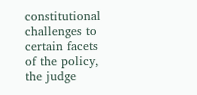constitutional challenges to certain facets of the policy, the judge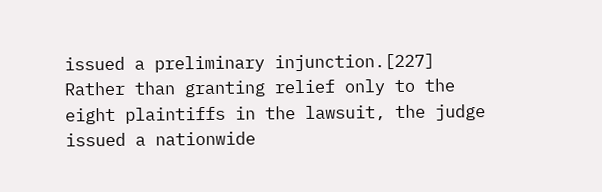issued a preliminary injunction.[227] Rather than granting relief only to the eight plaintiffs in the lawsuit, the judge issued a nationwide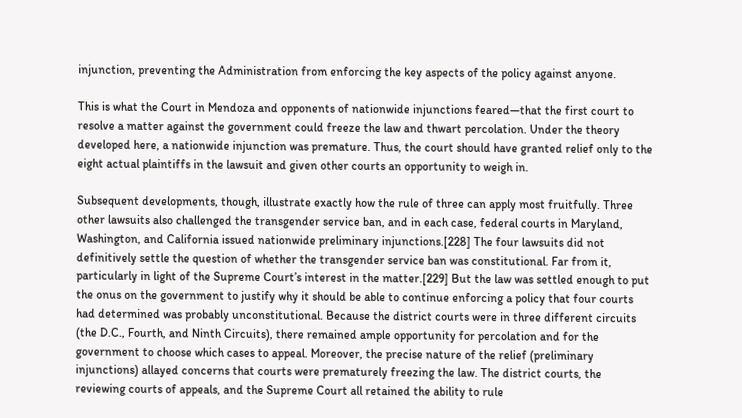injunction, preventing the Administration from enforcing the key aspects of the policy against anyone.

This is what the Court in Mendoza and opponents of nationwide injunctions feared—that the first court to resolve a matter against the government could freeze the law and thwart percolation. Under the theory developed here, a nationwide injunction was premature. Thus, the court should have granted relief only to the eight actual plaintiffs in the lawsuit and given other courts an opportunity to weigh in.

Subsequent developments, though, illustrate exactly how the rule of three can apply most fruitfully. Three other lawsuits also challenged the transgender service ban, and in each case, federal courts in Maryland, Washington, and California issued nationwide preliminary injunctions.[228] The four lawsuits did not definitively settle the question of whether the transgender service ban was constitutional. Far from it, particularly in light of the Supreme Court’s interest in the matter.[229] But the law was settled enough to put the onus on the government to justify why it should be able to continue enforcing a policy that four courts had determined was probably unconstitutional. Because the district courts were in three different circuits (the D.C., Fourth, and Ninth Circuits), there remained ample opportunity for percolation and for the government to choose which cases to appeal. Moreover, the precise nature of the relief (preliminary injunctions) allayed concerns that courts were prematurely freezing the law. The district courts, the reviewing courts of appeals, and the Supreme Court all retained the ability to rule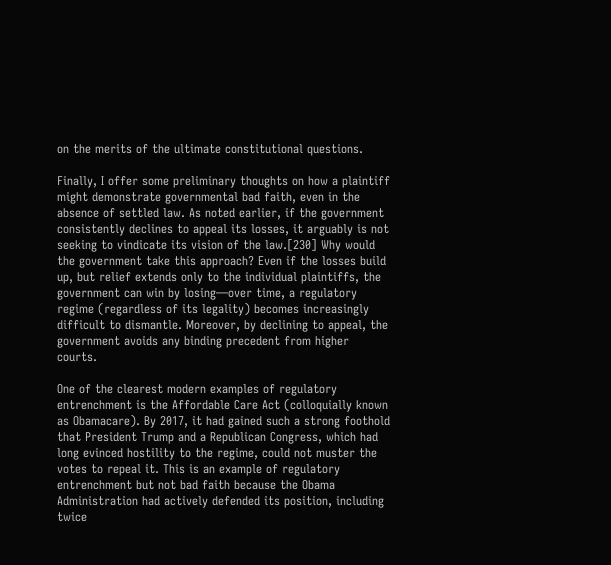on the merits of the ultimate constitutional questions.

Finally, I offer some preliminary thoughts on how a plaintiff might demonstrate governmental bad faith, even in the absence of settled law. As noted earlier, if the government consistently declines to appeal its losses, it arguably is not seeking to vindicate its vision of the law.[230] Why would the government take this approach? Even if the losses build up, but relief extends only to the individual plaintiffs, the government can win by losing—over time, a regulatory regime (regardless of its legality) becomes increasingly difficult to dismantle. Moreover, by declining to appeal, the government avoids any binding precedent from higher courts.

One of the clearest modern examples of regulatory entrenchment is the Affordable Care Act (colloquially known as Obamacare). By 2017, it had gained such a strong foothold that President Trump and a Republican Congress, which had long evinced hostility to the regime, could not muster the votes to repeal it. This is an example of regulatory entrenchment but not bad faith because the Obama Administration had actively defended its position, including twice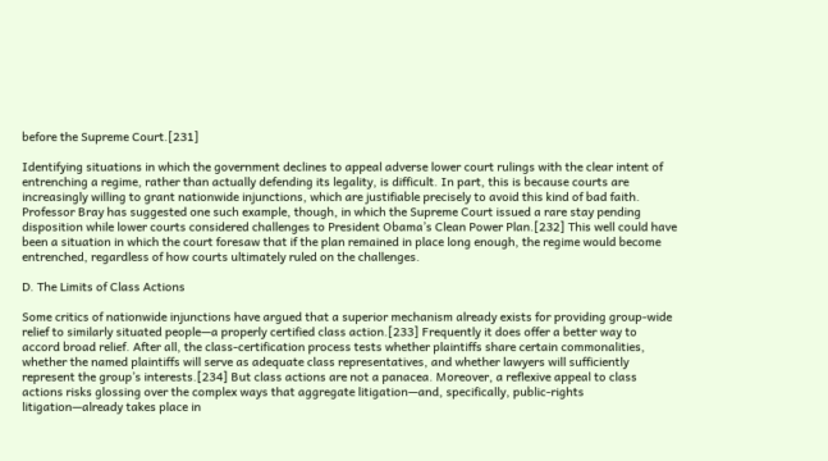before the Supreme Court.[231]

Identifying situations in which the government declines to appeal adverse lower court rulings with the clear intent of entrenching a regime, rather than actually defending its legality, is difficult. In part, this is because courts are increasingly willing to grant nationwide injunctions, which are justifiable precisely to avoid this kind of bad faith. Professor Bray has suggested one such example, though, in which the Supreme Court issued a rare stay pending disposition while lower courts considered challenges to President Obama’s Clean Power Plan.[232] This well could have been a situation in which the court foresaw that if the plan remained in place long enough, the regime would become entrenched, regardless of how courts ultimately ruled on the challenges.

D. The Limits of Class Actions

Some critics of nationwide injunctions have argued that a superior mechanism already exists for providing group-wide relief to similarly situated people—a properly certified class action.[233] Frequently it does offer a better way to accord broad relief. After all, the class-certification process tests whether plaintiffs share certain commonalities, whether the named plaintiffs will serve as adequate class representatives, and whether lawyers will sufficiently represent the group’s interests.[234] But class actions are not a panacea. Moreover, a reflexive appeal to class actions risks glossing over the complex ways that aggregate litigation—and, specifically, public-rights litigation—already takes place in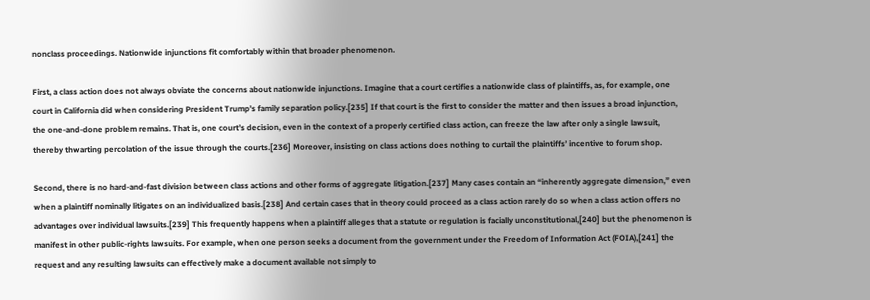nonclass proceedings. Nationwide injunctions fit comfortably within that broader phenomenon.

First, a class action does not always obviate the concerns about nationwide injunctions. Imagine that a court certifies a nationwide class of plaintiffs, as, for example, one court in California did when considering President Trump’s family separation policy.[235] If that court is the first to consider the matter and then issues a broad injunction, the one-and-done problem remains. That is, one court’s decision, even in the context of a properly certified class action, can freeze the law after only a single lawsuit, thereby thwarting percolation of the issue through the courts.[236] Moreover, insisting on class actions does nothing to curtail the plaintiffs’ incentive to forum shop.

Second, there is no hard-and-fast division between class actions and other forms of aggregate litigation.[237] Many cases contain an “inherently aggregate dimension,” even when a plaintiff nominally litigates on an individualized basis.[238] And certain cases that in theory could proceed as a class action rarely do so when a class action offers no advantages over individual lawsuits.[239] This frequently happens when a plaintiff alleges that a statute or regulation is facially unconstitutional,[240] but the phenomenon is manifest in other public-rights lawsuits. For example, when one person seeks a document from the government under the Freedom of Information Act (FOIA),[241] the request and any resulting lawsuits can effectively make a document available not simply to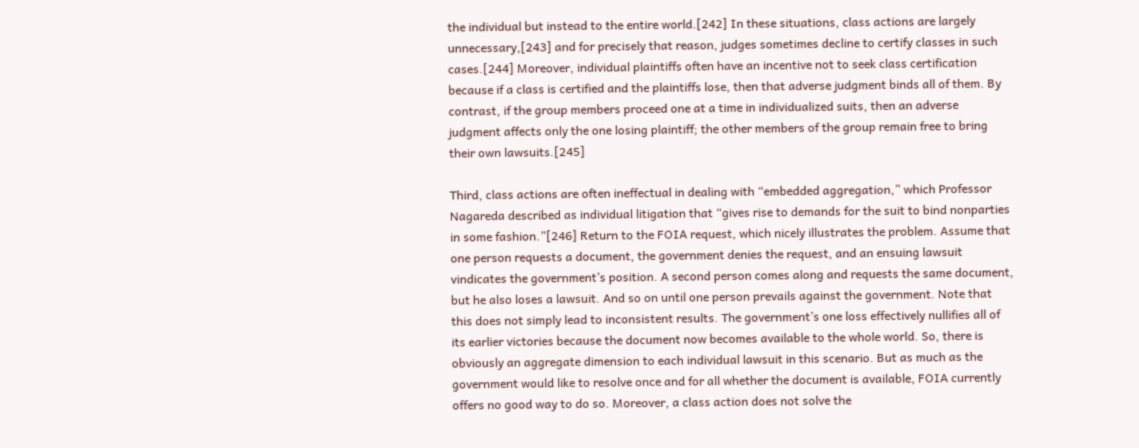the individual but instead to the entire world.[242] In these situations, class actions are largely unnecessary,[243] and for precisely that reason, judges sometimes decline to certify classes in such cases.[244] Moreover, individual plaintiffs often have an incentive not to seek class certification because if a class is certified and the plaintiffs lose, then that adverse judgment binds all of them. By contrast, if the group members proceed one at a time in individualized suits, then an adverse judgment affects only the one losing plaintiff; the other members of the group remain free to bring their own lawsuits.[245]

Third, class actions are often ineffectual in dealing with “embedded aggregation,” which Professor Nagareda described as individual litigation that “gives rise to demands for the suit to bind nonparties in some fashion.”[246] Return to the FOIA request, which nicely illustrates the problem. Assume that one person requests a document, the government denies the request, and an ensuing lawsuit vindicates the government’s position. A second person comes along and requests the same document, but he also loses a lawsuit. And so on until one person prevails against the government. Note that this does not simply lead to inconsistent results. The government’s one loss effectively nullifies all of its earlier victories because the document now becomes available to the whole world. So, there is obviously an aggregate dimension to each individual lawsuit in this scenario. But as much as the government would like to resolve once and for all whether the document is available, FOIA currently offers no good way to do so. Moreover, a class action does not solve the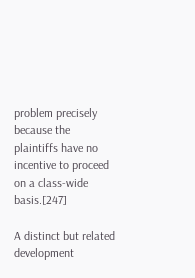problem precisely because the plaintiffs have no incentive to proceed on a class-wide basis.[247]

A distinct but related development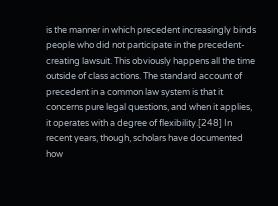is the manner in which precedent increasingly binds people who did not participate in the precedent-creating lawsuit. This obviously happens all the time outside of class actions. The standard account of precedent in a common law system is that it concerns pure legal questions, and when it applies, it operates with a degree of flexibility.[248] In recent years, though, scholars have documented how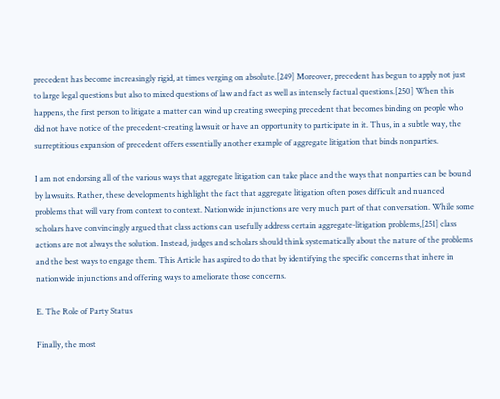precedent has become increasingly rigid, at times verging on absolute.[249] Moreover, precedent has begun to apply not just to large legal questions but also to mixed questions of law and fact as well as intensely factual questions.[250] When this happens, the first person to litigate a matter can wind up creating sweeping precedent that becomes binding on people who did not have notice of the precedent-creating lawsuit or have an opportunity to participate in it. Thus, in a subtle way, the surreptitious expansion of precedent offers essentially another example of aggregate litigation that binds nonparties.

I am not endorsing all of the various ways that aggregate litigation can take place and the ways that nonparties can be bound by lawsuits. Rather, these developments highlight the fact that aggregate litigation often poses difficult and nuanced problems that will vary from context to context. Nationwide injunctions are very much part of that conversation. While some scholars have convincingly argued that class actions can usefully address certain aggregate-litigation problems,[251] class actions are not always the solution. Instead, judges and scholars should think systematically about the nature of the problems and the best ways to engage them. This Article has aspired to do that by identifying the specific concerns that inhere in nationwide injunctions and offering ways to ameliorate those concerns.

E. The Role of Party Status

Finally, the most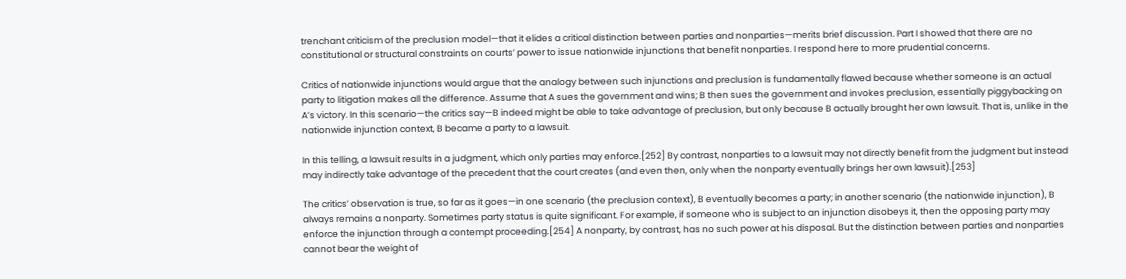trenchant criticism of the preclusion model—that it elides a critical distinction between parties and nonparties—merits brief discussion. Part I showed that there are no constitutional or structural constraints on courts’ power to issue nationwide injunctions that benefit nonparties. I respond here to more prudential concerns.

Critics of nationwide injunctions would argue that the analogy between such injunctions and preclusion is fundamentally flawed because whether someone is an actual party to litigation makes all the difference. Assume that A sues the government and wins; B then sues the government and invokes preclusion, essentially piggybacking on A’s victory. In this scenario—the critics say—B indeed might be able to take advantage of preclusion, but only because B actually brought her own lawsuit. That is, unlike in the nationwide injunction context, B became a party to a lawsuit.

In this telling, a lawsuit results in a judgment, which only parties may enforce.[252] By contrast, nonparties to a lawsuit may not directly benefit from the judgment but instead may indirectly take advantage of the precedent that the court creates (and even then, only when the nonparty eventually brings her own lawsuit).[253]

The critics’ observation is true, so far as it goes—in one scenario (the preclusion context), B eventually becomes a party; in another scenario (the nationwide injunction), B always remains a nonparty. Sometimes party status is quite significant. For example, if someone who is subject to an injunction disobeys it, then the opposing party may enforce the injunction through a contempt proceeding.[254] A nonparty, by contrast, has no such power at his disposal. But the distinction between parties and nonparties cannot bear the weight of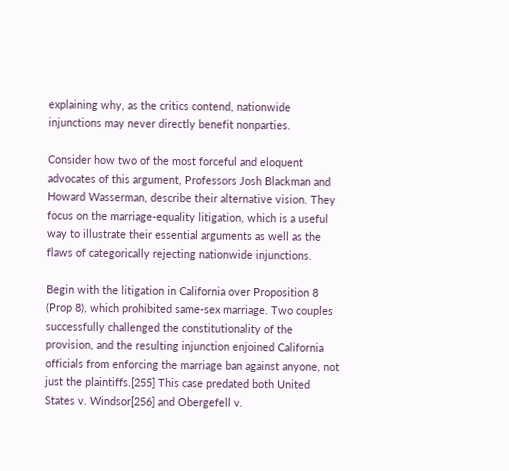explaining why, as the critics contend, nationwide injunctions may never directly benefit nonparties.

Consider how two of the most forceful and eloquent advocates of this argument, Professors Josh Blackman and Howard Wasserman, describe their alternative vision. They focus on the marriage-equality litigation, which is a useful way to illustrate their essential arguments as well as the flaws of categorically rejecting nationwide injunctions.

Begin with the litigation in California over Proposition 8 (Prop 8), which prohibited same-sex marriage. Two couples successfully challenged the constitutionality of the provision, and the resulting injunction enjoined California officials from enforcing the marriage ban against anyone, not just the plaintiffs.[255] This case predated both United States v. Windsor[256] and Obergefell v.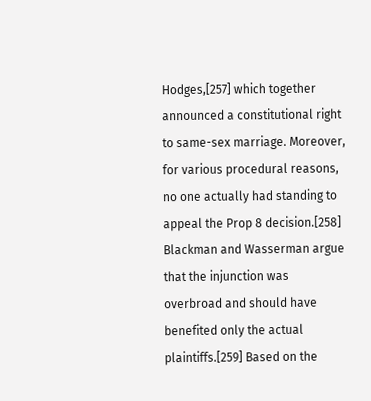Hodges,[257] which together announced a constitutional right to same-sex marriage. Moreover, for various procedural reasons, no one actually had standing to appeal the Prop 8 decision.[258] Blackman and Wasserman argue that the injunction was overbroad and should have benefited only the actual plaintiffs.[259] Based on the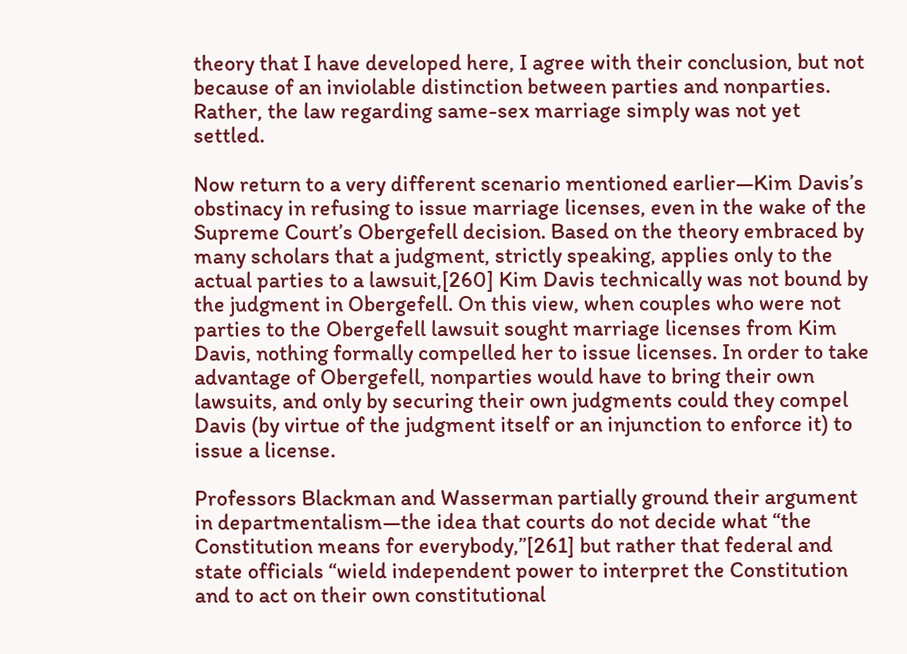theory that I have developed here, I agree with their conclusion, but not because of an inviolable distinction between parties and nonparties. Rather, the law regarding same-sex marriage simply was not yet settled.

Now return to a very different scenario mentioned earlier—Kim Davis’s obstinacy in refusing to issue marriage licenses, even in the wake of the Supreme Court’s Obergefell decision. Based on the theory embraced by many scholars that a judgment, strictly speaking, applies only to the actual parties to a lawsuit,[260] Kim Davis technically was not bound by the judgment in Obergefell. On this view, when couples who were not parties to the Obergefell lawsuit sought marriage licenses from Kim Davis, nothing formally compelled her to issue licenses. In order to take advantage of Obergefell, nonparties would have to bring their own lawsuits, and only by securing their own judgments could they compel Davis (by virtue of the judgment itself or an injunction to enforce it) to issue a license.

Professors Blackman and Wasserman partially ground their argument in departmentalism—the idea that courts do not decide what “the Constitution means for everybody,”[261] but rather that federal and state officials “wield independent power to interpret the Constitution and to act on their own constitutional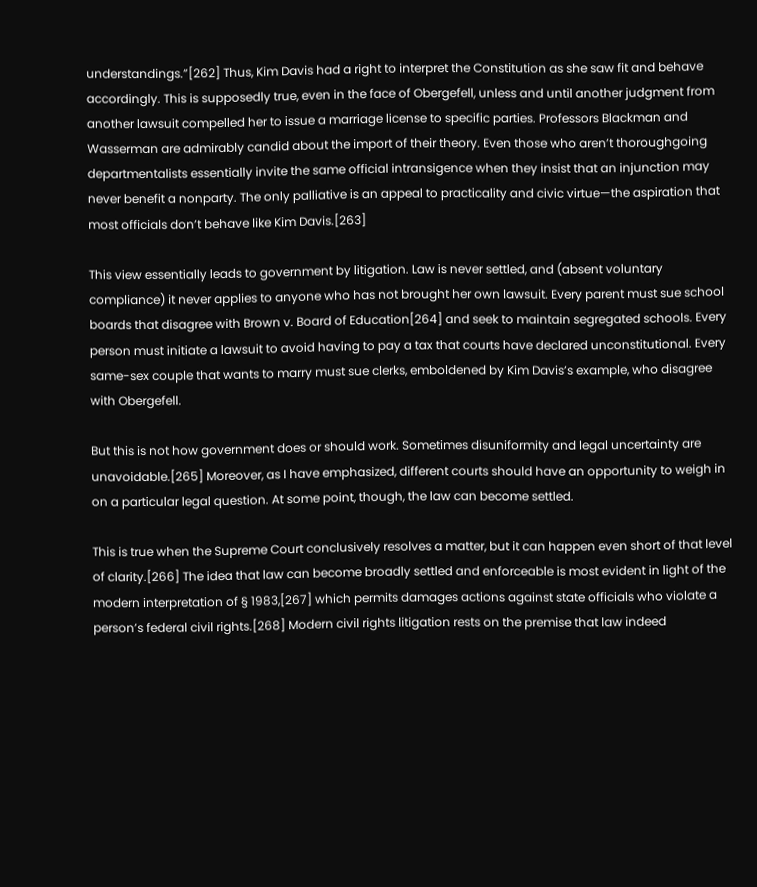understandings.”[262] Thus, Kim Davis had a right to interpret the Constitution as she saw fit and behave accordingly. This is supposedly true, even in the face of Obergefell, unless and until another judgment from another lawsuit compelled her to issue a marriage license to specific parties. Professors Blackman and Wasserman are admirably candid about the import of their theory. Even those who aren’t thoroughgoing departmentalists essentially invite the same official intransigence when they insist that an injunction may never benefit a nonparty. The only palliative is an appeal to practicality and civic virtue—the aspiration that most officials don’t behave like Kim Davis.[263]

This view essentially leads to government by litigation. Law is never settled, and (absent voluntary compliance) it never applies to anyone who has not brought her own lawsuit. Every parent must sue school boards that disagree with Brown v. Board of Education[264] and seek to maintain segregated schools. Every person must initiate a lawsuit to avoid having to pay a tax that courts have declared unconstitutional. Every same-sex couple that wants to marry must sue clerks, emboldened by Kim Davis’s example, who disagree with Obergefell.

But this is not how government does or should work. Sometimes disuniformity and legal uncertainty are unavoidable.[265] Moreover, as I have emphasized, different courts should have an opportunity to weigh in on a particular legal question. At some point, though, the law can become settled.

This is true when the Supreme Court conclusively resolves a matter, but it can happen even short of that level of clarity.[266] The idea that law can become broadly settled and enforceable is most evident in light of the modern interpretation of § 1983,[267] which permits damages actions against state officials who violate a person’s federal civil rights.[268] Modern civil rights litigation rests on the premise that law indeed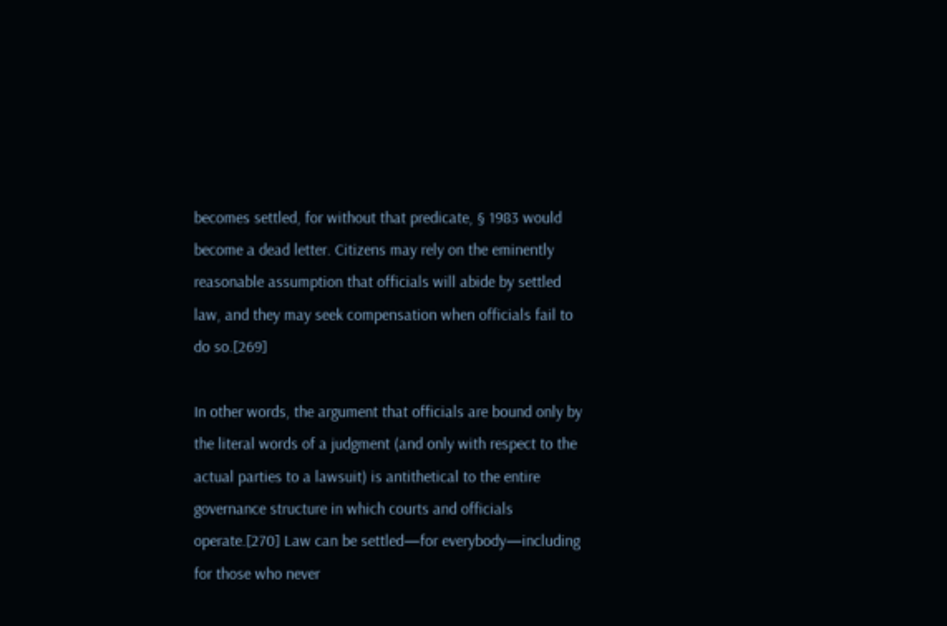becomes settled, for without that predicate, § 1983 would become a dead letter. Citizens may rely on the eminently reasonable assumption that officials will abide by settled law, and they may seek compensation when officials fail to do so.[269]

In other words, the argument that officials are bound only by the literal words of a judgment (and only with respect to the actual parties to a lawsuit) is antithetical to the entire governance structure in which courts and officials operate.[270] Law can be settled—for everybody—including for those who never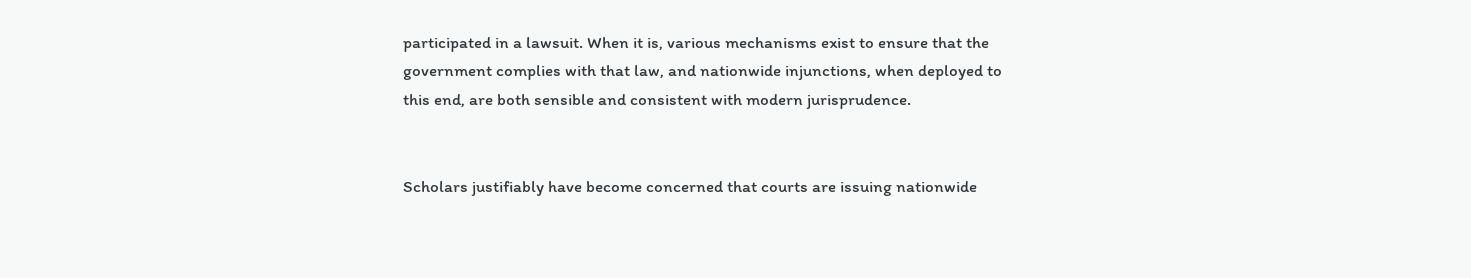participated in a lawsuit. When it is, various mechanisms exist to ensure that the government complies with that law, and nationwide injunctions, when deployed to this end, are both sensible and consistent with modern jurisprudence.


Scholars justifiably have become concerned that courts are issuing nationwide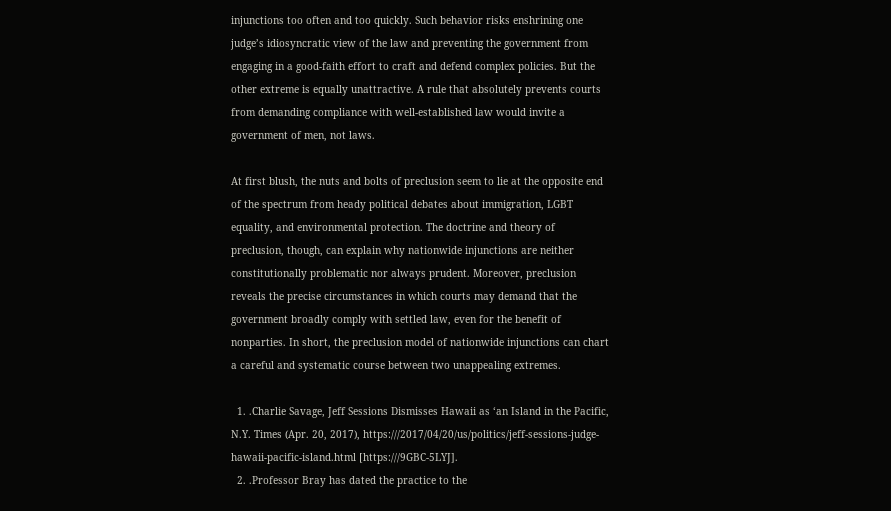injunctions too often and too quickly. Such behavior risks enshrining one judge’s idiosyncratic view of the law and preventing the government from engaging in a good-faith effort to craft and defend complex policies. But the other extreme is equally unattractive. A rule that absolutely prevents courts from demanding compliance with well-established law would invite a government of men, not laws.

At first blush, the nuts and bolts of preclusion seem to lie at the opposite end of the spectrum from heady political debates about immigration, LGBT equality, and environmental protection. The doctrine and theory of preclusion, though, can explain why nationwide injunctions are neither constitutionally problematic nor always prudent. Moreover, preclusion reveals the precise circumstances in which courts may demand that the government broadly comply with settled law, even for the benefit of nonparties. In short, the preclusion model of nationwide injunctions can chart a careful and systematic course between two unappealing extremes.

  1. .Charlie Savage, Jeff Sessions Dismisses Hawaii as ‘an Island in the Pacific, N.Y. Times (Apr. 20, 2017), https:///2017/04/20/us/politics/jeff-sessions-judge-hawaii-pacific-island.html [https:///9GBC-5LYJ].
  2. .Professor Bray has dated the practice to the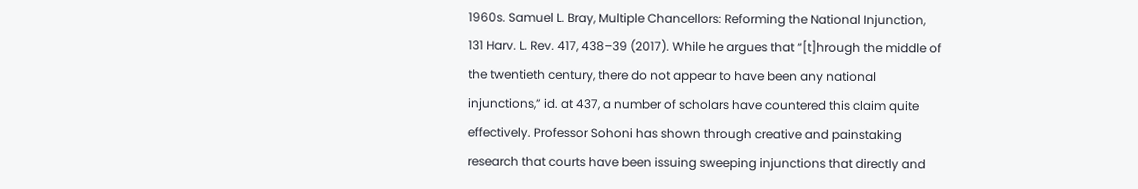1960s. Samuel L. Bray, Multiple Chancellors: Reforming the National Injunction, 131 Harv. L. Rev. 417, 438–39 (2017). While he argues that “[t]hrough the middle of the twentieth century, there do not appear to have been any national injunctions,” id. at 437, a number of scholars have countered this claim quite effectively. Professor Sohoni has shown through creative and painstaking research that courts have been issuing sweeping injunctions that directly and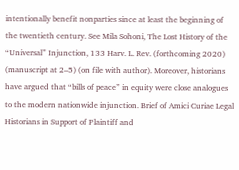intentionally benefit nonparties since at least the beginning of the twentieth century. See Mila Sohoni, The Lost History of the “Universal” Injunction, 133 Harv. L. Rev. (forthcoming 2020) (manuscript at 2–5) (on file with author). Moreover, historians have argued that “bills of peace” in equity were close analogues to the modern nationwide injunction. Brief of Amici Curiae Legal Historians in Support of Plaintiff and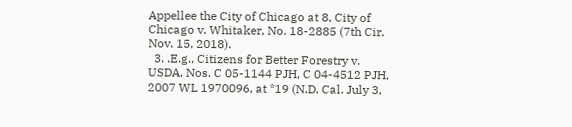Appellee the City of Chicago at 8, City of Chicago v. Whitaker, No. 18-2885 (7th Cir. Nov. 15, 2018).
  3. .E.g., Citizens for Better Forestry v. USDA, Nos. C 05-1144 PJH, C 04-4512 PJH, 2007 WL 1970096, at *19 (N.D. Cal. July 3,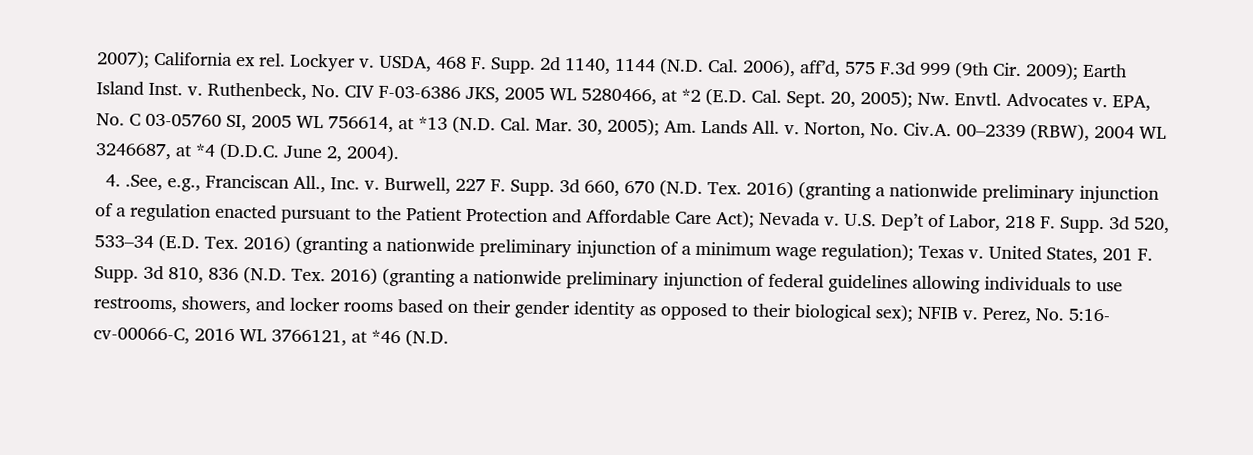2007); California ex rel. Lockyer v. USDA, 468 F. Supp. 2d 1140, 1144 (N.D. Cal. 2006), aff’d, 575 F.3d 999 (9th Cir. 2009); Earth Island Inst. v. Ruthenbeck, No. CIV F-03-6386 JKS, 2005 WL 5280466, at *2 (E.D. Cal. Sept. 20, 2005); Nw. Envtl. Advocates v. EPA, No. C 03-05760 SI, 2005 WL 756614, at *13 (N.D. Cal. Mar. 30, 2005); Am. Lands All. v. Norton, No. Civ.A. 00–2339 (RBW), 2004 WL 3246687, at *4 (D.D.C. June 2, 2004).
  4. .See, e.g., Franciscan All., Inc. v. Burwell, 227 F. Supp. 3d 660, 670 (N.D. Tex. 2016) (granting a nationwide preliminary injunction of a regulation enacted pursuant to the Patient Protection and Affordable Care Act); Nevada v. U.S. Dep’t of Labor, 218 F. Supp. 3d 520, 533–34 (E.D. Tex. 2016) (granting a nationwide preliminary injunction of a minimum wage regulation); Texas v. United States, 201 F. Supp. 3d 810, 836 (N.D. Tex. 2016) (granting a nationwide preliminary injunction of federal guidelines allowing individuals to use restrooms, showers, and locker rooms based on their gender identity as opposed to their biological sex); NFIB v. Perez, No. 5:16-cv-00066-C, 2016 WL 3766121, at *46 (N.D.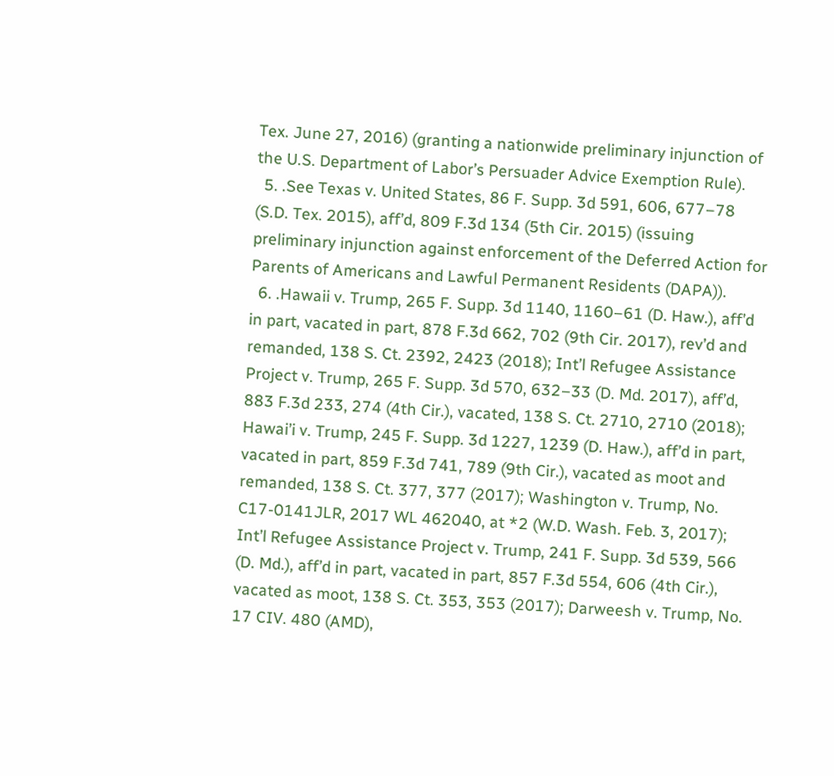Tex. June 27, 2016) (granting a nationwide preliminary injunction of the U.S. Department of Labor’s Persuader Advice Exemption Rule).
  5. .See Texas v. United States, 86 F. Supp. 3d 591, 606, 677–78 (S.D. Tex. 2015), aff’d, 809 F.3d 134 (5th Cir. 2015) (issuing preliminary injunction against enforcement of the Deferred Action for Parents of Americans and Lawful Permanent Residents (DAPA)).
  6. .Hawaii v. Trump, 265 F. Supp. 3d 1140, 1160–61 (D. Haw.), aff’d in part, vacated in part, 878 F.3d 662, 702 (9th Cir. 2017), rev’d and remanded, 138 S. Ct. 2392, 2423 (2018); Int’l Refugee Assistance Project v. Trump, 265 F. Supp. 3d 570, 632–33 (D. Md. 2017), aff’d, 883 F.3d 233, 274 (4th Cir.), vacated, 138 S. Ct. 2710, 2710 (2018); Hawai’i v. Trump, 245 F. Supp. 3d 1227, 1239 (D. Haw.), aff’d in part, vacated in part, 859 F.3d 741, 789 (9th Cir.), vacated as moot and remanded, 138 S. Ct. 377, 377 (2017); Washington v. Trump, No. C17-0141JLR, 2017 WL 462040, at *2 (W.D. Wash. Feb. 3, 2017); Int’l Refugee Assistance Project v. Trump, 241 F. Supp. 3d 539, 566 (D. Md.), aff’d in part, vacated in part, 857 F.3d 554, 606 (4th Cir.), vacated as moot, 138 S. Ct. 353, 353 (2017); Darweesh v. Trump, No. 17 CIV. 480 (AMD),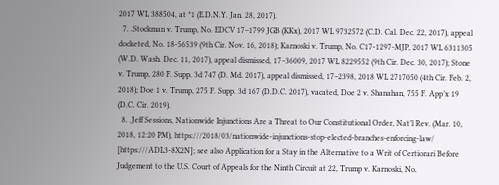2017 WL 388504, at *1 (E.D.N.Y. Jan. 28, 2017).
  7. .Stockman v. Trump, No. EDCV 17–1799 JGB (KKx), 2017 WL 9732572 (C.D. Cal. Dec. 22, 2017), appeal docketed, No. 18-56539 (9th Cir. Nov. 16, 2018); Karnoski v. Trump, No. C17-1297-MJP, 2017 WL 6311305 (W.D. Wash. Dec. 11, 2017), appeal dismissed, 17–36009, 2017 WL 8229552 (9th Cir. Dec. 30, 2017); Stone v. Trump, 280 F. Supp. 3d 747 (D. Md. 2017), appeal dismissed, 17–2398, 2018 WL 2717050 (4th Cir. Feb. 2, 2018); Doe 1 v. Trump, 275 F. Supp. 3d 167 (D.D.C. 2017), vacated, Doe 2 v. Shanahan, 755 F. App’x 19 (D.C. Cir. 2019).
  8. .Jeff Sessions, Nationwide Injunctions Are a Threat to Our Constitutional Order, Nat’l Rev. (Mar. 10, 2018, 12:20 PM), https:///2018/03/nationwide-injunctions-stop-elected-branches-enforcing-law/ [https:///ADL3-8X2N]; see also Application for a Stay in the Alternative to a Writ of Certiorari Before Judgement to the U.S. Court of Appeals for the Ninth Circuit at 22, Trump v. Karnoski, No.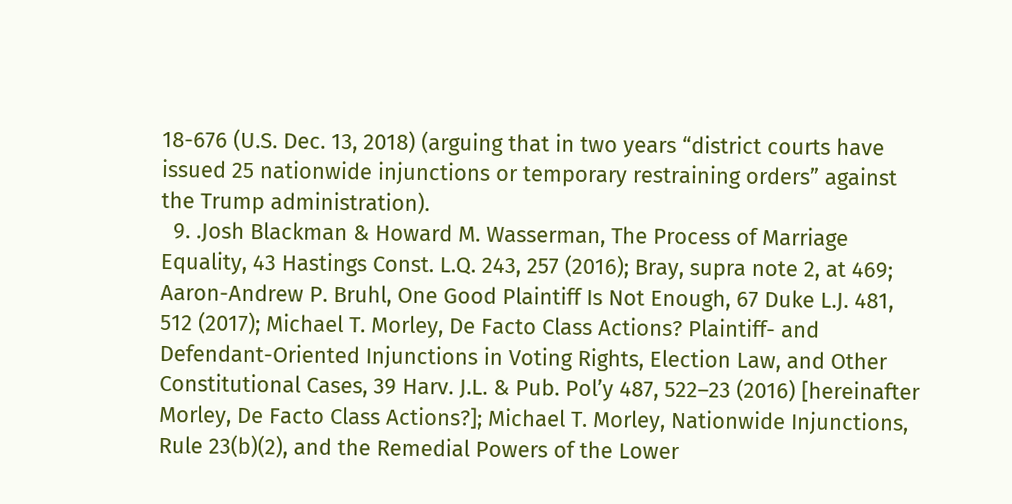18-676 (U.S. Dec. 13, 2018) (arguing that in two years “district courts have issued 25 nationwide injunctions or temporary restraining orders” against the Trump administration).
  9. .Josh Blackman & Howard M. Wasserman, The Process of Marriage Equality, 43 Hastings Const. L.Q. 243, 257 (2016); Bray, supra note 2, at 469; Aaron-Andrew P. Bruhl, One Good Plaintiff Is Not Enough, 67 Duke L.J. 481, 512 (2017); Michael T. Morley, De Facto Class Actions? Plaintiff- and Defendant-Oriented Injunctions in Voting Rights, Election Law, and Other Constitutional Cases, 39 Harv. J.L. & Pub. Pol’y 487, 522–23 (2016) [hereinafter Morley, De Facto Class Actions?]; Michael T. Morley, Nationwide Injunctions, Rule 23(b)(2), and the Remedial Powers of the Lower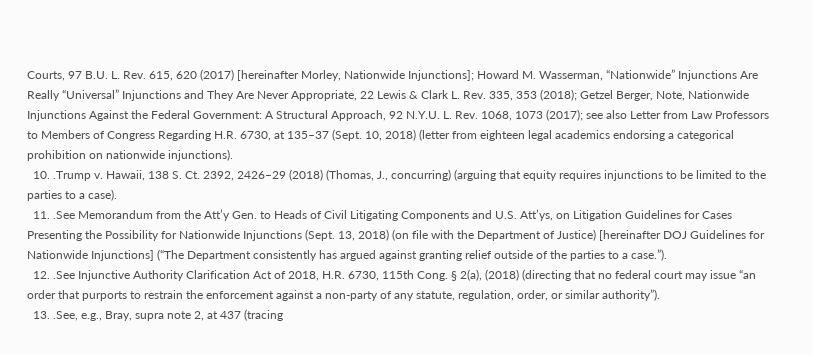Courts, 97 B.U. L. Rev. 615, 620 (2017) [hereinafter Morley, Nationwide Injunctions]; Howard M. Wasserman, “Nationwide” Injunctions Are Really “Universal” Injunctions and They Are Never Appropriate, 22 Lewis & Clark L. Rev. 335, 353 (2018); Getzel Berger, Note, Nationwide Injunctions Against the Federal Government: A Structural Approach, 92 N.Y.U. L. Rev. 1068, 1073 (2017); see also Letter from Law Professors to Members of Congress Regarding H.R. 6730, at 135–37 (Sept. 10, 2018) (letter from eighteen legal academics endorsing a categorical prohibition on nationwide injunctions).
  10. .Trump v. Hawaii, 138 S. Ct. 2392, 2426–29 (2018) (Thomas, J., concurring) (arguing that equity requires injunctions to be limited to the parties to a case).
  11. .See Memorandum from the Att’y Gen. to Heads of Civil Litigating Components and U.S. Att’ys, on Litigation Guidelines for Cases Presenting the Possibility for Nationwide Injunctions (Sept. 13, 2018) (on file with the Department of Justice) [hereinafter DOJ Guidelines for Nationwide Injunctions] (“The Department consistently has argued against granting relief outside of the parties to a case.”).
  12. .See Injunctive Authority Clarification Act of 2018, H.R. 6730, 115th Cong. § 2(a), (2018) (directing that no federal court may issue “an order that purports to restrain the enforcement against a non-party of any statute, regulation, order, or similar authority”).
  13. .See, e.g., Bray, supra note 2, at 437 (tracing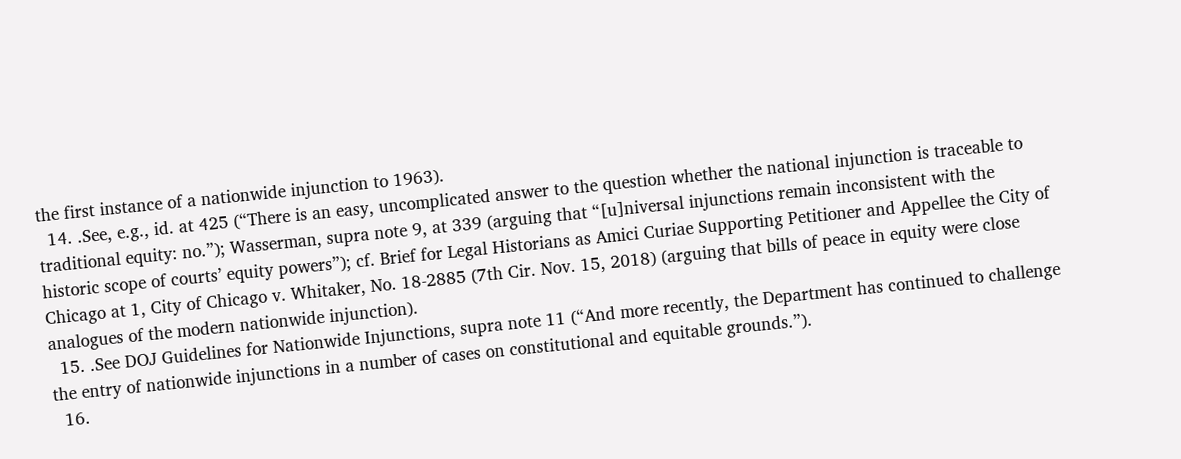the first instance of a nationwide injunction to 1963).
  14. .See, e.g., id. at 425 (“There is an easy, uncomplicated answer to the question whether the national injunction is traceable to traditional equity: no.”); Wasserman, supra note 9, at 339 (arguing that “[u]niversal injunctions remain inconsistent with the historic scope of courts’ equity powers”); cf. Brief for Legal Historians as Amici Curiae Supporting Petitioner and Appellee the City of Chicago at 1, City of Chicago v. Whitaker, No. 18-2885 (7th Cir. Nov. 15, 2018) (arguing that bills of peace in equity were close analogues of the modern nationwide injunction).
  15. .See DOJ Guidelines for Nationwide Injunctions, supra note 11 (“And more recently, the Department has continued to challenge the entry of nationwide injunctions in a number of cases on constitutional and equitable grounds.”).
  16.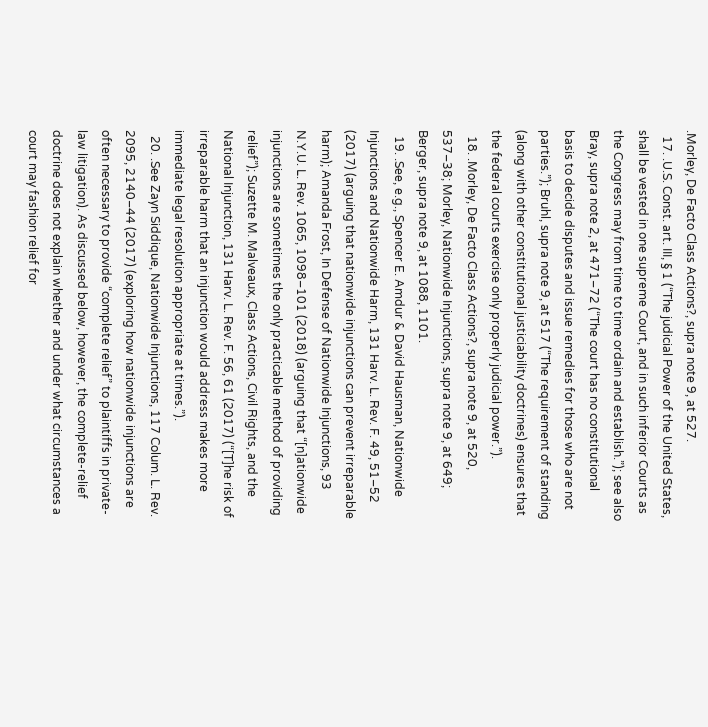.Morley, De Facto Class Actions?, supra note 9, at 527.
  17. .U.S. Const. art. III, § 1 (“The judicial Power of the United States, shall be vested in one supreme Court, and in such inferior Courts as the Congress may from time to time ordain and establish.”); see also Bray, supra note 2, at 471–72 (“The court has no constitutional basis to decide disputes and issue remedies for those who are not parties.”); Bruhl, supra note 9, at 517 (“The requirement of standing (along with other constitutional justiciability doctrines) ensures that the federal courts exercise only properly judicial power.”).
  18. .Morley, De Facto Class Actions?, supra note 9, at 520, 537–38; Morley, Nationwide Injunctions, supra note 9, at 649; Berger, supra note 9, at 1088, 1101.
  19. .See, e.g., Spencer E. Amdur & David Hausman, Nationwide Injunctions and Nationwide Harm, 131 Harv. L. Rev. F. 49, 51–52 (2017) (arguing that nationwide injunctions can prevent irreparable harm); Amanda Frost, In Defense of Nationwide Injunctions, 93 N.Y.U. L. Rev. 1065, 1098–101 (2018) (arguing that “[n]ationwide injunctions are sometimes the only practicable method of providing relief”); Suzette M. Malveaux, Class Actions, Civil Rights, and the National Injunction, 131 Harv. L. Rev. F. 56, 61 (2017) (“[T]he risk of irreparable harm that an injunction would address makes more immediate legal resolution appropriate at times.”).
  20. .See Zayn Siddique, Nationwide Injunctions, 117 Colum. L. Rev. 2095, 2140–44 (2017) (exploring how nationwide injunctions are often necessary to provide “complete relief” to plaintiffs in private-law litigation). As discussed below, however, the complete-relief doctrine does not explain whether and under what circumstances a court may fashion relief for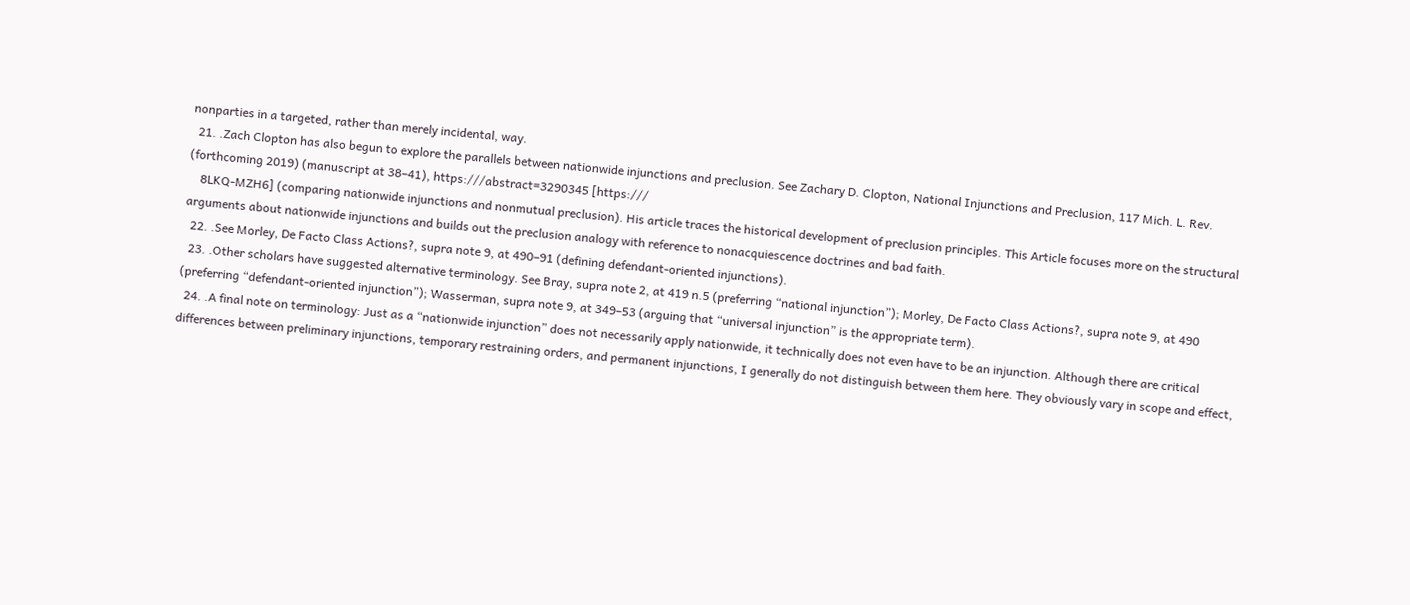nonparties in a targeted, rather than merely incidental, way.
  21. .Zach Clopton has also begun to explore the parallels between nationwide injunctions and preclusion. See Zachary D. Clopton, National Injunctions and Preclusion, 117 Mich. L. Rev. (forthcoming 2019) (manuscript at 38–41), https:///abstract=3290345 [https:///
    8LKQ-MZH6] (comparing nationwide injunctions and nonmutual preclusion). His article traces the historical development of preclusion principles. This Article focuses more on the structural arguments about nationwide injunctions and builds out the preclusion analogy with reference to nonacquiescence doctrines and bad faith.
  22. .See Morley, De Facto Class Actions?, supra note 9, at 490–91 (defining defendant-oriented injunctions).
  23. .Other scholars have suggested alternative terminology. See Bray, supra note 2, at 419 n.5 (preferring “national injunction”); Morley, De Facto Class Actions?, supra note 9, at 490 (preferring “defendant-oriented injunction”); Wasserman, supra note 9, at 349–53 (arguing that “universal injunction” is the appropriate term).
  24. .A final note on terminology: Just as a “nationwide injunction” does not necessarily apply nationwide, it technically does not even have to be an injunction. Although there are critical differences between preliminary injunctions, temporary restraining orders, and permanent injunctions, I generally do not distinguish between them here. They obviously vary in scope and effect,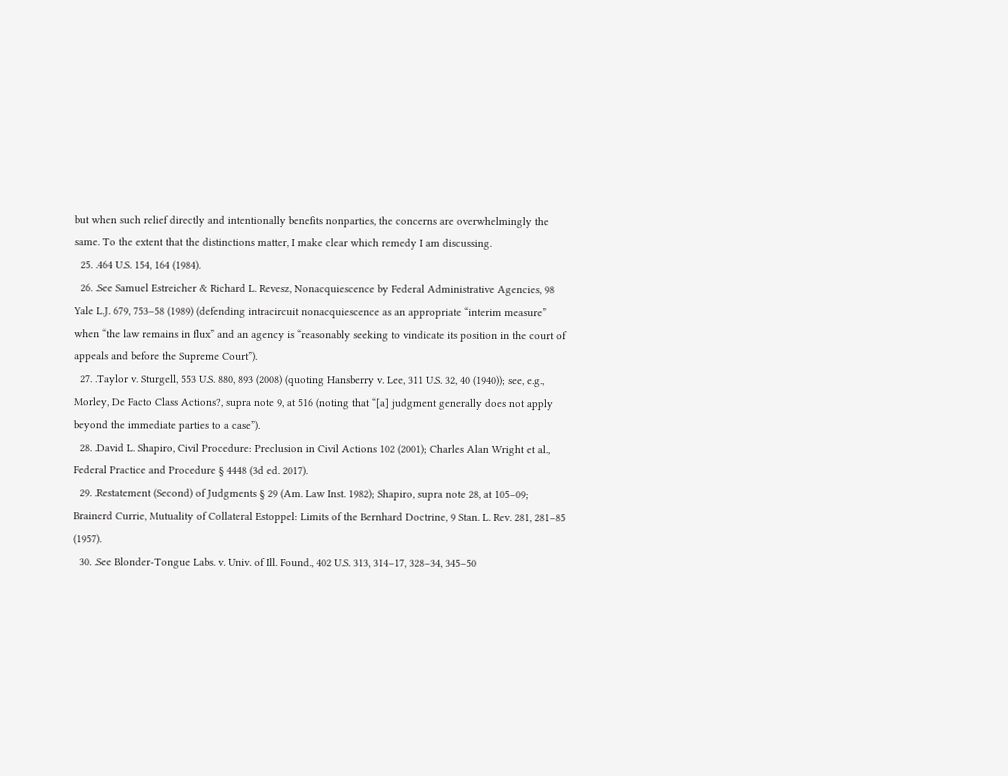but when such relief directly and intentionally benefits nonparties, the concerns are overwhelmingly the same. To the extent that the distinctions matter, I make clear which remedy I am discussing.
  25. .464 U.S. 154, 164 (1984).
  26. .See Samuel Estreicher & Richard L. Revesz, Nonacquiescence by Federal Administrative Agencies, 98 Yale L.J. 679, 753–58 (1989) (defending intracircuit nonacquiescence as an appropriate “interim measure” when “the law remains in flux” and an agency is “reasonably seeking to vindicate its position in the court of appeals and before the Supreme Court”).
  27. .Taylor v. Sturgell, 553 U.S. 880, 893 (2008) (quoting Hansberry v. Lee, 311 U.S. 32, 40 (1940)); see, e.g., Morley, De Facto Class Actions?, supra note 9, at 516 (noting that “[a] judgment generally does not apply beyond the immediate parties to a case”).
  28. .David L. Shapiro, Civil Procedure: Preclusion in Civil Actions 102 (2001); Charles Alan Wright et al., Federal Practice and Procedure § 4448 (3d ed. 2017).
  29. .Restatement (Second) of Judgments § 29 (Am. Law Inst. 1982); Shapiro, supra note 28, at 105–09; Brainerd Currie, Mutuality of Collateral Estoppel: Limits of the Bernhard Doctrine, 9 Stan. L. Rev. 281, 281–85 (1957).
  30. .See Blonder-Tongue Labs. v. Univ. of Ill. Found., 402 U.S. 313, 314–17, 328–34, 345–50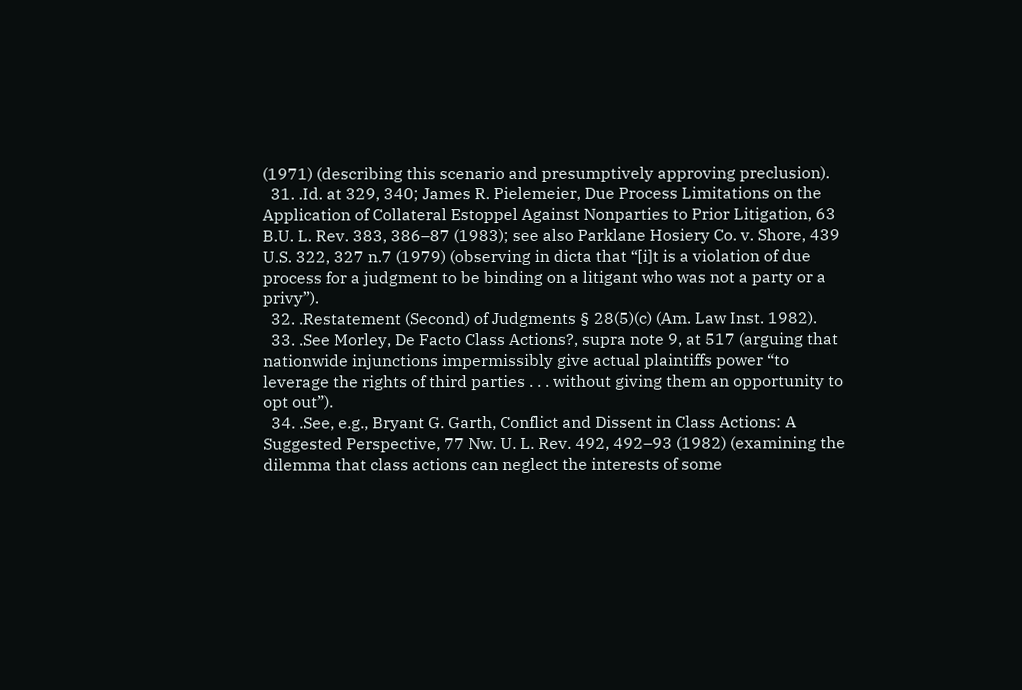(1971) (describing this scenario and presumptively approving preclusion).
  31. .Id. at 329, 340; James R. Pielemeier, Due Process Limitations on the Application of Collateral Estoppel Against Nonparties to Prior Litigation, 63 B.U. L. Rev. 383, 386–87 (1983); see also Parklane Hosiery Co. v. Shore, 439 U.S. 322, 327 n.7 (1979) (observing in dicta that “[i]t is a violation of due process for a judgment to be binding on a litigant who was not a party or a privy”).
  32. .Restatement (Second) of Judgments § 28(5)(c) (Am. Law Inst. 1982).
  33. .See Morley, De Facto Class Actions?, supra note 9, at 517 (arguing that nationwide injunctions impermissibly give actual plaintiffs power “to leverage the rights of third parties . . . without giving them an opportunity to opt out”).
  34. .See, e.g., Bryant G. Garth, Conflict and Dissent in Class Actions: A Suggested Perspective, 77 Nw. U. L. Rev. 492, 492–93 (1982) (examining the dilemma that class actions can neglect the interests of some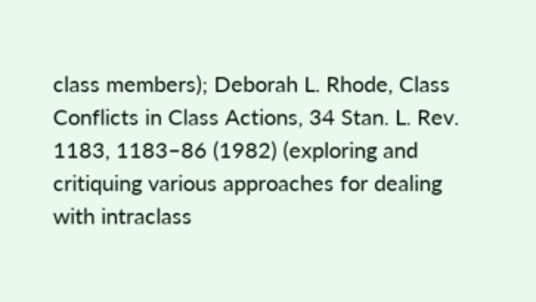class members); Deborah L. Rhode, Class Conflicts in Class Actions, 34 Stan. L. Rev. 1183, 1183–86 (1982) (exploring and critiquing various approaches for dealing with intraclass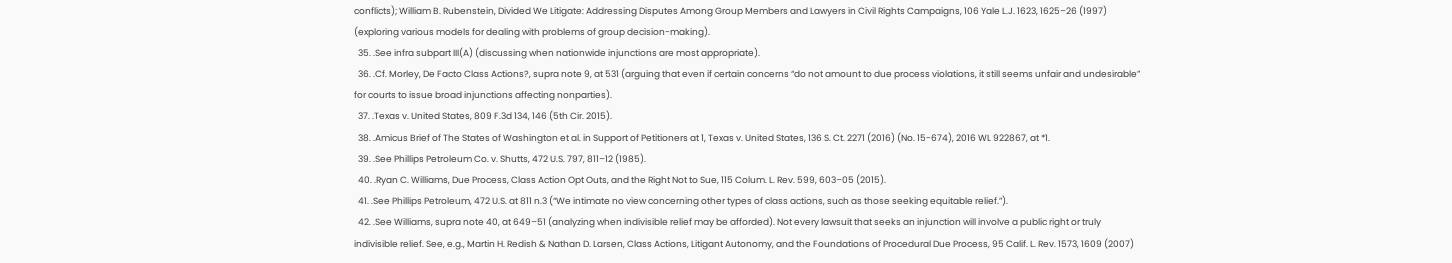conflicts); William B. Rubenstein, Divided We Litigate: Addressing Disputes Among Group Members and Lawyers in Civil Rights Campaigns, 106 Yale L.J. 1623, 1625–26 (1997) (exploring various models for dealing with problems of group decision-making).
  35. .See infra subpart III(A) (discussing when nationwide injunctions are most appropriate).
  36. .Cf. Morley, De Facto Class Actions?, supra note 9, at 531 (arguing that even if certain concerns “do not amount to due process violations, it still seems unfair and undesirable” for courts to issue broad injunctions affecting nonparties).
  37. .Texas v. United States, 809 F.3d 134, 146 (5th Cir. 2015).
  38. .Amicus Brief of The States of Washington et al. in Support of Petitioners at 1, Texas v. United States, 136 S. Ct. 2271 (2016) (No. 15-674), 2016 WL 922867, at *1.
  39. .See Phillips Petroleum Co. v. Shutts, 472 U.S. 797, 811–12 (1985).
  40. .Ryan C. Williams, Due Process, Class Action Opt Outs, and the Right Not to Sue, 115 Colum. L. Rev. 599, 603–05 (2015).
  41. .See Phillips Petroleum, 472 U.S. at 811 n.3 (“We intimate no view concerning other types of class actions, such as those seeking equitable relief.”).
  42. .See Williams, supra note 40, at 649–51 (analyzing when indivisible relief may be afforded). Not every lawsuit that seeks an injunction will involve a public right or truly indivisible relief. See, e.g., Martin H. Redish & Nathan D. Larsen, Class Actions, Litigant Autonomy, and the Foundations of Procedural Due Process, 95 Calif. L. Rev. 1573, 1609 (2007)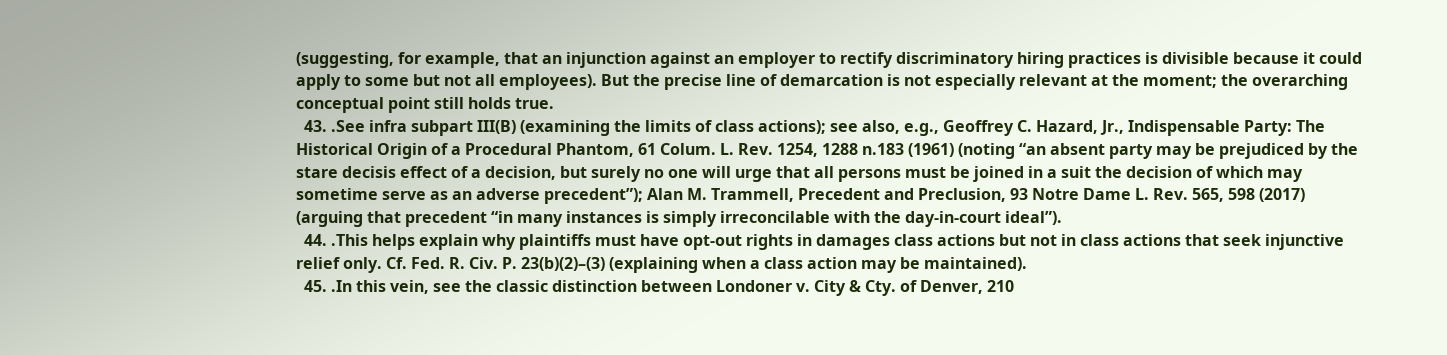(suggesting, for example, that an injunction against an employer to rectify discriminatory hiring practices is divisible because it could apply to some but not all employees). But the precise line of demarcation is not especially relevant at the moment; the overarching conceptual point still holds true.
  43. .See infra subpart III(B) (examining the limits of class actions); see also, e.g., Geoffrey C. Hazard, Jr., Indispensable Party: The Historical Origin of a Procedural Phantom, 61 Colum. L. Rev. 1254, 1288 n.183 (1961) (noting “an absent party may be prejudiced by the stare decisis effect of a decision, but surely no one will urge that all persons must be joined in a suit the decision of which may sometime serve as an adverse precedent”); Alan M. Trammell, Precedent and Preclusion, 93 Notre Dame L. Rev. 565, 598 (2017) (arguing that precedent “in many instances is simply irreconcilable with the day-in-court ideal”).
  44. .This helps explain why plaintiffs must have opt-out rights in damages class actions but not in class actions that seek injunctive relief only. Cf. Fed. R. Civ. P. 23(b)(2)–(3) (explaining when a class action may be maintained).
  45. .In this vein, see the classic distinction between Londoner v. City & Cty. of Denver, 210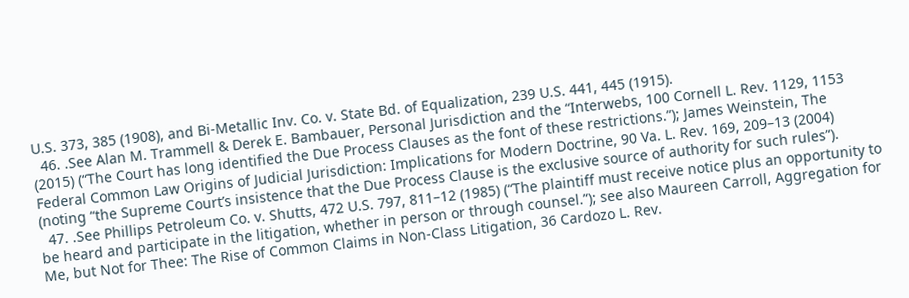U.S. 373, 385 (1908), and Bi-Metallic Inv. Co. v. State Bd. of Equalization, 239 U.S. 441, 445 (1915).
  46. .See Alan M. Trammell & Derek E. Bambauer, Personal Jurisdiction and the “Interwebs, 100 Cornell L. Rev. 1129, 1153 (2015) (“The Court has long identified the Due Process Clauses as the font of these restrictions.”); James Weinstein, The Federal Common Law Origins of Judicial Jurisdiction: Implications for Modern Doctrine, 90 Va. L. Rev. 169, 209–13 (2004) (noting “the Supreme Court’s insistence that the Due Process Clause is the exclusive source of authority for such rules”).
  47. .See Phillips Petroleum Co. v. Shutts, 472 U.S. 797, 811–12 (1985) (“The plaintiff must receive notice plus an opportunity to be heard and participate in the litigation, whether in person or through counsel.”); see also Maureen Carroll, Aggregation for Me, but Not for Thee: The Rise of Common Claims in Non-Class Litigation, 36 Cardozo L. Rev.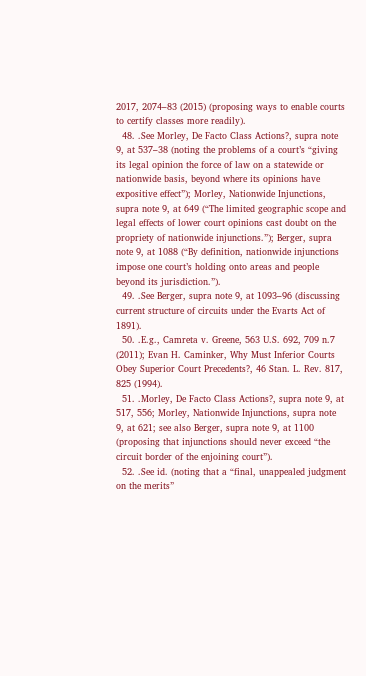2017, 2074–83 (2015) (proposing ways to enable courts to certify classes more readily).
  48. .See Morley, De Facto Class Actions?, supra note 9, at 537–38 (noting the problems of a court’s “giving its legal opinion the force of law on a statewide or nationwide basis, beyond where its opinions have expositive effect”); Morley, Nationwide Injunctions, supra note 9, at 649 (“The limited geographic scope and legal effects of lower court opinions cast doubt on the propriety of nationwide injunctions.”); Berger, supra note 9, at 1088 (“By definition, nationwide injunctions impose one court’s holding onto areas and people beyond its jurisdiction.”).
  49. .See Berger, supra note 9, at 1093–96 (discussing current structure of circuits under the Evarts Act of 1891).
  50. .E.g., Camreta v. Greene, 563 U.S. 692, 709 n.7 (2011); Evan H. Caminker, Why Must Inferior Courts Obey Superior Court Precedents?, 46 Stan. L. Rev. 817, 825 (1994).
  51. .Morley, De Facto Class Actions?, supra note 9, at 517, 556; Morley, Nationwide Injunctions, supra note 9, at 621; see also Berger, supra note 9, at 1100 (proposing that injunctions should never exceed “the circuit border of the enjoining court”).
  52. .See id. (noting that a “final, unappealed judgment on the merits”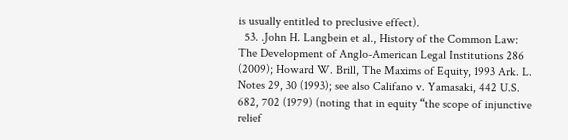is usually entitled to preclusive effect).
  53. .John H. Langbein et al., History of the Common Law: The Development of Anglo-American Legal Institutions 286 (2009); Howard W. Brill, The Maxims of Equity, 1993 Ark. L. Notes 29, 30 (1993); see also Califano v. Yamasaki, 442 U.S. 682, 702 (1979) (noting that in equity “the scope of injunctive relief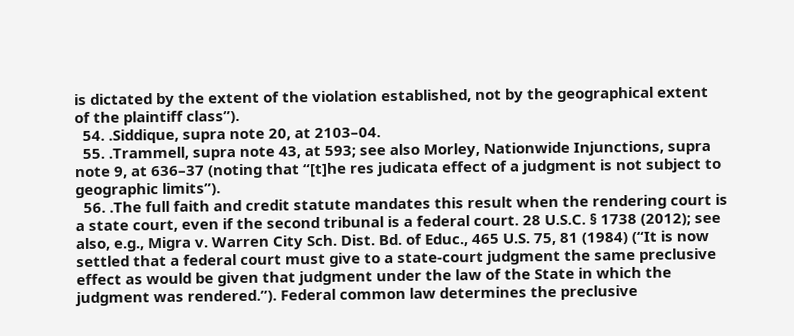is dictated by the extent of the violation established, not by the geographical extent of the plaintiff class”).
  54. .Siddique, supra note 20, at 2103–04.
  55. .Trammell, supra note 43, at 593; see also Morley, Nationwide Injunctions, supra note 9, at 636–37 (noting that “[t]he res judicata effect of a judgment is not subject to geographic limits”).
  56. .The full faith and credit statute mandates this result when the rendering court is a state court, even if the second tribunal is a federal court. 28 U.S.C. § 1738 (2012); see also, e.g., Migra v. Warren City Sch. Dist. Bd. of Educ., 465 U.S. 75, 81 (1984) (“It is now settled that a federal court must give to a state-court judgment the same preclusive effect as would be given that judgment under the law of the State in which the judgment was rendered.”). Federal common law determines the preclusive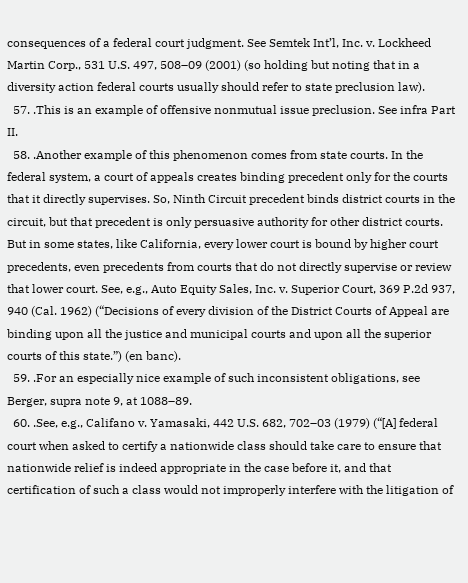consequences of a federal court judgment. See Semtek Int’l, Inc. v. Lockheed Martin Corp., 531 U.S. 497, 508–09 (2001) (so holding but noting that in a diversity action federal courts usually should refer to state preclusion law).
  57. .This is an example of offensive nonmutual issue preclusion. See infra Part II.
  58. .Another example of this phenomenon comes from state courts. In the federal system, a court of appeals creates binding precedent only for the courts that it directly supervises. So, Ninth Circuit precedent binds district courts in the circuit, but that precedent is only persuasive authority for other district courts. But in some states, like California, every lower court is bound by higher court precedents, even precedents from courts that do not directly supervise or review that lower court. See, e.g., Auto Equity Sales, Inc. v. Superior Court, 369 P.2d 937, 940 (Cal. 1962) (“Decisions of every division of the District Courts of Appeal are binding upon all the justice and municipal courts and upon all the superior courts of this state.”) (en banc).
  59. .For an especially nice example of such inconsistent obligations, see Berger, supra note 9, at 1088–89.
  60. .See, e.g., Califano v. Yamasaki, 442 U.S. 682, 702–03 (1979) (“[A] federal court when asked to certify a nationwide class should take care to ensure that nationwide relief is indeed appropriate in the case before it, and that certification of such a class would not improperly interfere with the litigation of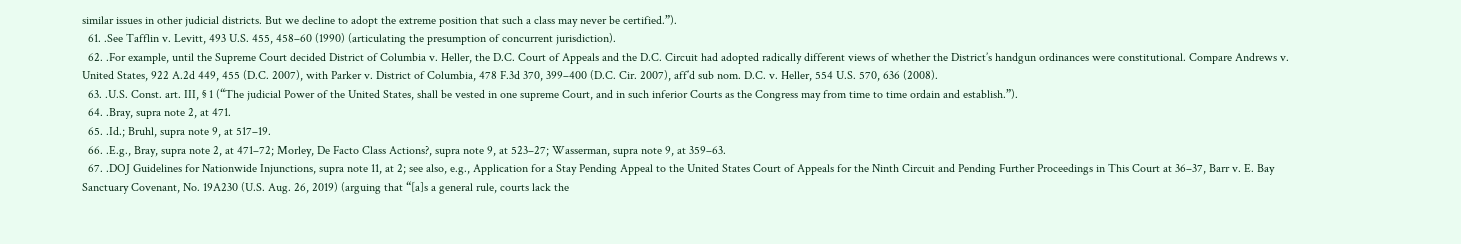similar issues in other judicial districts. But we decline to adopt the extreme position that such a class may never be certified.”).
  61. .See Tafflin v. Levitt, 493 U.S. 455, 458–60 (1990) (articulating the presumption of concurrent jurisdiction).
  62. .For example, until the Supreme Court decided District of Columbia v. Heller, the D.C. Court of Appeals and the D.C. Circuit had adopted radically different views of whether the District’s handgun ordinances were constitutional. Compare Andrews v. United States, 922 A.2d 449, 455 (D.C. 2007), with Parker v. District of Columbia, 478 F.3d 370, 399–400 (D.C. Cir. 2007), aff’d sub nom. D.C. v. Heller, 554 U.S. 570, 636 (2008).
  63. .U.S. Const. art. III, § 1 (“The judicial Power of the United States, shall be vested in one supreme Court, and in such inferior Courts as the Congress may from time to time ordain and establish.”).
  64. .Bray, supra note 2, at 471.
  65. .Id.; Bruhl, supra note 9, at 517–19.
  66. .E.g., Bray, supra note 2, at 471–72; Morley, De Facto Class Actions?, supra note 9, at 523–27; Wasserman, supra note 9, at 359–63.
  67. .DOJ Guidelines for Nationwide Injunctions, supra note 11, at 2; see also, e.g., Application for a Stay Pending Appeal to the United States Court of Appeals for the Ninth Circuit and Pending Further Proceedings in This Court at 36–37, Barr v. E. Bay Sanctuary Covenant, No. 19A230 (U.S. Aug. 26, 2019) (arguing that “[a]s a general rule, courts lack the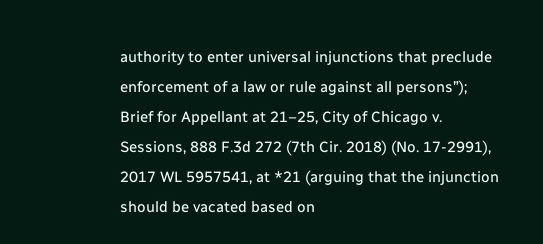authority to enter universal injunctions that preclude enforcement of a law or rule against all persons”); Brief for Appellant at 21–25, City of Chicago v. Sessions, 888 F.3d 272 (7th Cir. 2018) (No. 17-2991), 2017 WL 5957541, at *21 (arguing that the injunction should be vacated based on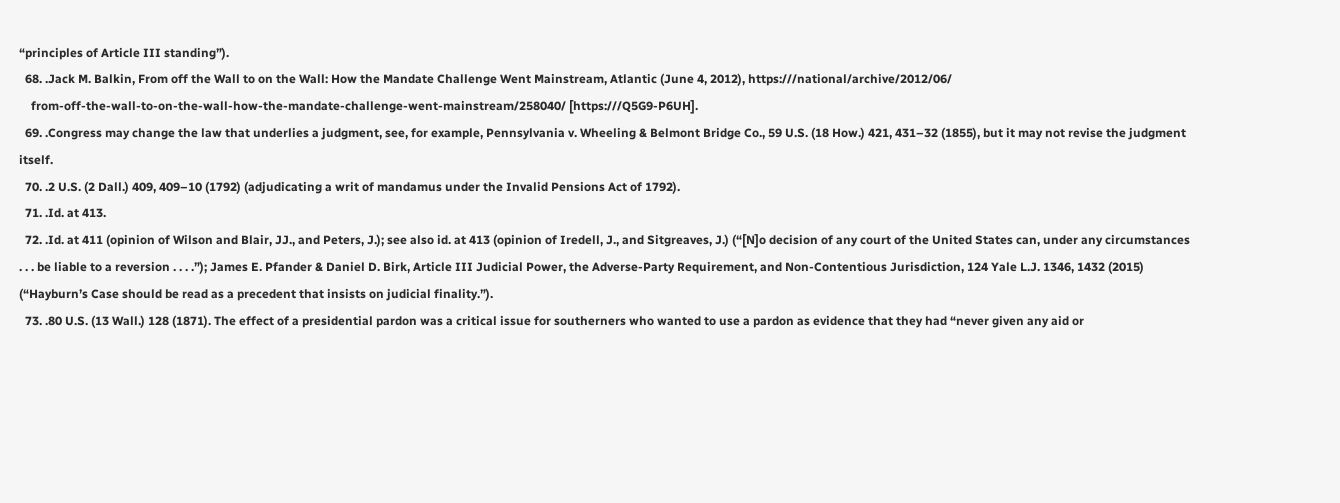“principles of Article III standing”).
  68. .Jack M. Balkin, From off the Wall to on the Wall: How the Mandate Challenge Went Mainstream, Atlantic (June 4, 2012), https:///national/archive/2012/06/
    from-off-the-wall-to-on-the-wall-how-the-mandate-challenge-went-mainstream/258040/ [https:///Q5G9-P6UH].
  69. .Congress may change the law that underlies a judgment, see, for example, Pennsylvania v. Wheeling & Belmont Bridge Co., 59 U.S. (18 How.) 421, 431–32 (1855), but it may not revise the judgment itself.
  70. .2 U.S. (2 Dall.) 409, 409–10 (1792) (adjudicating a writ of mandamus under the Invalid Pensions Act of 1792).
  71. .Id. at 413.
  72. .Id. at 411 (opinion of Wilson and Blair, JJ., and Peters, J.); see also id. at 413 (opinion of Iredell, J., and Sitgreaves, J.) (“[N]o decision of any court of the United States can, under any circumstances . . . be liable to a reversion . . . .”); James E. Pfander & Daniel D. Birk, Article III Judicial Power, the Adverse-Party Requirement, and Non-Contentious Jurisdiction, 124 Yale L.J. 1346, 1432 (2015) (“Hayburn’s Case should be read as a precedent that insists on judicial finality.”).
  73. .80 U.S. (13 Wall.) 128 (1871). The effect of a presidential pardon was a critical issue for southerners who wanted to use a pardon as evidence that they had “never given any aid or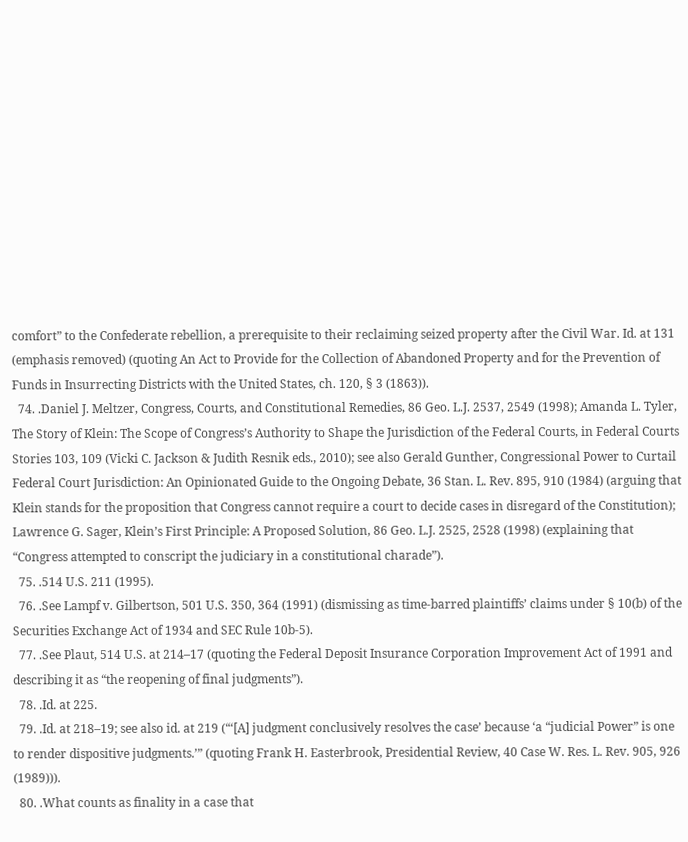comfort” to the Confederate rebellion, a prerequisite to their reclaiming seized property after the Civil War. Id. at 131 (emphasis removed) (quoting An Act to Provide for the Collection of Abandoned Property and for the Prevention of Funds in Insurrecting Districts with the United States, ch. 120, § 3 (1863)).
  74. .Daniel J. Meltzer, Congress, Courts, and Constitutional Remedies, 86 Geo. L.J. 2537, 2549 (1998); Amanda L. Tyler, The Story of Klein: The Scope of Congress’s Authority to Shape the Jurisdiction of the Federal Courts, in Federal Courts Stories 103, 109 (Vicki C. Jackson & Judith Resnik eds., 2010); see also Gerald Gunther, Congressional Power to Curtail Federal Court Jurisdiction: An Opinionated Guide to the Ongoing Debate, 36 Stan. L. Rev. 895, 910 (1984) (arguing that Klein stands for the proposition that Congress cannot require a court to decide cases in disregard of the Constitution); Lawrence G. Sager, Klein’s First Principle: A Proposed Solution, 86 Geo. L.J. 2525, 2528 (1998) (explaining that “Congress attempted to conscript the judiciary in a constitutional charade”).
  75. .514 U.S. 211 (1995).
  76. .See Lampf v. Gilbertson, 501 U.S. 350, 364 (1991) (dismissing as time-barred plaintiffs’ claims under § 10(b) of the Securities Exchange Act of 1934 and SEC Rule 10b-5).
  77. .See Plaut, 514 U.S. at 214–17 (quoting the Federal Deposit Insurance Corporation Improvement Act of 1991 and describing it as “the reopening of final judgments”).
  78. .Id. at 225.
  79. .Id. at 218–19; see also id. at 219 (“‘[A] judgment conclusively resolves the case’ because ‘a “judicial Power” is one to render dispositive judgments.’” (quoting Frank H. Easterbrook, Presidential Review, 40 Case W. Res. L. Rev. 905, 926 (1989))).
  80. .What counts as finality in a case that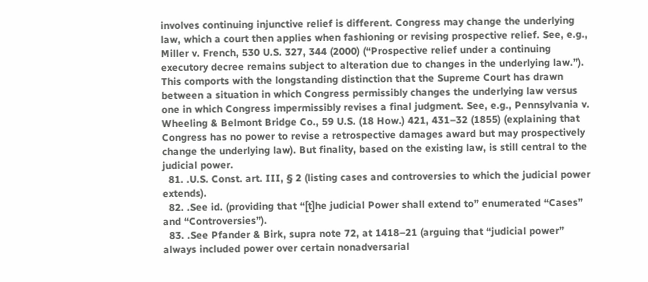involves continuing injunctive relief is different. Congress may change the underlying law, which a court then applies when fashioning or revising prospective relief. See, e.g., Miller v. French, 530 U.S. 327, 344 (2000) (“Prospective relief under a continuing executory decree remains subject to alteration due to changes in the underlying law.”). This comports with the longstanding distinction that the Supreme Court has drawn between a situation in which Congress permissibly changes the underlying law versus one in which Congress impermissibly revises a final judgment. See, e.g., Pennsylvania v. Wheeling & Belmont Bridge Co., 59 U.S. (18 How.) 421, 431–32 (1855) (explaining that Congress has no power to revise a retrospective damages award but may prospectively change the underlying law). But finality, based on the existing law, is still central to the judicial power.
  81. .U.S. Const. art. III, § 2 (listing cases and controversies to which the judicial power extends).
  82. .See id. (providing that “[t]he judicial Power shall extend to” enumerated “Cases” and “Controversies”).
  83. .See Pfander & Birk, supra note 72, at 1418–21 (arguing that “judicial power” always included power over certain nonadversarial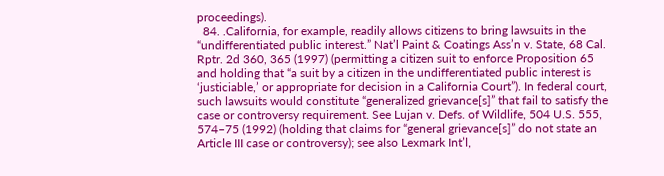proceedings).
  84. .California, for example, readily allows citizens to bring lawsuits in the “undifferentiated public interest.” Nat’l Paint & Coatings Ass’n v. State, 68 Cal. Rptr. 2d 360, 365 (1997) (permitting a citizen suit to enforce Proposition 65 and holding that “a suit by a citizen in the undifferentiated public interest is ‘justiciable,’ or appropriate for decision in a California Court”). In federal court, such lawsuits would constitute “generalized grievance[s]” that fail to satisfy the case or controversy requirement. See Lujan v. Defs. of Wildlife, 504 U.S. 555, 574–75 (1992) (holding that claims for “general grievance[s]” do not state an Article III case or controversy); see also Lexmark Int’l,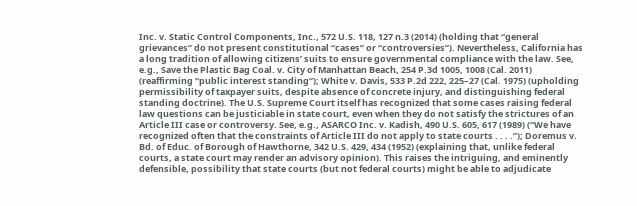Inc. v. Static Control Components, Inc., 572 U.S. 118, 127 n.3 (2014) (holding that “general grievances” do not present constitutional “cases” or “controversies”). Nevertheless, California has a long tradition of allowing citizens’ suits to ensure governmental compliance with the law. See, e.g., Save the Plastic Bag Coal. v. City of Manhattan Beach, 254 P.3d 1005, 1008 (Cal. 2011) (reaffirming “public interest standing”); White v. Davis, 533 P.2d 222, 225–27 (Cal. 1975) (upholding permissibility of taxpayer suits, despite absence of concrete injury, and distinguishing federal standing doctrine). The U.S. Supreme Court itself has recognized that some cases raising federal law questions can be justiciable in state court, even when they do not satisfy the strictures of an Article III case or controversy. See, e.g., ASARCO Inc. v. Kadish, 490 U.S. 605, 617 (1989) (“We have recognized often that the constraints of Article III do not apply to state courts . . . .”); Doremus v. Bd. of Educ. of Borough of Hawthorne, 342 U.S. 429, 434 (1952) (explaining that, unlike federal courts, a state court may render an advisory opinion). This raises the intriguing, and eminently defensible, possibility that state courts (but not federal courts) might be able to adjudicate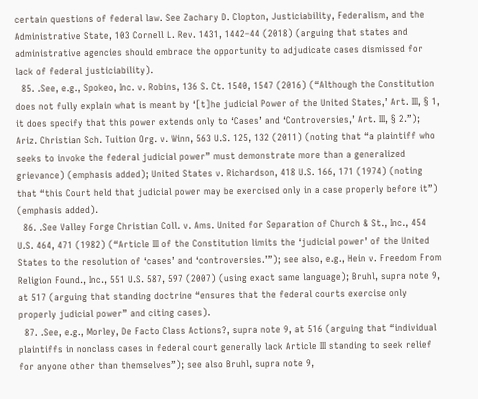certain questions of federal law. See Zachary D. Clopton, Justiciability, Federalism, and the Administrative State, 103 Cornell L. Rev. 1431, 1442–44 (2018) (arguing that states and administrative agencies should embrace the opportunity to adjudicate cases dismissed for lack of federal justiciability).
  85. .See, e.g., Spokeo, Inc. v. Robins, 136 S. Ct. 1540, 1547 (2016) (“Although the Constitution does not fully explain what is meant by ‘[t]he judicial Power of the United States,’ Art. III, § 1, it does specify that this power extends only to ‘Cases’ and ‘Controversies,’ Art. III, § 2.”); Ariz. Christian Sch. Tuition Org. v. Winn, 563 U.S. 125, 132 (2011) (noting that “a plaintiff who seeks to invoke the federal judicial power” must demonstrate more than a generalized grievance) (emphasis added); United States v. Richardson, 418 U.S. 166, 171 (1974) (noting that “this Court held that judicial power may be exercised only in a case properly before it”) (emphasis added).
  86. .See Valley Forge Christian Coll. v. Ams. United for Separation of Church & St., Inc., 454 U.S. 464, 471 (1982) (“Article III of the Constitution limits the ‘judicial power’ of the United States to the resolution of ‘cases’ and ‘controversies.’”); see also, e.g., Hein v. Freedom From Religion Found., Inc., 551 U.S. 587, 597 (2007) (using exact same language); Bruhl, supra note 9, at 517 (arguing that standing doctrine “ensures that the federal courts exercise only properly judicial power” and citing cases).
  87. .See, e.g., Morley, De Facto Class Actions?, supra note 9, at 516 (arguing that “individual plaintiffs in nonclass cases in federal court generally lack Article III standing to seek relief for anyone other than themselves”); see also Bruhl, supra note 9,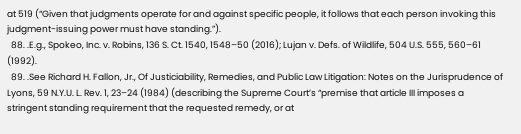at 519 (“Given that judgments operate for and against specific people, it follows that each person invoking this judgment-issuing power must have standing.”).
  88. .E.g., Spokeo, Inc. v. Robins, 136 S. Ct. 1540, 1548–50 (2016); Lujan v. Defs. of Wildlife, 504 U.S. 555, 560–61 (1992).
  89. .See Richard H. Fallon, Jr., Of Justiciability, Remedies, and Public Law Litigation: Notes on the Jurisprudence of Lyons, 59 N.Y.U. L. Rev. 1, 23–24 (1984) (describing the Supreme Court’s “premise that article III imposes a stringent standing requirement that the requested remedy, or at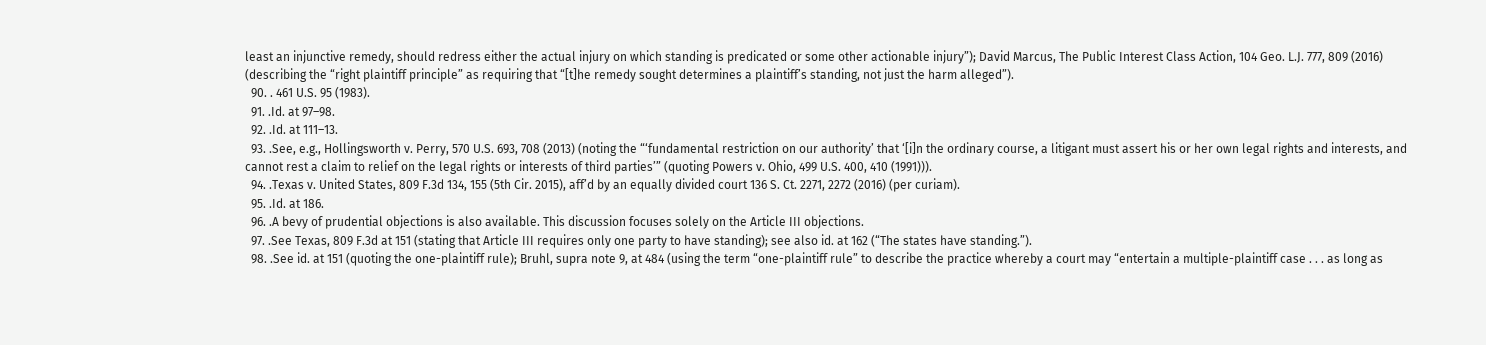least an injunctive remedy, should redress either the actual injury on which standing is predicated or some other actionable injury”); David Marcus, The Public Interest Class Action, 104 Geo. L.J. 777, 809 (2016) (describing the “right plaintiff principle” as requiring that “[t]he remedy sought determines a plaintiff’s standing, not just the harm alleged”).
  90. . 461 U.S. 95 (1983).
  91. .Id. at 97–98.
  92. .Id. at 111–13.
  93. .See, e.g., Hollingsworth v. Perry, 570 U.S. 693, 708 (2013) (noting the “‘fundamental restriction on our authority’ that ‘[i]n the ordinary course, a litigant must assert his or her own legal rights and interests, and cannot rest a claim to relief on the legal rights or interests of third parties’” (quoting Powers v. Ohio, 499 U.S. 400, 410 (1991))).
  94. .Texas v. United States, 809 F.3d 134, 155 (5th Cir. 2015), aff’d by an equally divided court 136 S. Ct. 2271, 2272 (2016) (per curiam).
  95. .Id. at 186.
  96. .A bevy of prudential objections is also available. This discussion focuses solely on the Article III objections.
  97. .See Texas, 809 F.3d at 151 (stating that Article III requires only one party to have standing); see also id. at 162 (“The states have standing.”).
  98. .See id. at 151 (quoting the one-plaintiff rule); Bruhl, supra note 9, at 484 (using the term “one-plaintiff rule” to describe the practice whereby a court may “entertain a multiple-plaintiff case . . . as long as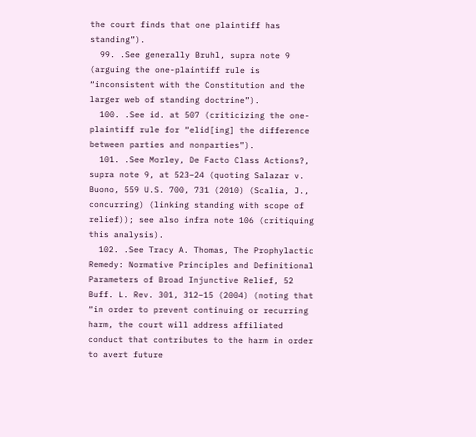the court finds that one plaintiff has standing”).
  99. .See generally Bruhl, supra note 9 (arguing the one-plaintiff rule is “inconsistent with the Constitution and the larger web of standing doctrine”).
  100. .See id. at 507 (criticizing the one-plaintiff rule for “elid[ing] the difference between parties and nonparties”).
  101. .See Morley, De Facto Class Actions?, supra note 9, at 523–24 (quoting Salazar v. Buono, 559 U.S. 700, 731 (2010) (Scalia, J., concurring) (linking standing with scope of relief)); see also infra note 106 (critiquing this analysis).
  102. .See Tracy A. Thomas, The Prophylactic Remedy: Normative Principles and Definitional Parameters of Broad Injunctive Relief, 52 Buff. L. Rev. 301, 312–15 (2004) (noting that “in order to prevent continuing or recurring harm, the court will address affiliated conduct that contributes to the harm in order to avert future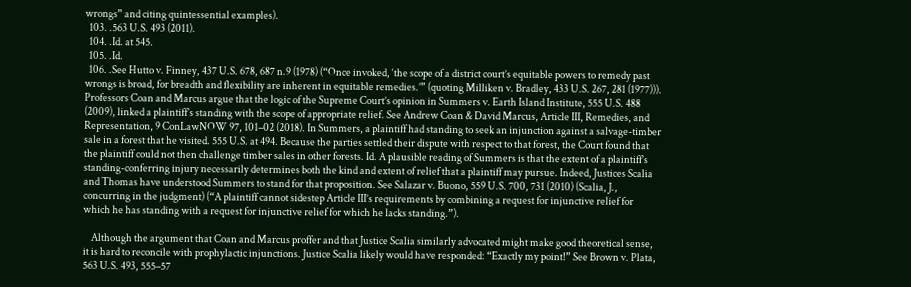wrongs” and citing quintessential examples).
  103. .563 U.S. 493 (2011).
  104. .Id. at 545.
  105. .Id.
  106. .See Hutto v. Finney, 437 U.S. 678, 687 n.9 (1978) (“Once invoked, ‘the scope of a district court’s equitable powers to remedy past wrongs is broad, for breadth and flexibility are inherent in equitable remedies.’” (quoting Milliken v. Bradley, 433 U.S. 267, 281 (1977))). Professors Coan and Marcus argue that the logic of the Supreme Court’s opinion in Summers v. Earth Island Institute, 555 U.S. 488 (2009), linked a plaintiff’s standing with the scope of appropriate relief. See Andrew Coan & David Marcus, Article III, Remedies, and Representation, 9 ConLawNOW 97, 101–02 (2018). In Summers, a plaintiff had standing to seek an injunction against a salvage-timber sale in a forest that he visited. 555 U.S. at 494. Because the parties settled their dispute with respect to that forest, the Court found that the plaintiff could not then challenge timber sales in other forests. Id. A plausible reading of Summers is that the extent of a plaintiff’s standing-conferring injury necessarily determines both the kind and extent of relief that a plaintiff may pursue. Indeed, Justices Scalia and Thomas have understood Summers to stand for that proposition. See Salazar v. Buono, 559 U.S. 700, 731 (2010) (Scalia, J., concurring in the judgment) (“A plaintiff cannot sidestep Article III’s requirements by combining a request for injunctive relief for which he has standing with a request for injunctive relief for which he lacks standing.”).

    Although the argument that Coan and Marcus proffer and that Justice Scalia similarly advocated might make good theoretical sense, it is hard to reconcile with prophylactic injunctions. Justice Scalia likely would have responded: “Exactly my point!” See Brown v. Plata, 563 U.S. 493, 555–57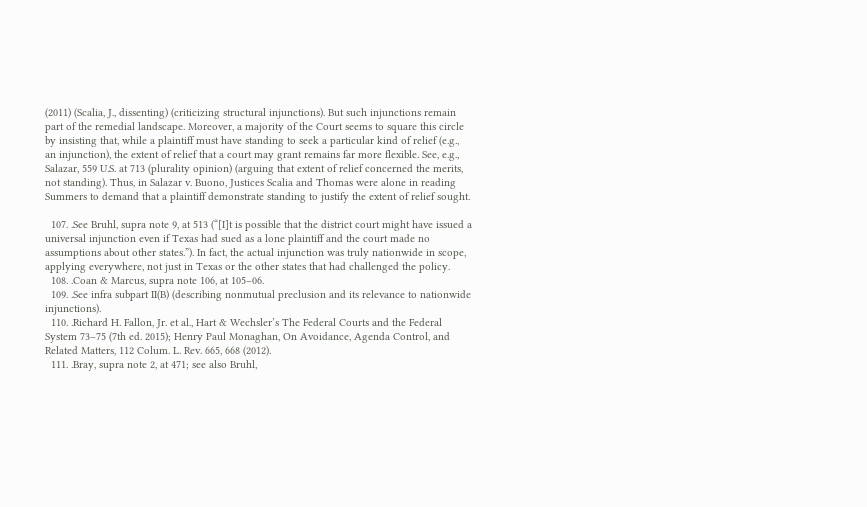(2011) (Scalia, J., dissenting) (criticizing structural injunctions). But such injunctions remain part of the remedial landscape. Moreover, a majority of the Court seems to square this circle by insisting that, while a plaintiff must have standing to seek a particular kind of relief (e.g., an injunction), the extent of relief that a court may grant remains far more flexible. See, e.g., Salazar, 559 U.S. at 713 (plurality opinion) (arguing that extent of relief concerned the merits, not standing). Thus, in Salazar v. Buono, Justices Scalia and Thomas were alone in reading Summers to demand that a plaintiff demonstrate standing to justify the extent of relief sought.

  107. .See Bruhl, supra note 9, at 513 (“[I]t is possible that the district court might have issued a universal injunction even if Texas had sued as a lone plaintiff and the court made no assumptions about other states.”). In fact, the actual injunction was truly nationwide in scope, applying everywhere, not just in Texas or the other states that had challenged the policy.
  108. .Coan & Marcus, supra note 106, at 105–06.
  109. .See infra subpart II(B) (describing nonmutual preclusion and its relevance to nationwide injunctions).
  110. .Richard H. Fallon, Jr. et al., Hart & Wechsler’s The Federal Courts and the Federal System 73–75 (7th ed. 2015); Henry Paul Monaghan, On Avoidance, Agenda Control, and Related Matters, 112 Colum. L. Rev. 665, 668 (2012).
  111. .Bray, supra note 2, at 471; see also Bruhl,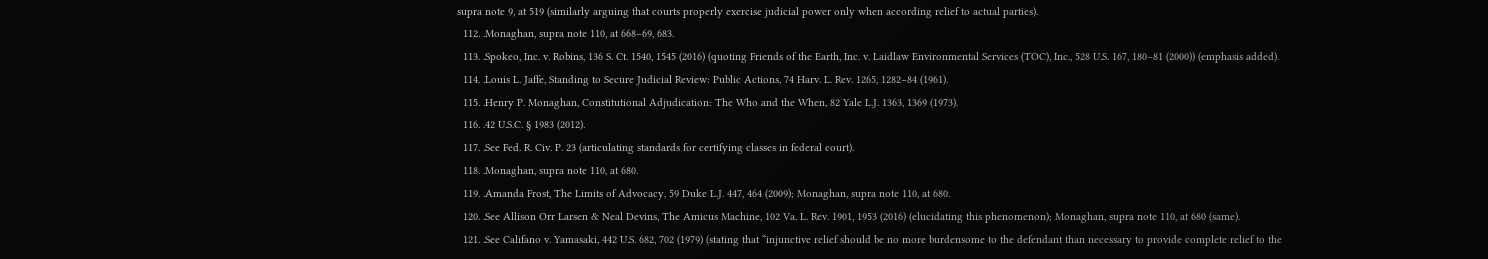supra note 9, at 519 (similarly arguing that courts properly exercise judicial power only when according relief to actual parties).
  112. .Monaghan, supra note 110, at 668–69, 683.
  113. .Spokeo, Inc. v. Robins, 136 S. Ct. 1540, 1545 (2016) (quoting Friends of the Earth, Inc. v. Laidlaw Environmental Services (TOC), Inc., 528 U.S. 167, 180–81 (2000)) (emphasis added).
  114. .Louis L. Jaffe, Standing to Secure Judicial Review: Public Actions, 74 Harv. L. Rev. 1265, 1282–84 (1961).
  115. .Henry P. Monaghan, Constitutional Adjudication: The Who and the When, 82 Yale L.J. 1363, 1369 (1973).
  116. .42 U.S.C. § 1983 (2012).
  117. .See Fed. R. Civ. P. 23 (articulating standards for certifying classes in federal court).
  118. .Monaghan, supra note 110, at 680.
  119. .Amanda Frost, The Limits of Advocacy, 59 Duke L.J. 447, 464 (2009); Monaghan, supra note 110, at 680.
  120. .See Allison Orr Larsen & Neal Devins, The Amicus Machine, 102 Va. L. Rev. 1901, 1953 (2016) (elucidating this phenomenon); Monaghan, supra note 110, at 680 (same).
  121. .See Califano v. Yamasaki, 442 U.S. 682, 702 (1979) (stating that “injunctive relief should be no more burdensome to the defendant than necessary to provide complete relief to the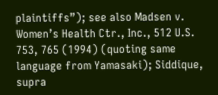plaintiffs”); see also Madsen v. Women’s Health Ctr., Inc., 512 U.S. 753, 765 (1994) (quoting same language from Yamasaki); Siddique, supra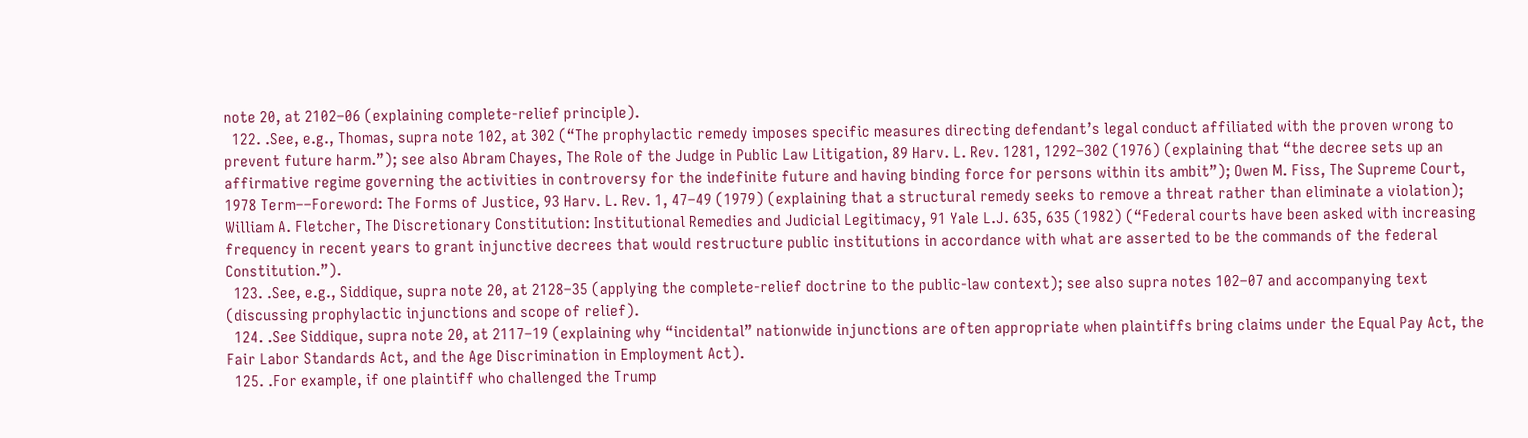note 20, at 2102–06 (explaining complete-relief principle).
  122. .See, e.g., Thomas, supra note 102, at 302 (“The prophylactic remedy imposes specific measures directing defendant’s legal conduct affiliated with the proven wrong to prevent future harm.”); see also Abram Chayes, The Role of the Judge in Public Law Litigation, 89 Harv. L. Rev. 1281, 1292–302 (1976) (explaining that “the decree sets up an affirmative regime governing the activities in controversy for the indefinite future and having binding force for persons within its ambit”); Owen M. Fiss, The Supreme Court, 1978 Term––Foreword: The Forms of Justice, 93 Harv. L. Rev. 1, 47–49 (1979) (explaining that a structural remedy seeks to remove a threat rather than eliminate a violation); William A. Fletcher, The Discretionary Constitution: Institutional Remedies and Judicial Legitimacy, 91 Yale L.J. 635, 635 (1982) (“Federal courts have been asked with increasing frequency in recent years to grant injunctive decrees that would restructure public institutions in accordance with what are asserted to be the commands of the federal Constitution.”).
  123. .See, e.g., Siddique, supra note 20, at 2128–35 (applying the complete-relief doctrine to the public-law context); see also supra notes 102–07 and accompanying text (discussing prophylactic injunctions and scope of relief).
  124. .See Siddique, supra note 20, at 2117–19 (explaining why “incidental” nationwide injunctions are often appropriate when plaintiffs bring claims under the Equal Pay Act, the Fair Labor Standards Act, and the Age Discrimination in Employment Act).
  125. .For example, if one plaintiff who challenged the Trump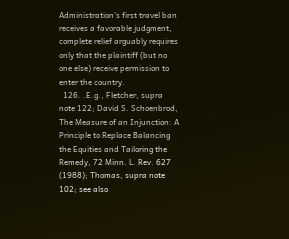Administration’s first travel ban receives a favorable judgment, complete relief arguably requires only that the plaintiff (but no one else) receive permission to enter the country.
  126. .E.g., Fletcher, supra note 122; David S. Schoenbrod, The Measure of an Injunction: A Principle to Replace Balancing the Equities and Tailoring the Remedy, 72 Minn. L. Rev. 627 (1988); Thomas, supra note 102; see also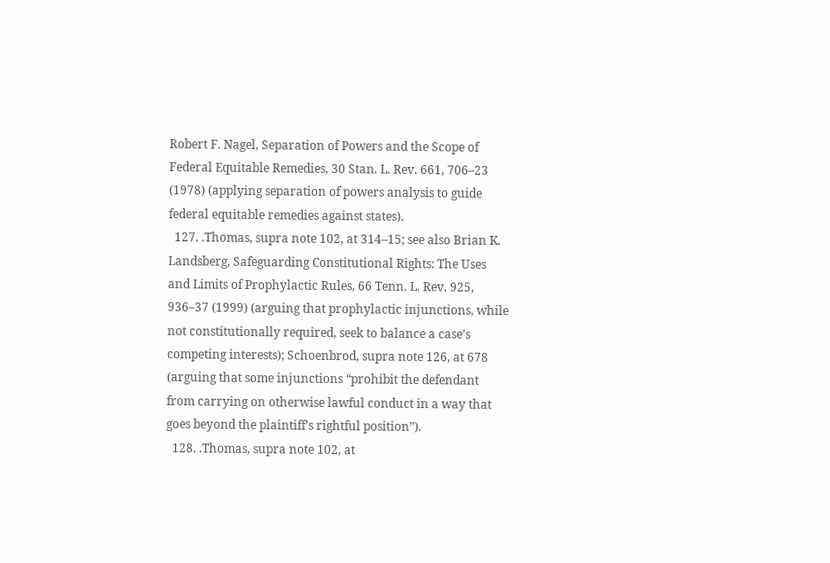Robert F. Nagel, Separation of Powers and the Scope of Federal Equitable Remedies, 30 Stan. L. Rev. 661, 706–23 (1978) (applying separation of powers analysis to guide federal equitable remedies against states).
  127. .Thomas, supra note 102, at 314–15; see also Brian K. Landsberg, Safeguarding Constitutional Rights: The Uses and Limits of Prophylactic Rules, 66 Tenn. L. Rev. 925, 936–37 (1999) (arguing that prophylactic injunctions, while not constitutionally required, seek to balance a case’s competing interests); Schoenbrod, supra note 126, at 678 (arguing that some injunctions “prohibit the defendant from carrying on otherwise lawful conduct in a way that goes beyond the plaintiff’s rightful position”).
  128. .Thomas, supra note 102, at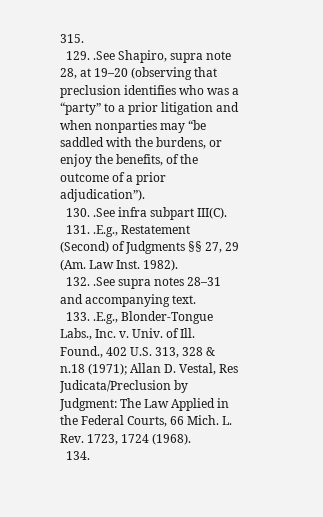315.
  129. .See Shapiro, supra note 28, at 19–20 (observing that preclusion identifies who was a “party” to a prior litigation and when nonparties may “be saddled with the burdens, or enjoy the benefits, of the outcome of a prior adjudication”).
  130. .See infra subpart III(C).
  131. .E.g., Restatement (Second) of Judgments §§ 27, 29 (Am. Law Inst. 1982).
  132. .See supra notes 28–31 and accompanying text.
  133. .E.g., Blonder-Tongue Labs., Inc. v. Univ. of Ill. Found., 402 U.S. 313, 328 & n.18 (1971); Allan D. Vestal, Res Judicata/Preclusion by Judgment: The Law Applied in the Federal Courts, 66 Mich. L. Rev. 1723, 1724 (1968).
  134.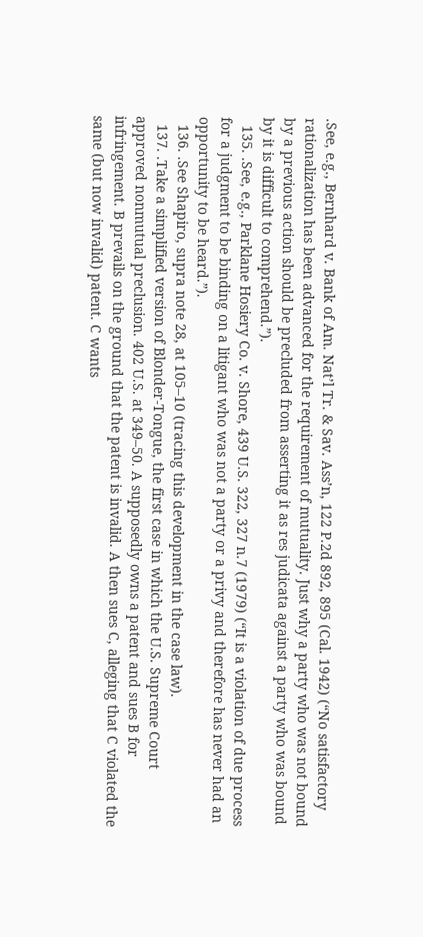.See, e.g., Bernhard v. Bank of Am. Nat’l Tr. & Sav. Ass’n, 122 P.2d 892, 895 (Cal. 1942) (“No satisfactory rationalization has been advanced for the requirement of mutuality. Just why a party who was not bound by a previous action should be precluded from asserting it as res judicata against a party who was bound by it is difficult to comprehend.”).
  135. .See, e.g., Parklane Hosiery Co. v. Shore, 439 U.S. 322, 327 n.7 (1979) (“It is a violation of due process for a judgment to be binding on a litigant who was not a party or a privy and therefore has never had an opportunity to be heard.”).
  136. .See Shapiro, supra note 28, at 105–10 (tracing this development in the case law).
  137. .Take a simplified version of Blonder-Tongue, the first case in which the U.S. Supreme Court approved nonmutual preclusion. 402 U.S. at 349–50. A supposedly owns a patent and sues B for infringement. B prevails on the ground that the patent is invalid. A then sues C, alleging that C violated the same (but now invalid) patent. C wants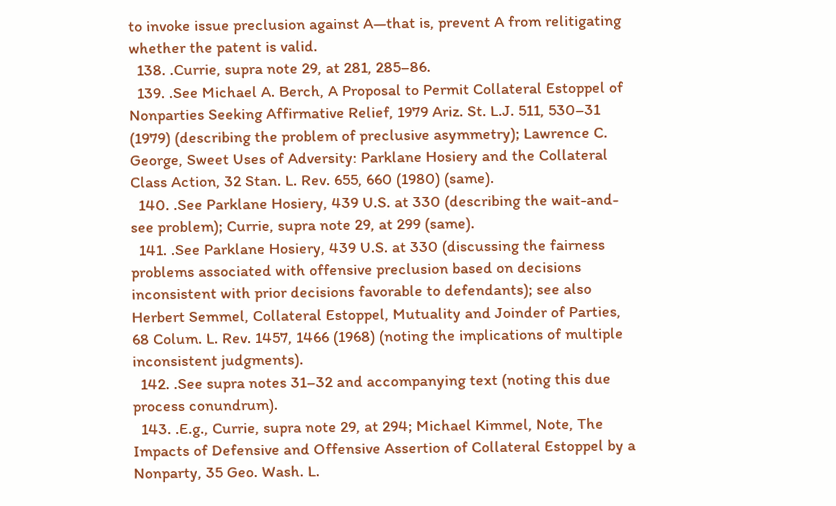to invoke issue preclusion against A—that is, prevent A from relitigating whether the patent is valid.
  138. .Currie, supra note 29, at 281, 285–86.
  139. .See Michael A. Berch, A Proposal to Permit Collateral Estoppel of Nonparties Seeking Affirmative Relief, 1979 Ariz. St. L.J. 511, 530–31 (1979) (describing the problem of preclusive asymmetry); Lawrence C. George, Sweet Uses of Adversity: Parklane Hosiery and the Collateral Class Action, 32 Stan. L. Rev. 655, 660 (1980) (same).
  140. .See Parklane Hosiery, 439 U.S. at 330 (describing the wait-and-see problem); Currie, supra note 29, at 299 (same).
  141. .See Parklane Hosiery, 439 U.S. at 330 (discussing the fairness problems associated with offensive preclusion based on decisions inconsistent with prior decisions favorable to defendants); see also Herbert Semmel, Collateral Estoppel, Mutuality and Joinder of Parties, 68 Colum. L. Rev. 1457, 1466 (1968) (noting the implications of multiple inconsistent judgments).
  142. .See supra notes 31–32 and accompanying text (noting this due process conundrum).
  143. .E.g., Currie, supra note 29, at 294; Michael Kimmel, Note, The Impacts of Defensive and Offensive Assertion of Collateral Estoppel by a Nonparty, 35 Geo. Wash. L.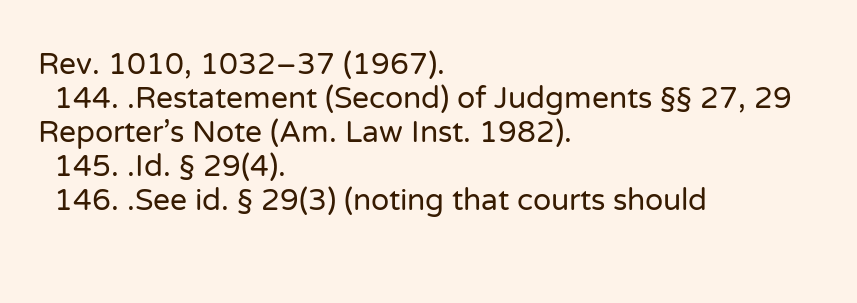Rev. 1010, 1032–37 (1967).
  144. .Restatement (Second) of Judgments §§ 27, 29 Reporter’s Note (Am. Law Inst. 1982).
  145. .Id. § 29(4).
  146. .See id. § 29(3) (noting that courts should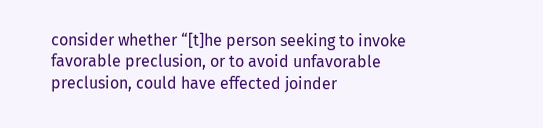consider whether “[t]he person seeking to invoke favorable preclusion, or to avoid unfavorable preclusion, could have effected joinder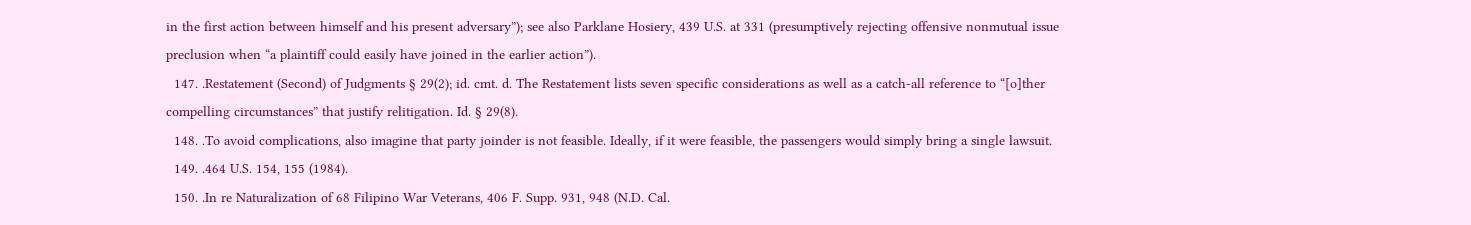in the first action between himself and his present adversary”); see also Parklane Hosiery, 439 U.S. at 331 (presumptively rejecting offensive nonmutual issue preclusion when “a plaintiff could easily have joined in the earlier action”).
  147. .Restatement (Second) of Judgments § 29(2); id. cmt. d. The Restatement lists seven specific considerations as well as a catch-all reference to “[o]ther compelling circumstances” that justify relitigation. Id. § 29(8).
  148. .To avoid complications, also imagine that party joinder is not feasible. Ideally, if it were feasible, the passengers would simply bring a single lawsuit.
  149. .464 U.S. 154, 155 (1984).
  150. .In re Naturalization of 68 Filipino War Veterans, 406 F. Supp. 931, 948 (N.D. Cal.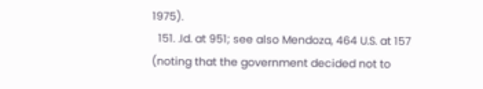1975).
  151. .Id. at 951; see also Mendoza, 464 U.S. at 157 (noting that the government decided not to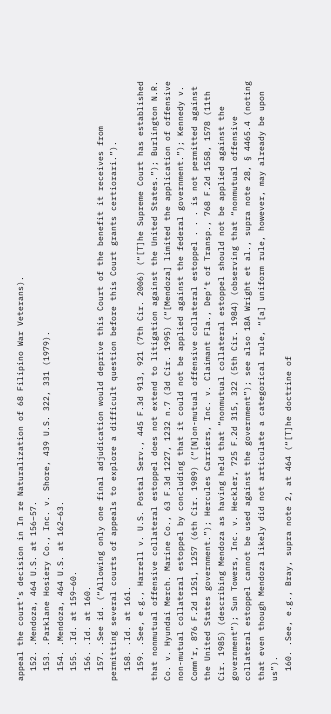appeal the court’s decision in In re Naturalization of 68 Filipino War Veterans).
  152. .Mendoza, 464 U.S. at 156–57.
  153. .Parklane Hosiery Co., Inc. v. Shore, 439 U.S. 322, 331 (1979).
  154. .Mendoza, 464 U.S. at 162–63.
  155. .Id. at 159–60.
  156. .Id. at 160.
  157. .See id. (“Allowing only one final adjudication would deprive this Court of the benefit it receives from permitting several courts of appeals to explore a difficult question before this Court grants certiorari.”).
  158. .Id. at 161.
  159. .See, e.g., Harrell v. U.S. Postal Serv., 445 F.3d 913, 921 (7th Cir. 2006) (“[T]he Supreme Court has established that nonmutual offensive collateral estoppel does not extend to litigation against the United States.”); Burlington N.R. Co. v. Hyundai Merch. Marine Co., 63 F.3d 1227, 1232 n.7 (3d Cir. 1995) (“[Mendoza] limited the application of offensive non-mutual collateral estoppel by concluding that it could not be applied against the federal government.”); Kennedy v. Comm’r, 876 F.2d 1251, 1257 (6th Cir. 1989) (“[N]on-mutual offensive collateral estoppel . . . is not permitted against the United States government.”); Hercules Carriers, Inc. v. Claimant Fla., Dep’t of Transp., 768 F.2d 1558, 1578 (11th Cir. 1985) (describing Mendoza as having held that “nonmutual collateral estoppel should not be applied against the government”); Sun Towers, Inc. v. Heckler, 725 F.2d 315, 322 (5th Cir. 1984) (observing that “nonmutual offensive collateral estoppel cannot be used against the government”); see also 18A Wright et al., supra note 28, § 4465.4 (noting that even though Mendoza likely did not articulate a categorical rule, “[a] uniform rule, however, may already be upon us”).
  160. .See, e.g., Bray, supra note 2, at 464 (“[T]he doctrine of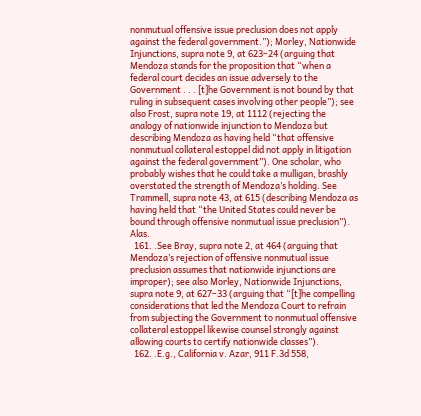nonmutual offensive issue preclusion does not apply against the federal government.”); Morley, Nationwide Injunctions, supra note 9, at 623–24 (arguing that Mendoza stands for the proposition that “when a federal court decides an issue adversely to the Government . . . [t]he Government is not bound by that ruling in subsequent cases involving other people”); see also Frost, supra note 19, at 1112 (rejecting the analogy of nationwide injunction to Mendoza but describing Mendoza as having held “that offensive nonmutual collateral estoppel did not apply in litigation against the federal government”). One scholar, who probably wishes that he could take a mulligan, brashly overstated the strength of Mendoza’s holding. See Trammell, supra note 43, at 615 (describing Mendoza as having held that “the United States could never be bound through offensive nonmutual issue preclusion”). Alas.
  161. .See Bray, supra note 2, at 464 (arguing that Mendoza’s rejection of offensive nonmutual issue preclusion assumes that nationwide injunctions are improper); see also Morley, Nationwide Injunctions, supra note 9, at 627–33 (arguing that “[t]he compelling considerations that led the Mendoza Court to refrain from subjecting the Government to nonmutual offensive collateral estoppel likewise counsel strongly against allowing courts to certify nationwide classes”).
  162. .E.g., California v. Azar, 911 F.3d 558,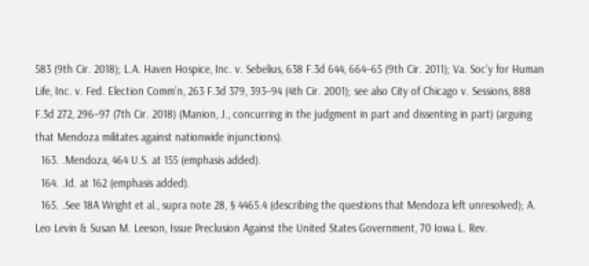583 (9th Cir. 2018); L.A. Haven Hospice, Inc. v. Sebelius, 638 F.3d 644, 664–65 (9th Cir. 2011); Va. Soc’y for Human Life, Inc. v. Fed. Election Comm’n, 263 F.3d 379, 393–94 (4th Cir. 2001); see also City of Chicago v. Sessions, 888 F.3d 272, 296–97 (7th Cir. 2018) (Manion, J., concurring in the judgment in part and dissenting in part) (arguing that Mendoza militates against nationwide injunctions).
  163. .Mendoza, 464 U.S. at 155 (emphasis added).
  164. .Id. at 162 (emphasis added).
  165. .See 18A Wright et al., supra note 28, § 4465.4 (describing the questions that Mendoza left unresolved); A. Leo Levin & Susan M. Leeson, Issue Preclusion Against the United States Government, 70 Iowa L. Rev.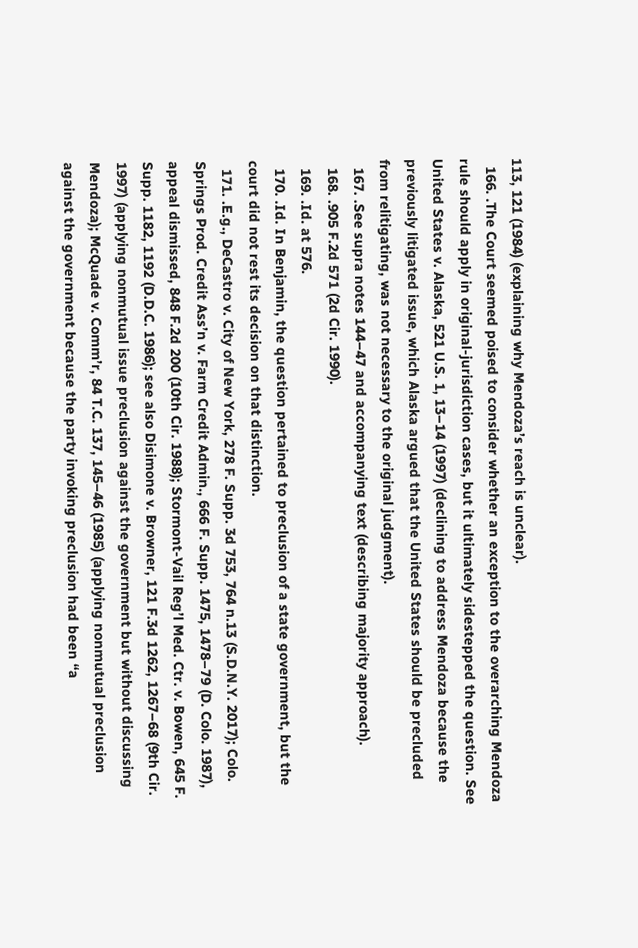113, 121 (1984) (explaining why Mendoza’s reach is unclear).
  166. .The Court seemed poised to consider whether an exception to the overarching Mendoza rule should apply in original-jurisdiction cases, but it ultimately sidestepped the question. See United States v. Alaska, 521 U.S. 1, 13–14 (1997) (declining to address Mendoza because the previously litigated issue, which Alaska argued that the United States should be precluded from relitigating, was not necessary to the original judgment).
  167. .See supra notes 144–47 and accompanying text (describing majority approach).
  168. .905 F.2d 571 (2d Cir. 1990).
  169. .Id. at 576.
  170. .Id. In Benjamin, the question pertained to preclusion of a state government, but the court did not rest its decision on that distinction.
  171. .E.g., DeCastro v. City of New York, 278 F. Supp. 3d 753, 764 n.13 (S.D.N.Y. 2017); Colo. Springs Prod. Credit Ass’n v. Farm Credit Admin., 666 F. Supp. 1475, 1478–79 (D. Colo. 1987), appeal dismissed, 848 F.2d 200 (10th Cir. 1988); Stormont-Vail Reg’l Med. Ctr. v. Bowen, 645 F. Supp. 1182, 1192 (D.D.C. 1986); see also Disimone v. Browner, 121 F.3d 1262, 1267–68 (9th Cir. 1997) (applying nonmutual issue preclusion against the government but without discussing Mendoza); McQuade v. Comm’r, 84 T.C. 137, 145–46 (1985) (applying nonmutual preclusion against the government because the party invoking preclusion had been “a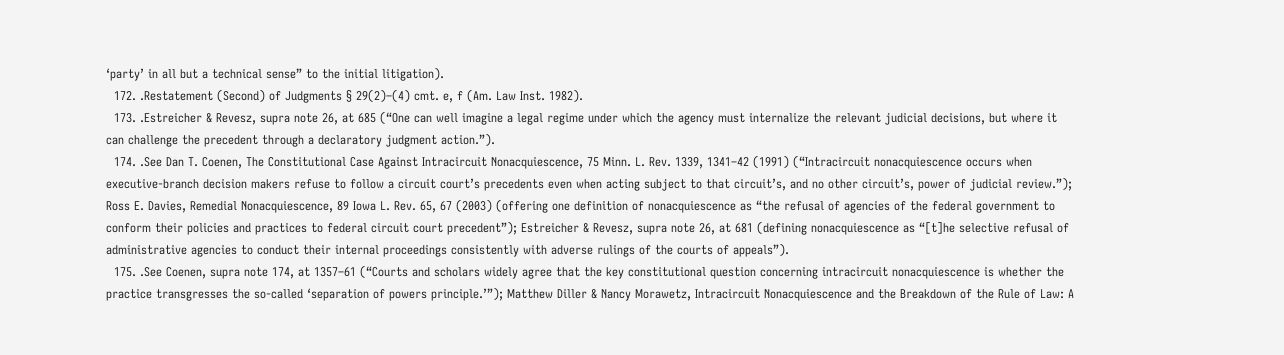‘party’ in all but a technical sense” to the initial litigation).
  172. .Restatement (Second) of Judgments § 29(2)–(4) cmt. e, f (Am. Law Inst. 1982).
  173. .Estreicher & Revesz, supra note 26, at 685 (“One can well imagine a legal regime under which the agency must internalize the relevant judicial decisions, but where it can challenge the precedent through a declaratory judgment action.”).
  174. .See Dan T. Coenen, The Constitutional Case Against Intracircuit Nonacquiescence, 75 Minn. L. Rev. 1339, 1341–42 (1991) (“Intracircuit nonacquiescence occurs when executive-branch decision makers refuse to follow a circuit court’s precedents even when acting subject to that circuit’s, and no other circuit’s, power of judicial review.”); Ross E. Davies, Remedial Nonacquiescence, 89 Iowa L. Rev. 65, 67 (2003) (offering one definition of nonacquiescence as “the refusal of agencies of the federal government to conform their policies and practices to federal circuit court precedent”); Estreicher & Revesz, supra note 26, at 681 (defining nonacquiescence as “[t]he selective refusal of administrative agencies to conduct their internal proceedings consistently with adverse rulings of the courts of appeals”).
  175. .See Coenen, supra note 174, at 1357–61 (“Courts and scholars widely agree that the key constitutional question concerning intracircuit nonacquiescence is whether the practice transgresses the so-called ‘separation of powers principle.’”); Matthew Diller & Nancy Morawetz, Intracircuit Nonacquiescence and the Breakdown of the Rule of Law: A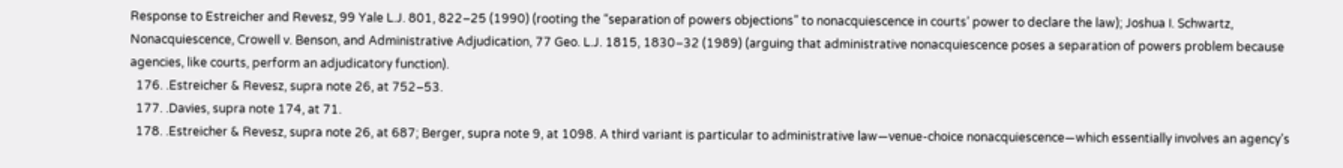Response to Estreicher and Revesz, 99 Yale L.J. 801, 822–25 (1990) (rooting the “separation of powers objections” to nonacquiescence in courts’ power to declare the law); Joshua I. Schwartz, Nonacquiescence, Crowell v. Benson, and Administrative Adjudication, 77 Geo. L.J. 1815, 1830–32 (1989) (arguing that administrative nonacquiescence poses a separation of powers problem because agencies, like courts, perform an adjudicatory function).
  176. .Estreicher & Revesz, supra note 26, at 752–53.
  177. .Davies, supra note 174, at 71.
  178. .Estreicher & Revesz, supra note 26, at 687; Berger, supra note 9, at 1098. A third variant is particular to administrative law—venue-choice nonacquiescence—which essentially involves an agency’s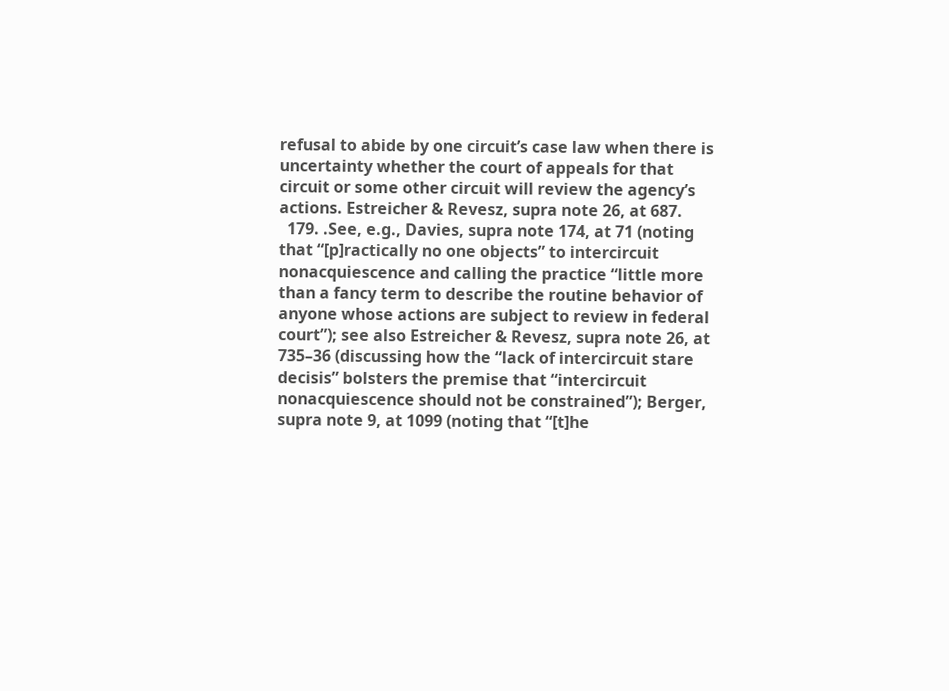refusal to abide by one circuit’s case law when there is uncertainty whether the court of appeals for that circuit or some other circuit will review the agency’s actions. Estreicher & Revesz, supra note 26, at 687.
  179. .See, e.g., Davies, supra note 174, at 71 (noting that “[p]ractically no one objects” to intercircuit nonacquiescence and calling the practice “little more than a fancy term to describe the routine behavior of anyone whose actions are subject to review in federal court”); see also Estreicher & Revesz, supra note 26, at 735–36 (discussing how the “lack of intercircuit stare decisis” bolsters the premise that “intercircuit nonacquiescence should not be constrained”); Berger, supra note 9, at 1099 (noting that “[t]he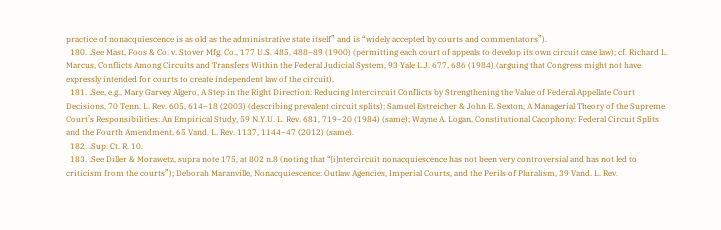practice of nonacquiescence is as old as the administrative state itself” and is “widely accepted by courts and commentators”).
  180. .See Mast, Foos & Co. v. Stover Mfg. Co., 177 U.S. 485, 488–89 (1900) (permitting each court of appeals to develop its own circuit case law); cf. Richard L. Marcus, Conflicts Among Circuits and Transfers Within the Federal Judicial System, 93 Yale L.J. 677, 686 (1984) (arguing that Congress might not have expressly intended for courts to create independent law of the circuit).
  181. .See, e.g., Mary Garvey Algero, A Step in the Right Direction: Reducing Intercircuit Conflicts by Strengthening the Value of Federal Appellate Court Decisions, 70 Tenn. L. Rev. 605, 614–18 (2003) (describing prevalent circuit splits); Samuel Estreicher & John E. Sexton, A Managerial Theory of the Supreme Court’s Responsibilities: An Empirical Study, 59 N.Y.U. L. Rev. 681, 719–20 (1984) (same); Wayne A. Logan, Constitutional Cacophony: Federal Circuit Splits and the Fourth Amendment, 65 Vand. L. Rev. 1137, 1144–47 (2012) (same).
  182. .Sup. Ct. R. 10.
  183. .See Diller & Morawetz, supra note 175, at 802 n.8 (noting that “[i]ntercircuit nonacquiescence has not been very controversial and has not led to criticism from the courts”); Deborah Maranville, Nonacquiescence: Outlaw Agencies, Imperial Courts, and the Perils of Pluralism, 39 Vand. L. Rev.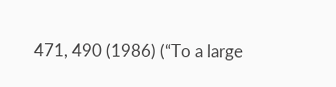471, 490 (1986) (“To a large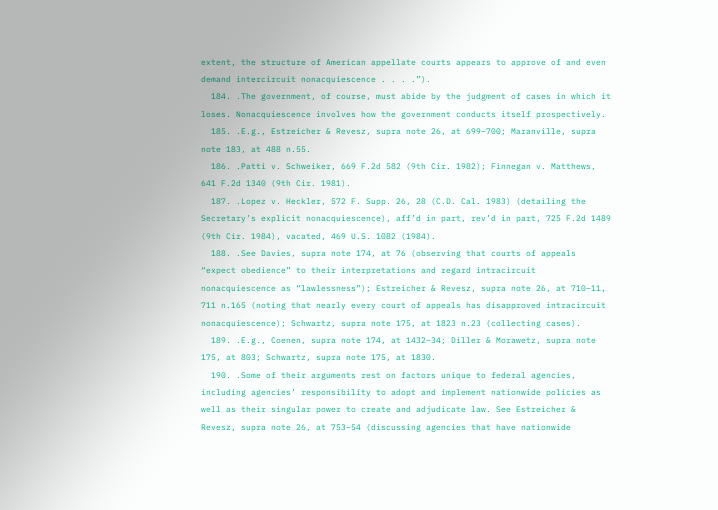extent, the structure of American appellate courts appears to approve of and even demand intercircuit nonacquiescence . . . .”).
  184. .The government, of course, must abide by the judgment of cases in which it loses. Nonacquiescence involves how the government conducts itself prospectively.
  185. .E.g., Estreicher & Revesz, supra note 26, at 699–700; Maranville, supra note 183, at 488 n.55.
  186. .Patti v. Schweiker, 669 F.2d 582 (9th Cir. 1982); Finnegan v. Matthews, 641 F.2d 1340 (9th Cir. 1981).
  187. .Lopez v. Heckler, 572 F. Supp. 26, 28 (C.D. Cal. 1983) (detailing the Secretary’s explicit nonacquiescence), aff’d in part, rev’d in part, 725 F.2d 1489 (9th Cir. 1984), vacated, 469 U.S. 1082 (1984).
  188. .See Davies, supra note 174, at 76 (observing that courts of appeals “expect obedience” to their interpretations and regard intracircuit nonacquiescence as “lawlessness”); Estreicher & Revesz, supra note 26, at 710–11, 711 n.165 (noting that nearly every court of appeals has disapproved intracircuit nonacquiescence); Schwartz, supra note 175, at 1823 n.23 (collecting cases).
  189. .E.g., Coenen, supra note 174, at 1432–34; Diller & Morawetz, supra note 175, at 803; Schwartz, supra note 175, at 1830.
  190. .Some of their arguments rest on factors unique to federal agencies, including agencies’ responsibility to adopt and implement nationwide policies as well as their singular power to create and adjudicate law. See Estreicher & Revesz, supra note 26, at 753–54 (discussing agencies that have nationwide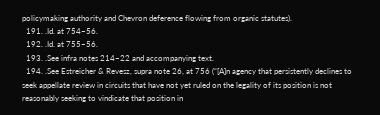policymaking authority and Chevron deference flowing from organic statutes).
  191. .Id. at 754–56.
  192. .Id. at 755–56.
  193. .See infra notes 214–22 and accompanying text.
  194. .See Estreicher & Revesz, supra note 26, at 756 (“[A]n agency that persistently declines to seek appellate review in circuits that have not yet ruled on the legality of its position is not reasonably seeking to vindicate that position in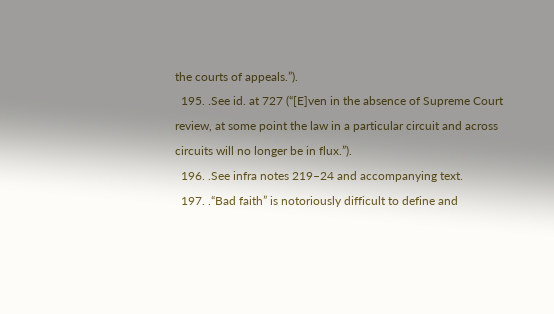the courts of appeals.”).
  195. .See id. at 727 (“[E]ven in the absence of Supreme Court review, at some point the law in a particular circuit and across circuits will no longer be in flux.”).
  196. .See infra notes 219–24 and accompanying text.
  197. .“Bad faith” is notoriously difficult to define and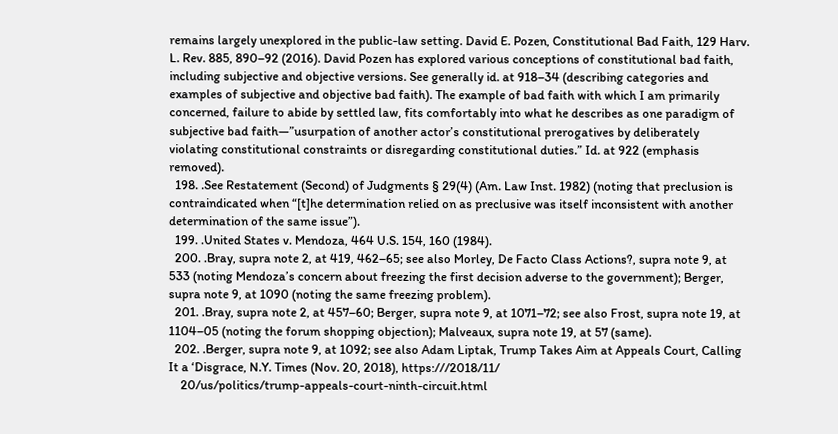remains largely unexplored in the public-law setting. David E. Pozen, Constitutional Bad Faith, 129 Harv. L. Rev. 885, 890–92 (2016). David Pozen has explored various conceptions of constitutional bad faith, including subjective and objective versions. See generally id. at 918–34 (describing categories and examples of subjective and objective bad faith). The example of bad faith with which I am primarily concerned, failure to abide by settled law, fits comfortably into what he describes as one paradigm of subjective bad faith—”usurpation of another actor’s constitutional prerogatives by deliberately violating constitutional constraints or disregarding constitutional duties.” Id. at 922 (emphasis removed).
  198. .See Restatement (Second) of Judgments § 29(4) (Am. Law Inst. 1982) (noting that preclusion is contraindicated when “[t]he determination relied on as preclusive was itself inconsistent with another determination of the same issue”).
  199. .United States v. Mendoza, 464 U.S. 154, 160 (1984).
  200. .Bray, supra note 2, at 419, 462–65; see also Morley, De Facto Class Actions?, supra note 9, at 533 (noting Mendoza’s concern about freezing the first decision adverse to the government); Berger, supra note 9, at 1090 (noting the same freezing problem).
  201. .Bray, supra note 2, at 457–60; Berger, supra note 9, at 1071–72; see also Frost, supra note 19, at 1104–05 (noting the forum shopping objection); Malveaux, supra note 19, at 57 (same).
  202. .Berger, supra note 9, at 1092; see also Adam Liptak, Trump Takes Aim at Appeals Court, Calling It a ‘Disgrace, N.Y. Times (Nov. 20, 2018), https:///2018/11/
    20/us/politics/trump-appeals-court-ninth-circuit.html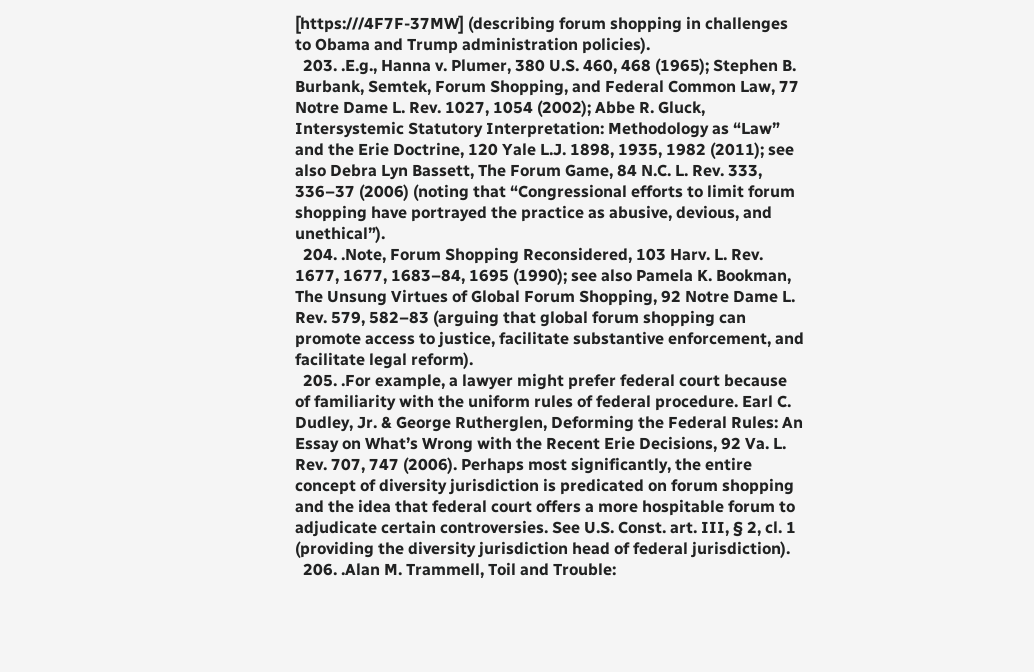[https:///4F7F-37MW] (describing forum shopping in challenges to Obama and Trump administration policies).
  203. .E.g., Hanna v. Plumer, 380 U.S. 460, 468 (1965); Stephen B. Burbank, Semtek, Forum Shopping, and Federal Common Law, 77 Notre Dame L. Rev. 1027, 1054 (2002); Abbe R. Gluck, Intersystemic Statutory Interpretation: Methodology as “Law” and the Erie Doctrine, 120 Yale L.J. 1898, 1935, 1982 (2011); see also Debra Lyn Bassett, The Forum Game, 84 N.C. L. Rev. 333, 336–37 (2006) (noting that “Congressional efforts to limit forum shopping have portrayed the practice as abusive, devious, and unethical”).
  204. .Note, Forum Shopping Reconsidered, 103 Harv. L. Rev. 1677, 1677, 1683–84, 1695 (1990); see also Pamela K. Bookman, The Unsung Virtues of Global Forum Shopping, 92 Notre Dame L. Rev. 579, 582–83 (arguing that global forum shopping can promote access to justice, facilitate substantive enforcement, and facilitate legal reform).
  205. .For example, a lawyer might prefer federal court because of familiarity with the uniform rules of federal procedure. Earl C. Dudley, Jr. & George Rutherglen, Deforming the Federal Rules: An Essay on What’s Wrong with the Recent Erie Decisions, 92 Va. L. Rev. 707, 747 (2006). Perhaps most significantly, the entire concept of diversity jurisdiction is predicated on forum shopping and the idea that federal court offers a more hospitable forum to adjudicate certain controversies. See U.S. Const. art. III, § 2, cl. 1 (providing the diversity jurisdiction head of federal jurisdiction).
  206. .Alan M. Trammell, Toil and Trouble: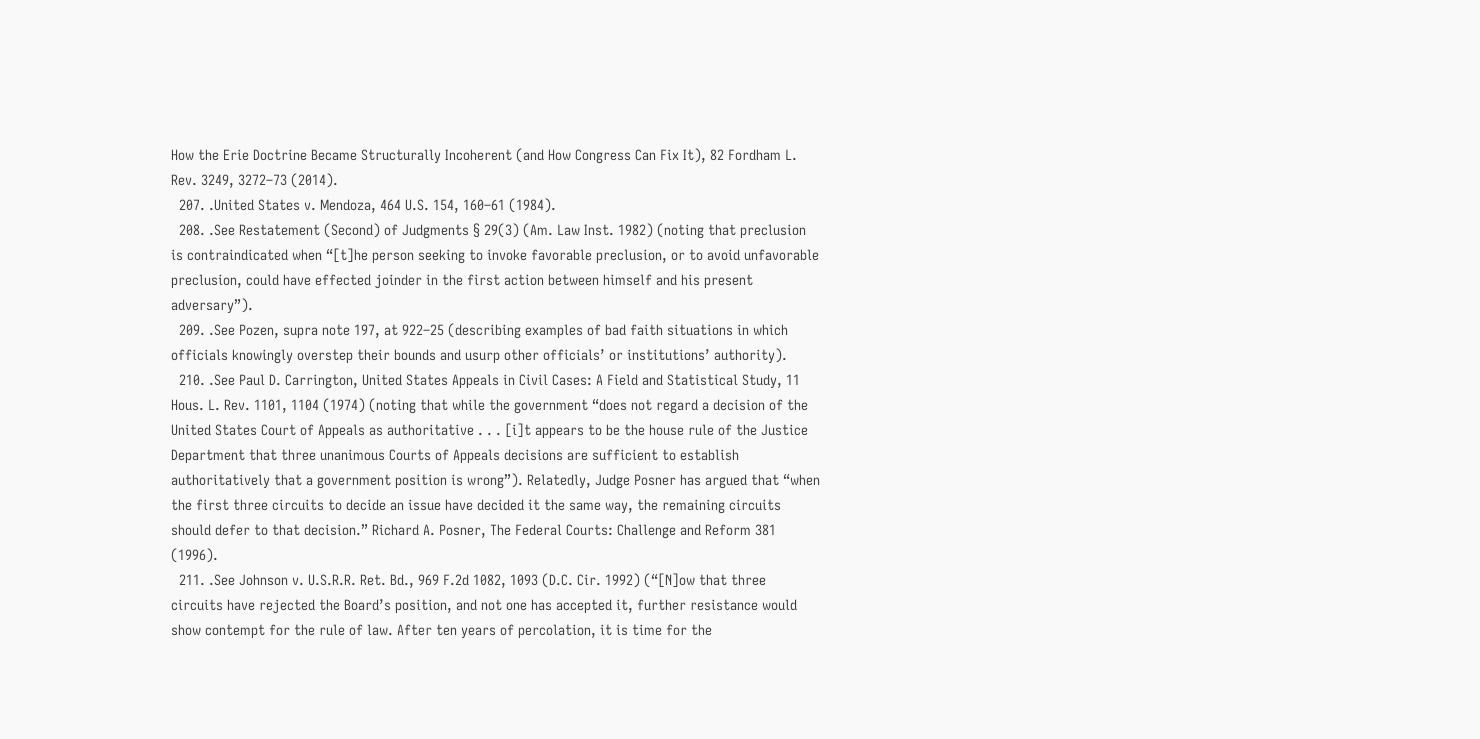How the Erie Doctrine Became Structurally Incoherent (and How Congress Can Fix It), 82 Fordham L. Rev. 3249, 3272–73 (2014).
  207. .United States v. Mendoza, 464 U.S. 154, 160–61 (1984).
  208. .See Restatement (Second) of Judgments § 29(3) (Am. Law Inst. 1982) (noting that preclusion is contraindicated when “[t]he person seeking to invoke favorable preclusion, or to avoid unfavorable preclusion, could have effected joinder in the first action between himself and his present adversary”).
  209. .See Pozen, supra note 197, at 922–25 (describing examples of bad faith situations in which officials knowingly overstep their bounds and usurp other officials’ or institutions’ authority).
  210. .See Paul D. Carrington, United States Appeals in Civil Cases: A Field and Statistical Study, 11 Hous. L. Rev. 1101, 1104 (1974) (noting that while the government “does not regard a decision of the United States Court of Appeals as authoritative . . . [i]t appears to be the house rule of the Justice Department that three unanimous Courts of Appeals decisions are sufficient to establish authoritatively that a government position is wrong”). Relatedly, Judge Posner has argued that “when the first three circuits to decide an issue have decided it the same way, the remaining circuits should defer to that decision.” Richard A. Posner, The Federal Courts: Challenge and Reform 381 (1996).
  211. .See Johnson v. U.S.R.R. Ret. Bd., 969 F.2d 1082, 1093 (D.C. Cir. 1992) (“[N]ow that three circuits have rejected the Board’s position, and not one has accepted it, further resistance would show contempt for the rule of law. After ten years of percolation, it is time for the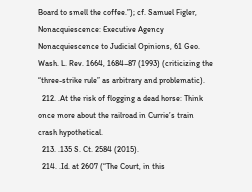Board to smell the coffee.”); cf. Samuel Figler, Nonacquiescence: Executive Agency Nonacquiescence to Judicial Opinions, 61 Geo. Wash. L. Rev. 1664, 1684–87 (1993) (criticizing the “three-strike rule” as arbitrary and problematic).
  212. .At the risk of flogging a dead horse: Think once more about the railroad in Currie’s train crash hypothetical.
  213. .135 S. Ct. 2584 (2015).
  214. .Id. at 2607 (“The Court, in this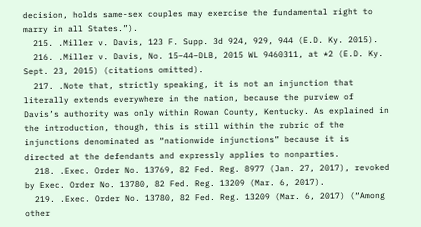decision, holds same-sex couples may exercise the fundamental right to marry in all States.”).
  215. .Miller v. Davis, 123 F. Supp. 3d 924, 929, 944 (E.D. Ky. 2015).
  216. .Miller v. Davis, No. 15–44–DLB, 2015 WL 9460311, at *2 (E.D. Ky. Sept. 23, 2015) (citations omitted).
  217. .Note that, strictly speaking, it is not an injunction that literally extends everywhere in the nation, because the purview of Davis’s authority was only within Rowan County, Kentucky. As explained in the introduction, though, this is still within the rubric of the injunctions denominated as “nationwide injunctions” because it is directed at the defendants and expressly applies to nonparties.
  218. .Exec. Order No. 13769, 82 Fed. Reg. 8977 (Jan. 27, 2017), revoked by Exec. Order No. 13780, 82 Fed. Reg. 13209 (Mar. 6, 2017).
  219. .Exec. Order No. 13780, 82 Fed. Reg. 13209 (Mar. 6, 2017) (“Among other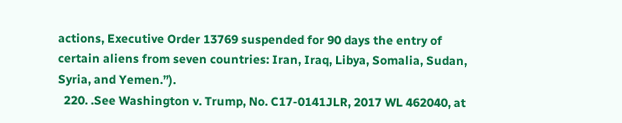actions, Executive Order 13769 suspended for 90 days the entry of certain aliens from seven countries: Iran, Iraq, Libya, Somalia, Sudan, Syria, and Yemen.”).
  220. .See Washington v. Trump, No. C17-0141JLR, 2017 WL 462040, at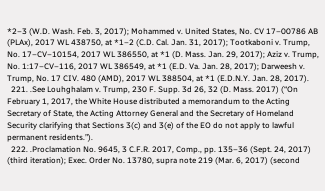*2–3 (W.D. Wash. Feb. 3, 2017); Mohammed v. United States, No. CV 17–00786 AB (PLAx), 2017 WL 438750, at *1–2 (C.D. Cal. Jan. 31, 2017); Tootkaboni v. Trump, No. 17–CV–10154, 2017 WL 386550, at *1 (D. Mass. Jan. 29, 2017); Aziz v. Trump, No. 1:17–CV–116, 2017 WL 386549, at *1 (E.D. Va. Jan. 28, 2017); Darweesh v. Trump, No. 17 CIV. 480 (AMD), 2017 WL 388504, at *1 (E.D.N.Y. Jan. 28, 2017).
  221. .See Louhghalam v. Trump, 230 F. Supp. 3d 26, 32 (D. Mass. 2017) (“On February 1, 2017, the White House distributed a memorandum to the Acting Secretary of State, the Acting Attorney General and the Secretary of Homeland Security clarifying that Sections 3(c) and 3(e) of the EO do not apply to lawful permanent residents.”).
  222. .Proclamation No. 9645, 3 C.F.R. 2017, Comp., pp. 135–36 (Sept. 24, 2017) (third iteration); Exec. Order No. 13780, supra note 219 (Mar. 6, 2017) (second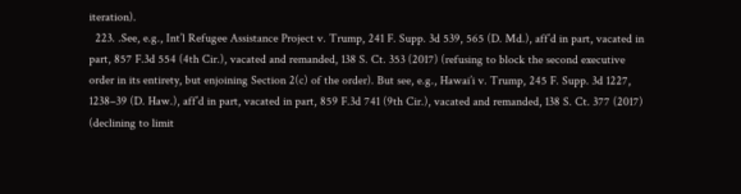iteration).
  223. .See, e.g., Int’l Refugee Assistance Project v. Trump, 241 F. Supp. 3d 539, 565 (D. Md.), aff’d in part, vacated in part, 857 F.3d 554 (4th Cir.), vacated and remanded, 138 S. Ct. 353 (2017) (refusing to block the second executive order in its entirety, but enjoining Section 2(c) of the order). But see, e.g., Hawai’i v. Trump, 245 F. Supp. 3d 1227, 1238–39 (D. Haw.), aff’d in part, vacated in part, 859 F.3d 741 (9th Cir.), vacated and remanded, 138 S. Ct. 377 (2017) (declining to limit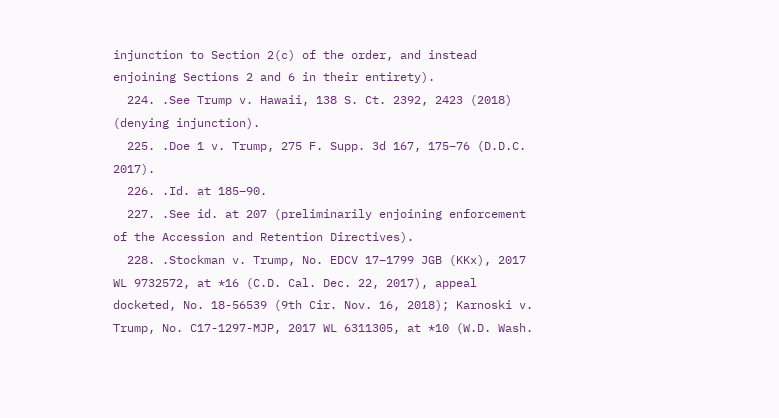injunction to Section 2(c) of the order, and instead enjoining Sections 2 and 6 in their entirety).
  224. .See Trump v. Hawaii, 138 S. Ct. 2392, 2423 (2018) (denying injunction).
  225. .Doe 1 v. Trump, 275 F. Supp. 3d 167, 175–76 (D.D.C. 2017).
  226. .Id. at 185–90.
  227. .See id. at 207 (preliminarily enjoining enforcement of the Accession and Retention Directives).
  228. .Stockman v. Trump, No. EDCV 17–1799 JGB (KKx), 2017 WL 9732572, at *16 (C.D. Cal. Dec. 22, 2017), appeal docketed, No. 18-56539 (9th Cir. Nov. 16, 2018); Karnoski v. Trump, No. C17-1297-MJP, 2017 WL 6311305, at *10 (W.D. Wash.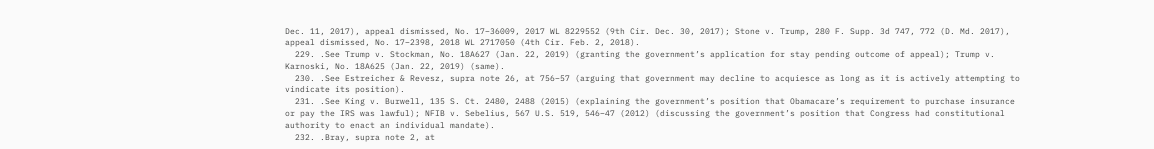Dec. 11, 2017), appeal dismissed, No. 17–36009, 2017 WL 8229552 (9th Cir. Dec. 30, 2017); Stone v. Trump, 280 F. Supp. 3d 747, 772 (D. Md. 2017), appeal dismissed, No. 17–2398, 2018 WL 2717050 (4th Cir. Feb. 2, 2018).
  229. .See Trump v. Stockman, No. 18A627 (Jan. 22, 2019) (granting the government’s application for stay pending outcome of appeal); Trump v. Karnoski, No. 18A625 (Jan. 22, 2019) (same).
  230. .See Estreicher & Revesz, supra note 26, at 756–57 (arguing that government may decline to acquiesce as long as it is actively attempting to vindicate its position).
  231. .See King v. Burwell, 135 S. Ct. 2480, 2488 (2015) (explaining the government’s position that Obamacare’s requirement to purchase insurance or pay the IRS was lawful); NFIB v. Sebelius, 567 U.S. 519, 546–47 (2012) (discussing the government’s position that Congress had constitutional authority to enact an individual mandate).
  232. .Bray, supra note 2, at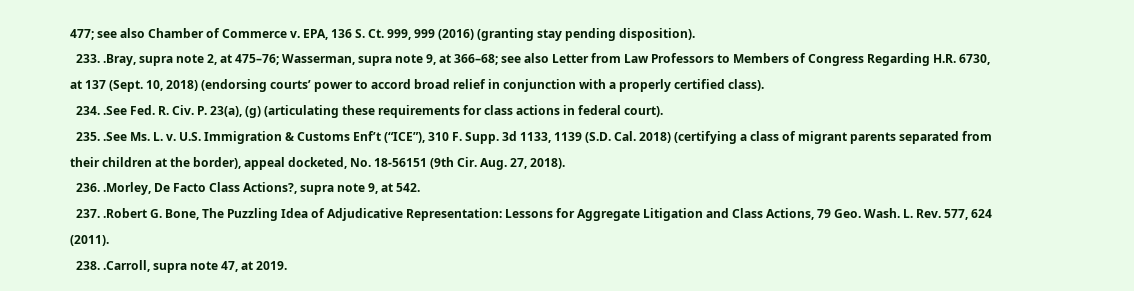477; see also Chamber of Commerce v. EPA, 136 S. Ct. 999, 999 (2016) (granting stay pending disposition).
  233. .Bray, supra note 2, at 475–76; Wasserman, supra note 9, at 366–68; see also Letter from Law Professors to Members of Congress Regarding H.R. 6730, at 137 (Sept. 10, 2018) (endorsing courts’ power to accord broad relief in conjunction with a properly certified class).
  234. .See Fed. R. Civ. P. 23(a), (g) (articulating these requirements for class actions in federal court).
  235. .See Ms. L. v. U.S. Immigration & Customs Enf’t (“ICE”), 310 F. Supp. 3d 1133, 1139 (S.D. Cal. 2018) (certifying a class of migrant parents separated from their children at the border), appeal docketed, No. 18-56151 (9th Cir. Aug. 27, 2018).
  236. .Morley, De Facto Class Actions?, supra note 9, at 542.
  237. .Robert G. Bone, The Puzzling Idea of Adjudicative Representation: Lessons for Aggregate Litigation and Class Actions, 79 Geo. Wash. L. Rev. 577, 624 (2011).
  238. .Carroll, supra note 47, at 2019.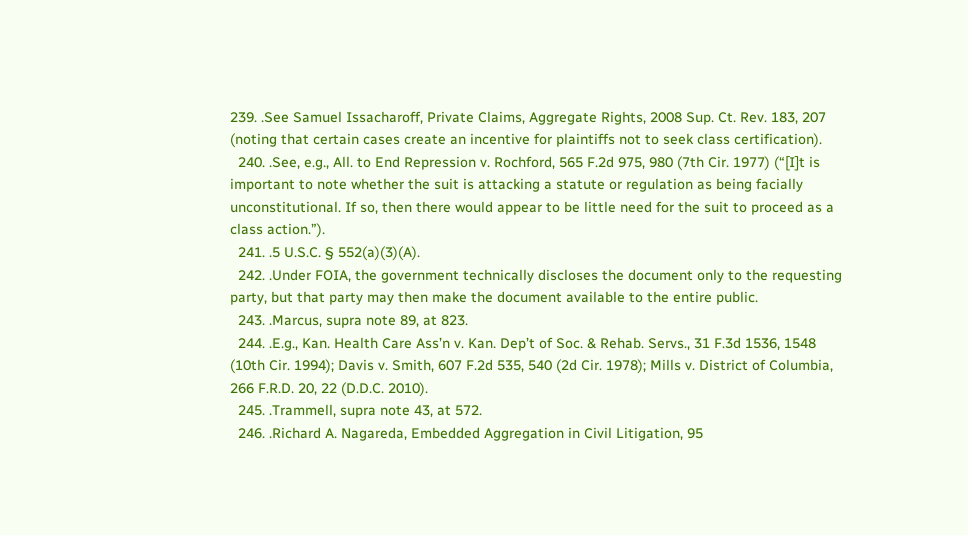239. .See Samuel Issacharoff, Private Claims, Aggregate Rights, 2008 Sup. Ct. Rev. 183, 207 (noting that certain cases create an incentive for plaintiffs not to seek class certification).
  240. .See, e.g., All. to End Repression v. Rochford, 565 F.2d 975, 980 (7th Cir. 1977) (“[I]t is important to note whether the suit is attacking a statute or regulation as being facially unconstitutional. If so, then there would appear to be little need for the suit to proceed as a class action.”).
  241. .5 U.S.C. § 552(a)(3)(A).
  242. .Under FOIA, the government technically discloses the document only to the requesting party, but that party may then make the document available to the entire public.
  243. .Marcus, supra note 89, at 823.
  244. .E.g., Kan. Health Care Ass’n v. Kan. Dep’t of Soc. & Rehab. Servs., 31 F.3d 1536, 1548 (10th Cir. 1994); Davis v. Smith, 607 F.2d 535, 540 (2d Cir. 1978); Mills v. District of Columbia, 266 F.R.D. 20, 22 (D.D.C. 2010).
  245. .Trammell, supra note 43, at 572.
  246. .Richard A. Nagareda, Embedded Aggregation in Civil Litigation, 95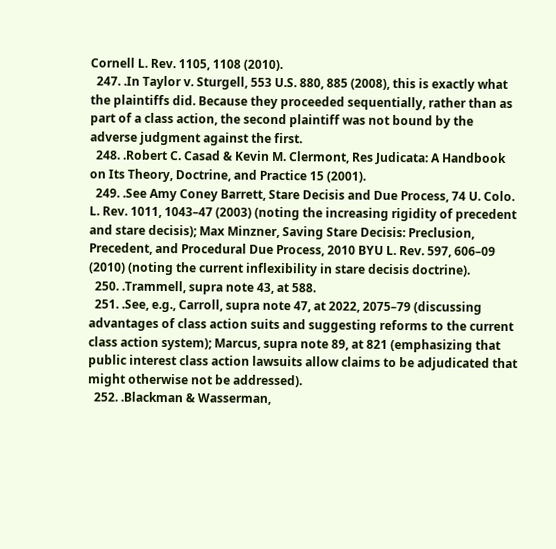Cornell L. Rev. 1105, 1108 (2010).
  247. .In Taylor v. Sturgell, 553 U.S. 880, 885 (2008), this is exactly what the plaintiffs did. Because they proceeded sequentially, rather than as part of a class action, the second plaintiff was not bound by the adverse judgment against the first.
  248. .Robert C. Casad & Kevin M. Clermont, Res Judicata: A Handbook on Its Theory, Doctrine, and Practice 15 (2001).
  249. .See Amy Coney Barrett, Stare Decisis and Due Process, 74 U. Colo. L. Rev. 1011, 1043–47 (2003) (noting the increasing rigidity of precedent and stare decisis); Max Minzner, Saving Stare Decisis: Preclusion, Precedent, and Procedural Due Process, 2010 BYU L. Rev. 597, 606–09 (2010) (noting the current inflexibility in stare decisis doctrine).
  250. .Trammell, supra note 43, at 588.
  251. .See, e.g., Carroll, supra note 47, at 2022, 2075–79 (discussing advantages of class action suits and suggesting reforms to the current class action system); Marcus, supra note 89, at 821 (emphasizing that public interest class action lawsuits allow claims to be adjudicated that might otherwise not be addressed).
  252. .Blackman & Wasserman,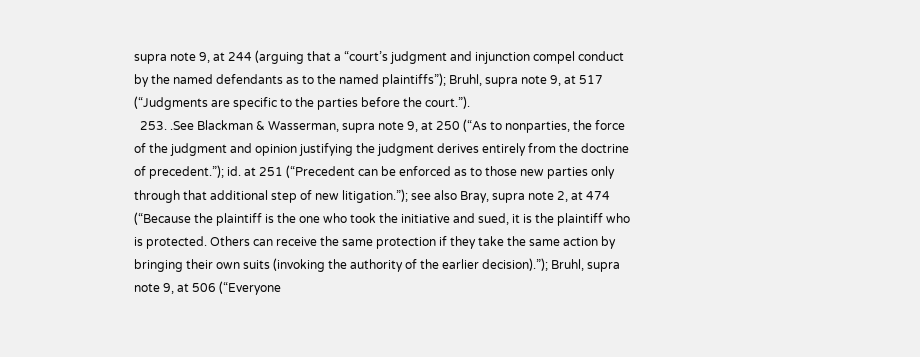supra note 9, at 244 (arguing that a “court’s judgment and injunction compel conduct by the named defendants as to the named plaintiffs”); Bruhl, supra note 9, at 517 (“Judgments are specific to the parties before the court.”).
  253. .See Blackman & Wasserman, supra note 9, at 250 (“As to nonparties, the force of the judgment and opinion justifying the judgment derives entirely from the doctrine of precedent.”); id. at 251 (“Precedent can be enforced as to those new parties only through that additional step of new litigation.”); see also Bray, supra note 2, at 474 (“Because the plaintiff is the one who took the initiative and sued, it is the plaintiff who is protected. Others can receive the same protection if they take the same action by bringing their own suits (invoking the authority of the earlier decision).”); Bruhl, supra note 9, at 506 (“Everyone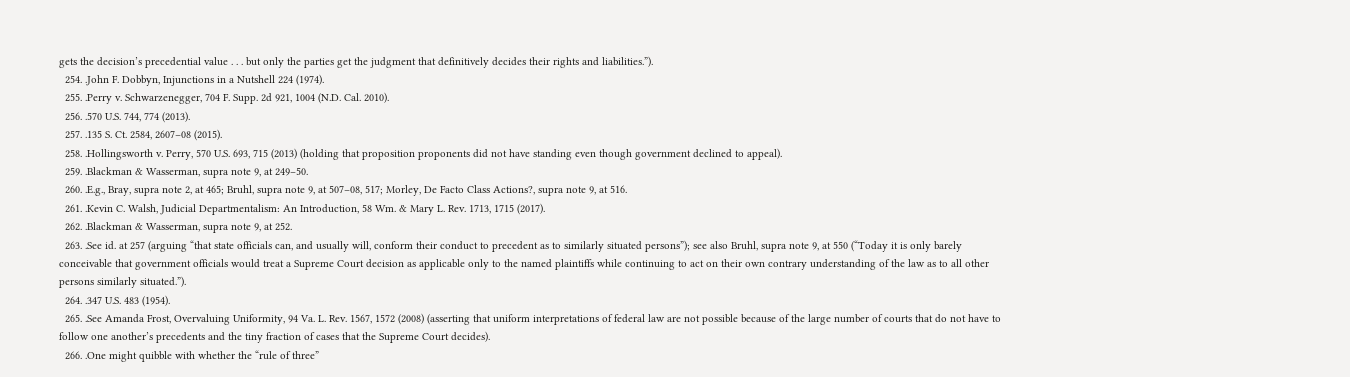gets the decision’s precedential value . . . but only the parties get the judgment that definitively decides their rights and liabilities.”).
  254. .John F. Dobbyn, Injunctions in a Nutshell 224 (1974).
  255. .Perry v. Schwarzenegger, 704 F. Supp. 2d 921, 1004 (N.D. Cal. 2010).
  256. .570 U.S. 744, 774 (2013).
  257. .135 S. Ct. 2584, 2607–08 (2015).
  258. .Hollingsworth v. Perry, 570 U.S. 693, 715 (2013) (holding that proposition proponents did not have standing even though government declined to appeal).
  259. .Blackman & Wasserman, supra note 9, at 249–50.
  260. .E.g., Bray, supra note 2, at 465; Bruhl, supra note 9, at 507–08, 517; Morley, De Facto Class Actions?, supra note 9, at 516.
  261. .Kevin C. Walsh, Judicial Departmentalism: An Introduction, 58 Wm. & Mary L. Rev. 1713, 1715 (2017).
  262. .Blackman & Wasserman, supra note 9, at 252.
  263. .See id. at 257 (arguing “that state officials can, and usually will, conform their conduct to precedent as to similarly situated persons”); see also Bruhl, supra note 9, at 550 (“Today it is only barely conceivable that government officials would treat a Supreme Court decision as applicable only to the named plaintiffs while continuing to act on their own contrary understanding of the law as to all other persons similarly situated.”).
  264. .347 U.S. 483 (1954).
  265. .See Amanda Frost, Overvaluing Uniformity, 94 Va. L. Rev. 1567, 1572 (2008) (asserting that uniform interpretations of federal law are not possible because of the large number of courts that do not have to follow one another’s precedents and the tiny fraction of cases that the Supreme Court decides).
  266. .One might quibble with whether the “rule of three”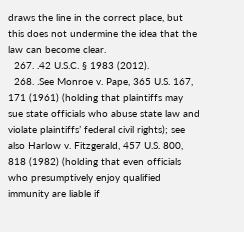draws the line in the correct place, but this does not undermine the idea that the law can become clear.
  267. .42 U.S.C. § 1983 (2012).
  268. .See Monroe v. Pape, 365 U.S. 167, 171 (1961) (holding that plaintiffs may sue state officials who abuse state law and violate plaintiffs’ federal civil rights); see also Harlow v. Fitzgerald, 457 U.S. 800, 818 (1982) (holding that even officials who presumptively enjoy qualified immunity are liable if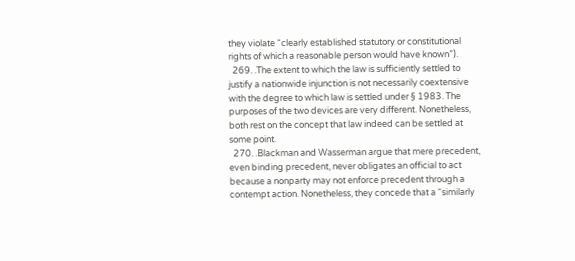they violate “clearly established statutory or constitutional rights of which a reasonable person would have known”).
  269. .The extent to which the law is sufficiently settled to justify a nationwide injunction is not necessarily coextensive with the degree to which law is settled under § 1983. The purposes of the two devices are very different. Nonetheless, both rest on the concept that law indeed can be settled at some point.
  270. .Blackman and Wasserman argue that mere precedent, even binding precedent, never obligates an official to act because a nonparty may not enforce precedent through a contempt action. Nonetheless, they concede that a “similarly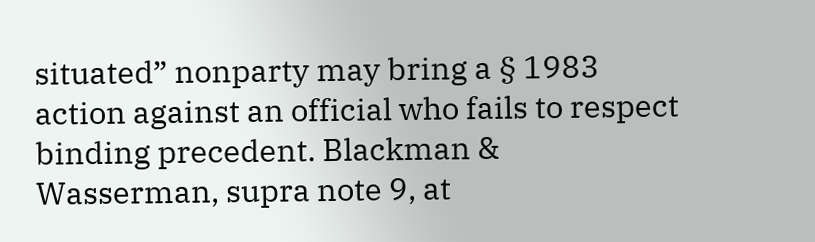situated” nonparty may bring a § 1983 action against an official who fails to respect binding precedent. Blackman & Wasserman, supra note 9, at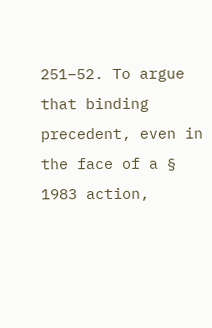251–52. To argue that binding precedent, even in the face of a § 1983 action,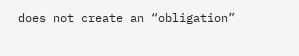does not create an “obligation”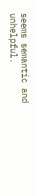seems semantic and unhelpful.